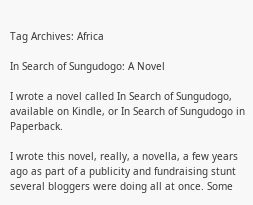Tag Archives: Africa

In Search of Sungudogo: A Novel

I wrote a novel called In Search of Sungudogo, available on Kindle, or In Search of Sungudogo in Paperback.

I wrote this novel, really, a novella, a few years ago as part of a publicity and fundraising stunt several bloggers were doing all at once. Some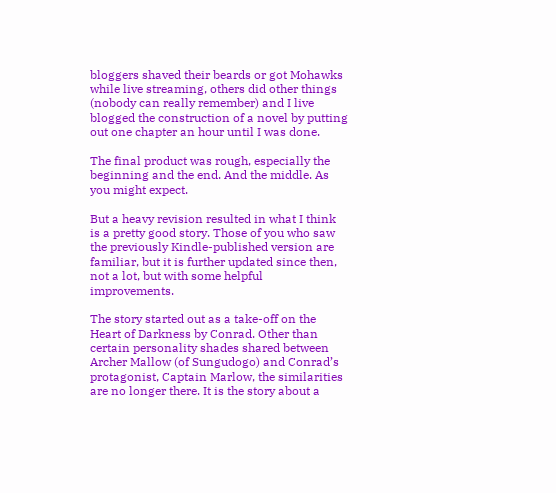bloggers shaved their beards or got Mohawks while live streaming, others did other things (nobody can really remember) and I live blogged the construction of a novel by putting out one chapter an hour until I was done.

The final product was rough, especially the beginning and the end. And the middle. As you might expect.

But a heavy revision resulted in what I think is a pretty good story. Those of you who saw the previously Kindle-published version are familiar, but it is further updated since then, not a lot, but with some helpful improvements.

The story started out as a take-off on the Heart of Darkness by Conrad. Other than certain personality shades shared between Archer Mallow (of Sungudogo) and Conrad’s protagonist, Captain Marlow, the similarities are no longer there. It is the story about a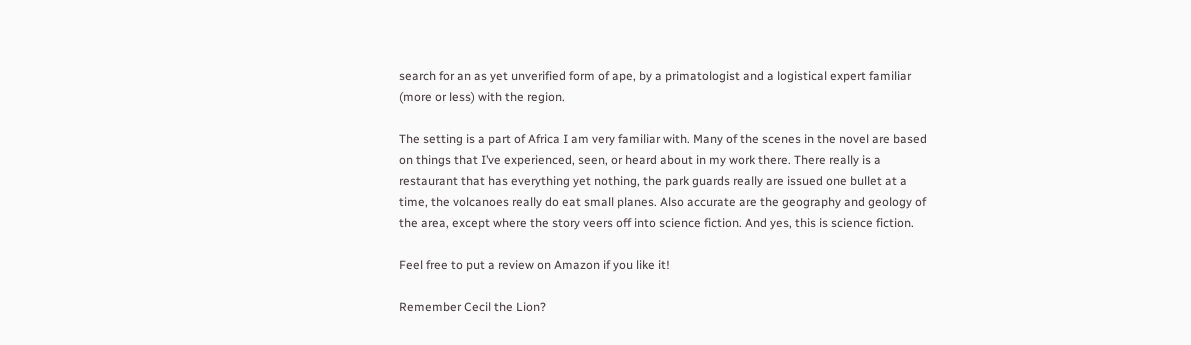search for an as yet unverified form of ape, by a primatologist and a logistical expert familiar (more or less) with the region.

The setting is a part of Africa I am very familiar with. Many of the scenes in the novel are based on things that I’ve experienced, seen, or heard about in my work there. There really is a restaurant that has everything yet nothing, the park guards really are issued one bullet at a time, the volcanoes really do eat small planes. Also accurate are the geography and geology of the area, except where the story veers off into science fiction. And yes, this is science fiction.

Feel free to put a review on Amazon if you like it!

Remember Cecil the Lion?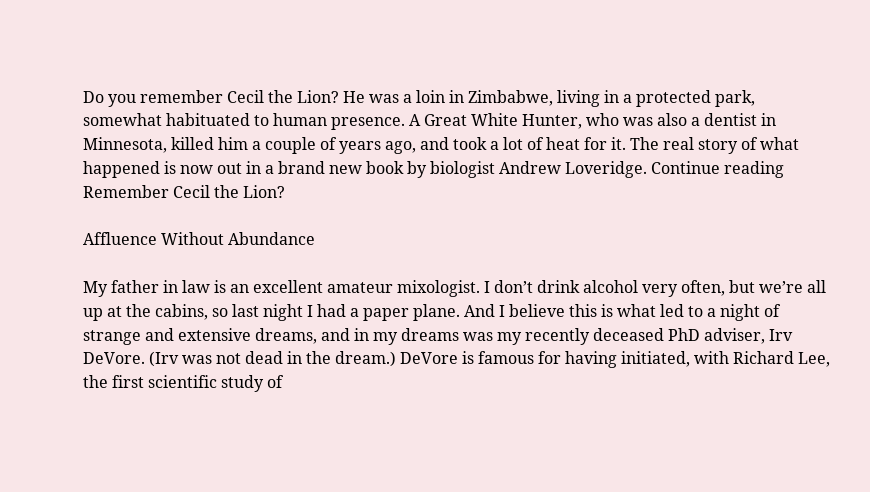Do you remember Cecil the Lion? He was a loin in Zimbabwe, living in a protected park, somewhat habituated to human presence. A Great White Hunter, who was also a dentist in Minnesota, killed him a couple of years ago, and took a lot of heat for it. The real story of what happened is now out in a brand new book by biologist Andrew Loveridge. Continue reading Remember Cecil the Lion?

Affluence Without Abundance

My father in law is an excellent amateur mixologist. I don’t drink alcohol very often, but we’re all up at the cabins, so last night I had a paper plane. And I believe this is what led to a night of strange and extensive dreams, and in my dreams was my recently deceased PhD adviser, Irv DeVore. (Irv was not dead in the dream.) DeVore is famous for having initiated, with Richard Lee, the first scientific study of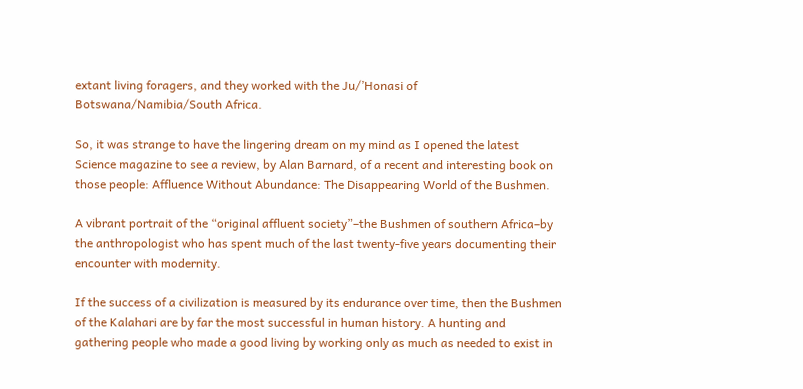extant living foragers, and they worked with the Ju/’Honasi of Botswana/Namibia/South Africa.

So, it was strange to have the lingering dream on my mind as I opened the latest Science magazine to see a review, by Alan Barnard, of a recent and interesting book on those people: Affluence Without Abundance: The Disappearing World of the Bushmen.

A vibrant portrait of the “original affluent society”–the Bushmen of southern Africa–by the anthropologist who has spent much of the last twenty-five years documenting their encounter with modernity.

If the success of a civilization is measured by its endurance over time, then the Bushmen of the Kalahari are by far the most successful in human history. A hunting and gathering people who made a good living by working only as much as needed to exist in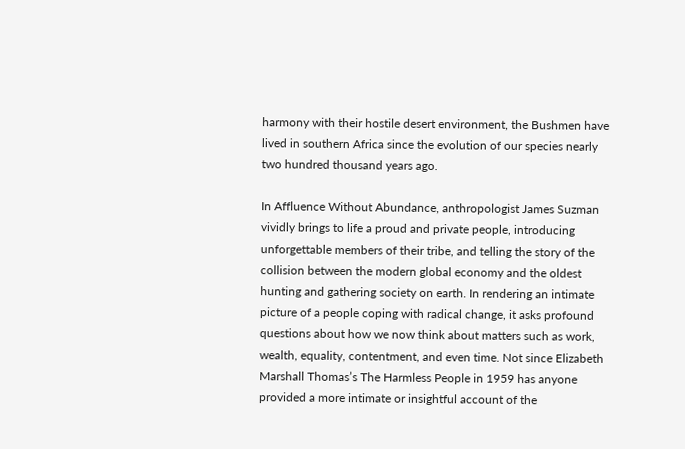harmony with their hostile desert environment, the Bushmen have lived in southern Africa since the evolution of our species nearly two hundred thousand years ago.

In Affluence Without Abundance, anthropologist James Suzman vividly brings to life a proud and private people, introducing unforgettable members of their tribe, and telling the story of the collision between the modern global economy and the oldest hunting and gathering society on earth. In rendering an intimate picture of a people coping with radical change, it asks profound questions about how we now think about matters such as work, wealth, equality, contentment, and even time. Not since Elizabeth Marshall Thomas’s The Harmless People in 1959 has anyone provided a more intimate or insightful account of the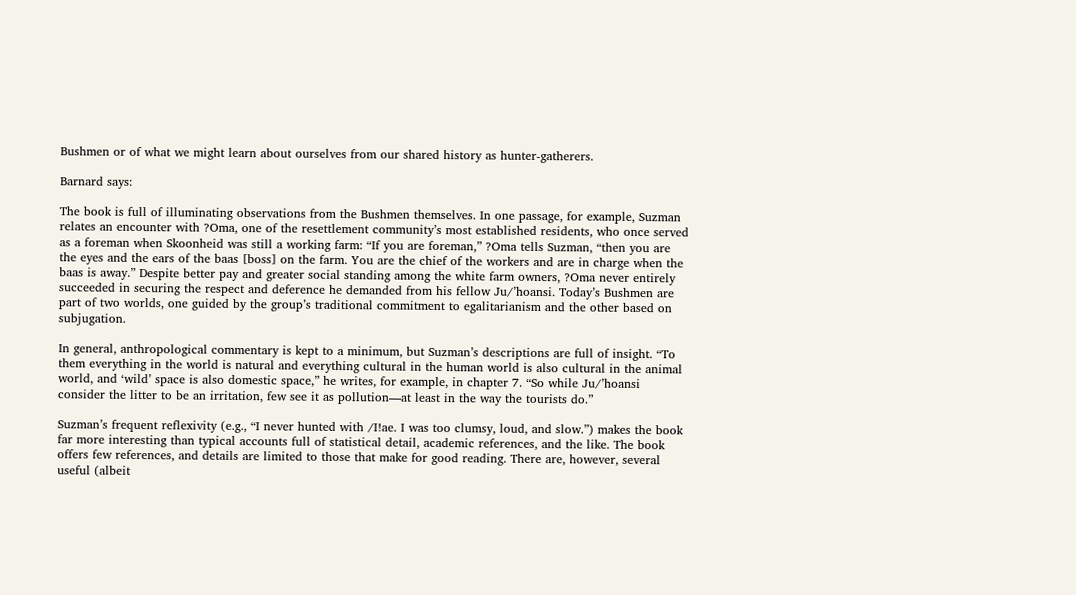Bushmen or of what we might learn about ourselves from our shared history as hunter-gatherers.

Barnard says:

The book is full of illuminating observations from the Bushmen themselves. In one passage, for example, Suzman relates an encounter with ?Oma, one of the resettlement community’s most established residents, who once served as a foreman when Skoonheid was still a working farm: “If you are foreman,” ?Oma tells Suzman, “then you are the eyes and the ears of the baas [boss] on the farm. You are the chief of the workers and are in charge when the baas is away.” Despite better pay and greater social standing among the white farm owners, ?Oma never entirely succeeded in securing the respect and deference he demanded from his fellow Ju/’hoansi. Today’s Bushmen are part of two worlds, one guided by the group’s traditional commitment to egalitarianism and the other based on subjugation.

In general, anthropological commentary is kept to a minimum, but Suzman’s descriptions are full of insight. “To them everything in the world is natural and everything cultural in the human world is also cultural in the animal world, and ‘wild’ space is also domestic space,” he writes, for example, in chapter 7. “So while Ju/’hoansi consider the litter to be an irritation, few see it as pollution—at least in the way the tourists do.”

Suzman’s frequent reflexivity (e.g., “I never hunted with /I!ae. I was too clumsy, loud, and slow.”) makes the book far more interesting than typical accounts full of statistical detail, academic references, and the like. The book offers few references, and details are limited to those that make for good reading. There are, however, several useful (albeit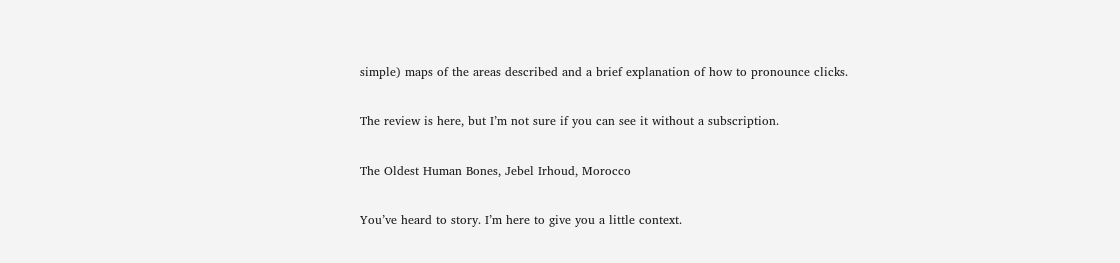simple) maps of the areas described and a brief explanation of how to pronounce clicks.

The review is here, but I’m not sure if you can see it without a subscription.

The Oldest Human Bones, Jebel Irhoud, Morocco

You’ve heard to story. I’m here to give you a little context.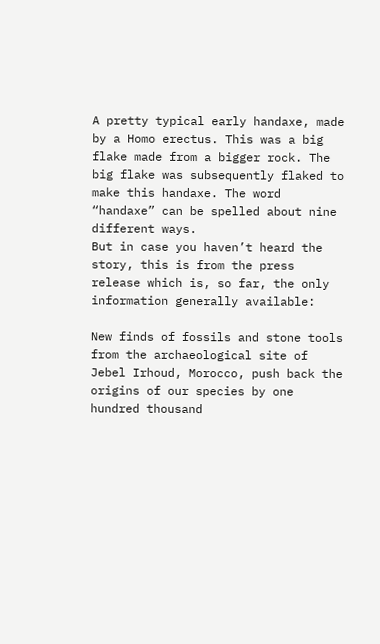A pretty typical early handaxe, made by a Homo erectus. This was a big flake made from a bigger rock. The big flake was subsequently flaked to make this handaxe. The word “handaxe” can be spelled about nine different ways.
But in case you haven’t heard the story, this is from the press release which is, so far, the only information generally available:

New finds of fossils and stone tools from the archaeological site of Jebel Irhoud, Morocco, push back the origins of our species by one hundred thousand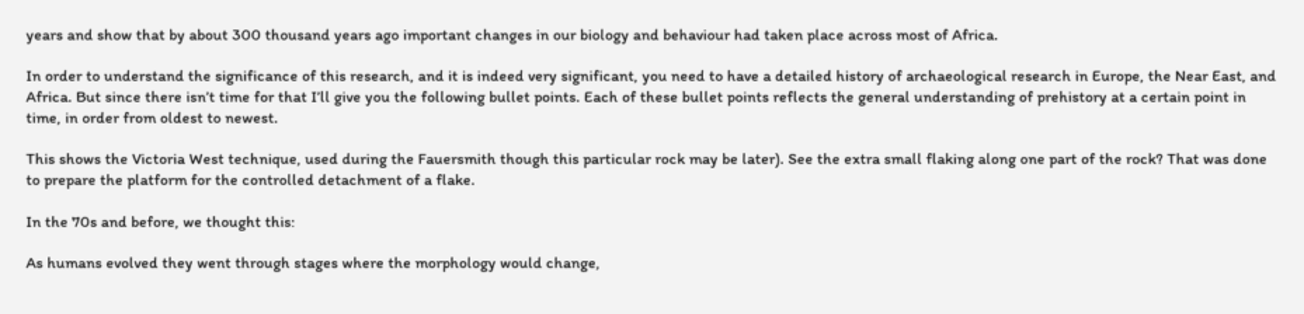years and show that by about 300 thousand years ago important changes in our biology and behaviour had taken place across most of Africa.

In order to understand the significance of this research, and it is indeed very significant, you need to have a detailed history of archaeological research in Europe, the Near East, and Africa. But since there isn’t time for that I’ll give you the following bullet points. Each of these bullet points reflects the general understanding of prehistory at a certain point in time, in order from oldest to newest.

This shows the Victoria West technique, used during the Fauersmith though this particular rock may be later). See the extra small flaking along one part of the rock? That was done to prepare the platform for the controlled detachment of a flake.

In the 70s and before, we thought this:

As humans evolved they went through stages where the morphology would change,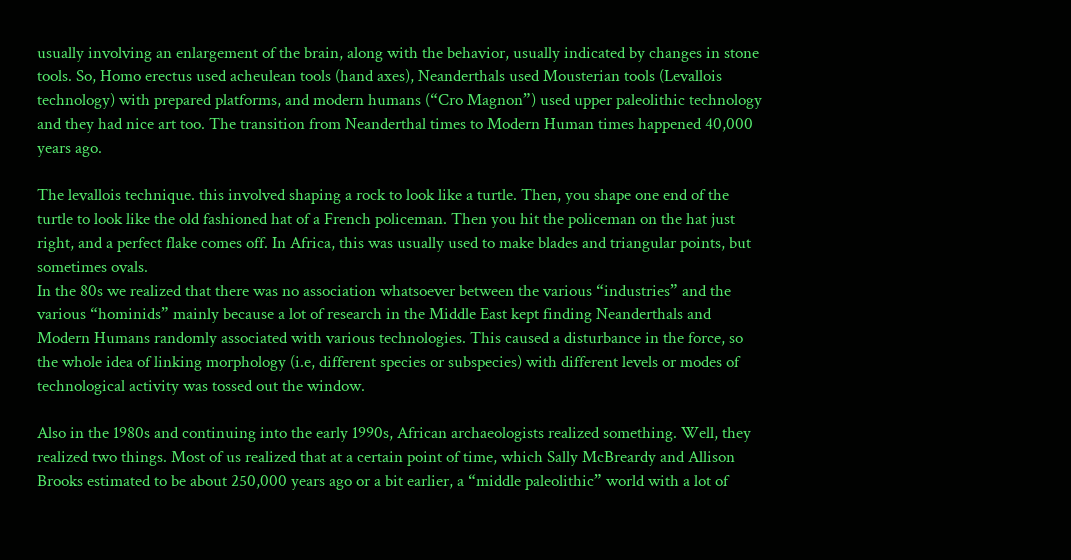usually involving an enlargement of the brain, along with the behavior, usually indicated by changes in stone tools. So, Homo erectus used acheulean tools (hand axes), Neanderthals used Mousterian tools (Levallois technology) with prepared platforms, and modern humans (“Cro Magnon”) used upper paleolithic technology and they had nice art too. The transition from Neanderthal times to Modern Human times happened 40,000 years ago.

The levallois technique. this involved shaping a rock to look like a turtle. Then, you shape one end of the turtle to look like the old fashioned hat of a French policeman. Then you hit the policeman on the hat just right, and a perfect flake comes off. In Africa, this was usually used to make blades and triangular points, but sometimes ovals.
In the 80s we realized that there was no association whatsoever between the various “industries” and the various “hominids” mainly because a lot of research in the Middle East kept finding Neanderthals and Modern Humans randomly associated with various technologies. This caused a disturbance in the force, so the whole idea of linking morphology (i.e, different species or subspecies) with different levels or modes of technological activity was tossed out the window.

Also in the 1980s and continuing into the early 1990s, African archaeologists realized something. Well, they realized two things. Most of us realized that at a certain point of time, which Sally McBreardy and Allison Brooks estimated to be about 250,000 years ago or a bit earlier, a “middle paleolithic” world with a lot of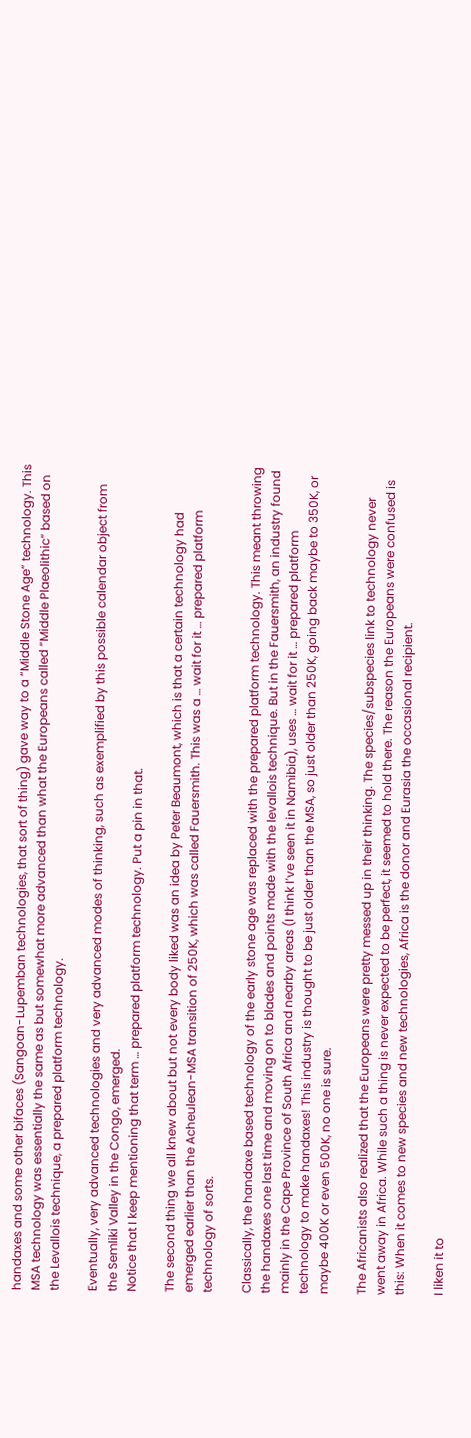handaxes and some other bifaces (Sangoan-Lupemban technologies, that sort of thing) gave way to a “Middle Stone Age” technology. This MSA technology was essentially the same as but somewhat more advanced than what the Europeans called “Middle Plaeolithic” based on the Levallois technique, a prepared platform technology.

Eventually, very advanced technologies and very advanced modes of thinking, such as exemplified by this possible calendar object from the Semliki Valley in the Congo, emerged.
Notice that I keep mentioning that term … prepared platform technology. Put a pin in that.

The second thing we all knew about but not every body liked was an idea by Peter Beaumont, which is that a certain technology had emerged earlier than the Acheulean-MSA transition of 250K, which was called Fauersmith. This was a … wait for it … prepared platform technology of sorts.

Classically, the handaxe based technology of the early stone age was replaced with the prepared platform technology. This meant throwing the handaxes one last time and moving on to blades and points made with the levallois technique. But in the Fauersmith, an industry found mainly in the Cape Province of South Africa and nearby areas (I think I’ve seen it in Namibia), uses … wait for it … prepared platform technology to make handaxes! This industry is thought to be just older than the MSA, so just older than 250K, going back maybe to 350K, or maybe 400K or even 500K, no one is sure.

The Africanists also realized that the Europeans were pretty messed up in their thinking. The species/subspecies link to technology never went away in Africa. While such a thing is never expected to be perfect, it seemed to hold there. The reason the Europeans were confused is this: When it comes to new species and new technologies, Africa is the donor and Eurasia the occasional recipient.

I liken it to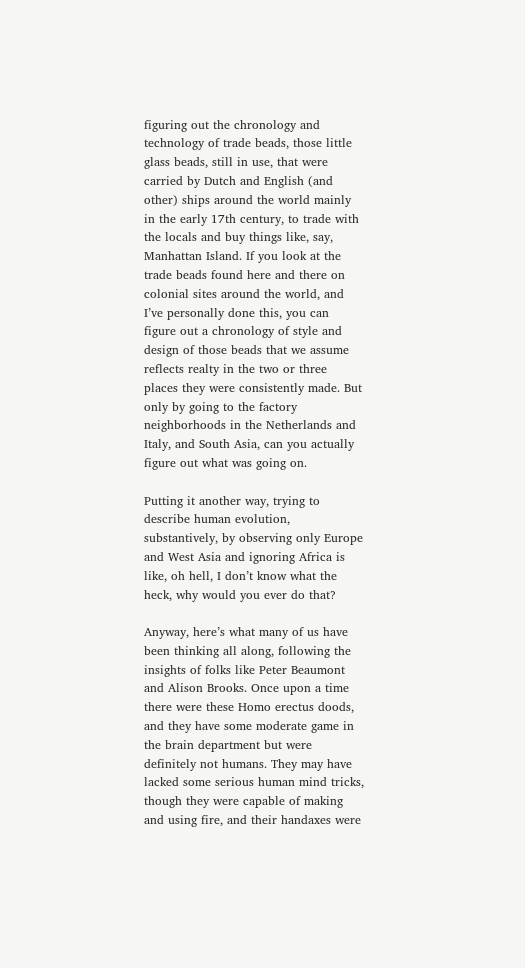figuring out the chronology and technology of trade beads, those little glass beads, still in use, that were carried by Dutch and English (and other) ships around the world mainly in the early 17th century, to trade with the locals and buy things like, say, Manhattan Island. If you look at the trade beads found here and there on colonial sites around the world, and I’ve personally done this, you can figure out a chronology of style and design of those beads that we assume reflects realty in the two or three places they were consistently made. But only by going to the factory neighborhoods in the Netherlands and Italy, and South Asia, can you actually figure out what was going on.

Putting it another way, trying to describe human evolution, substantively, by observing only Europe and West Asia and ignoring Africa is like, oh hell, I don’t know what the heck, why would you ever do that?

Anyway, here’s what many of us have been thinking all along, following the insights of folks like Peter Beaumont and Alison Brooks. Once upon a time there were these Homo erectus doods, and they have some moderate game in the brain department but were definitely not humans. They may have lacked some serious human mind tricks, though they were capable of making and using fire, and their handaxes were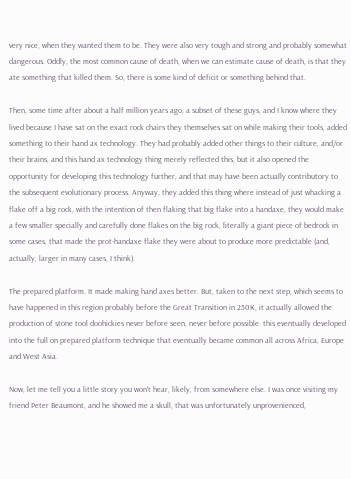very nice, when they wanted them to be. They were also very tough and strong and probably somewhat dangerous. Oddly, the most common cause of death, when we can estimate cause of death, is that they ate something that killed them. So, there is some kind of deficit or something behind that.

Then, some time after about a half million years ago, a subset of these guys, and I know where they lived because I have sat on the exact rock chairs they themselves sat on while making their tools, added something to their hand ax technology. They had probably added other things to their culture, and/or their brains, and this hand ax technology thing merely reflected this, but it also opened the opportunity for developing this technology further, and that may have been actually contributory to the subsequent evolutionary process. Anyway, they added this thing where instead of just whacking a flake off a big rock, with the intention of then flaking that big flake into a handaxe, they would make a few smaller specially and carefully done flakes on the big rock, literally a giant piece of bedrock in some cases, that made the prot-handaxe flake they were about to produce more predictable (and, actually, larger in many cases, I think).

The prepared platform. It made making hand axes better. But, taken to the next step, which seems to have happened in this region probably before the Great Transition in 250K, it actually allowed the production of stone tool doohickies never before seen, never before possible. this eventually developed into the full on prepared platform technique that eventually became common all across Africa, Europe and West Asia.

Now, let me tell you a little story you won’t hear, likely, from somewhere else. I was once visiting my friend Peter Beaumont, and he showed me a skull, that was unfortunately unprovenienced,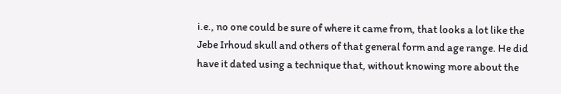i.e., no one could be sure of where it came from, that looks a lot like the Jebe Irhoud skull and others of that general form and age range. He did have it dated using a technique that, without knowing more about the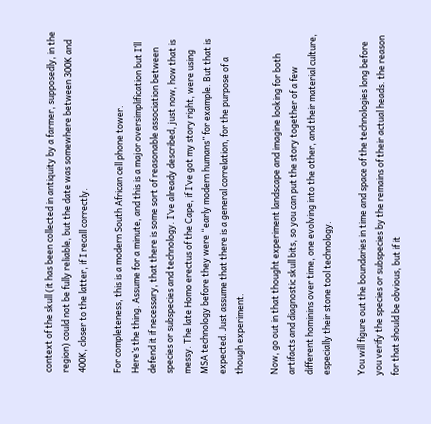context of the skull (it has been collected in antiquity by a farmer, supposedly, in the region) could not be fully reliable, but the date was somewhere between 300K and 400K, closer to the latter, if I recall correctly.

For completeness, this is a modern South African cell phone tower.
Here’s the thing. Assume for a minute, and this is a major oversimplification but I’ll defend it if necessary, that there is some sort of reasonable association between species or subspecies and technology. I’ve already described, just now, how that is messy. The late Homo erectus of the Cape, if I’ve got my story right, were using MSA technology before they were “early modern humans” for example. But that is expected. Just assume that there is a general correlation, for the purpose of a though experiment.

Now, go out in that thought experiment landscape and imagine looking for both artifacts and diagnostic skull bits, so you can put the story together of a few different hominins over time, one evolving into the other, and their material culture, especially their stone tool technology.

You will figure out the boundaries in time and space of the technologies long before you verify the species or subspecies by the remains of their actual heads. the reason for that should be obvious, but if it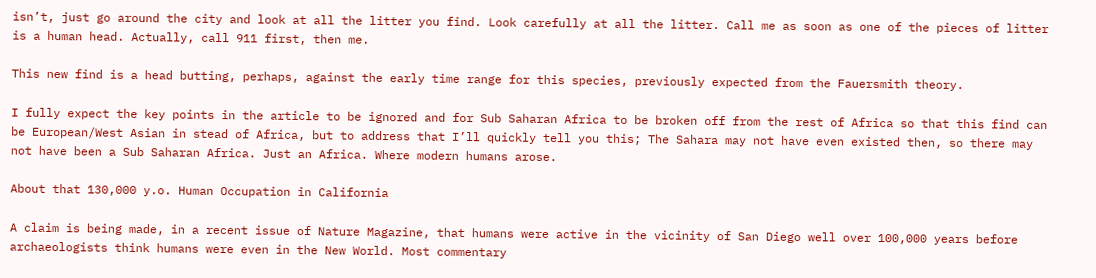isn’t, just go around the city and look at all the litter you find. Look carefully at all the litter. Call me as soon as one of the pieces of litter is a human head. Actually, call 911 first, then me.

This new find is a head butting, perhaps, against the early time range for this species, previously expected from the Fauersmith theory.

I fully expect the key points in the article to be ignored and for Sub Saharan Africa to be broken off from the rest of Africa so that this find can be European/West Asian in stead of Africa, but to address that I’ll quickly tell you this; The Sahara may not have even existed then, so there may not have been a Sub Saharan Africa. Just an Africa. Where modern humans arose.

About that 130,000 y.o. Human Occupation in California

A claim is being made, in a recent issue of Nature Magazine, that humans were active in the vicinity of San Diego well over 100,000 years before archaeologists think humans were even in the New World. Most commentary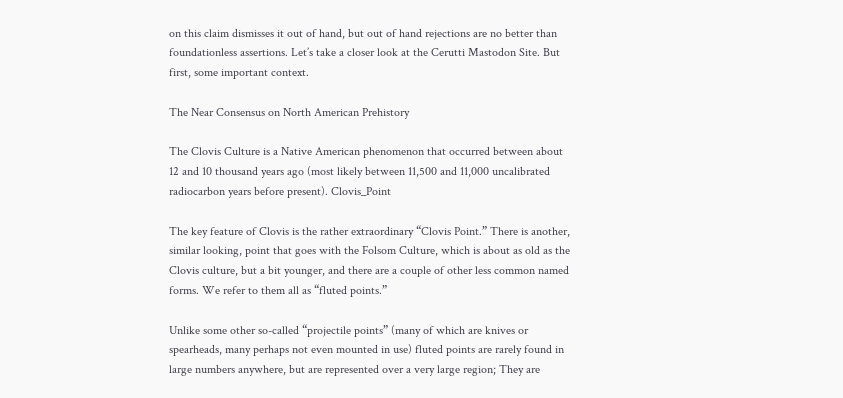on this claim dismisses it out of hand, but out of hand rejections are no better than foundationless assertions. Let’s take a closer look at the Cerutti Mastodon Site. But first, some important context.

The Near Consensus on North American Prehistory

The Clovis Culture is a Native American phenomenon that occurred between about 12 and 10 thousand years ago (most likely between 11,500 and 11,000 uncalibrated radiocarbon years before present). Clovis_Point

The key feature of Clovis is the rather extraordinary “Clovis Point.” There is another, similar looking, point that goes with the Folsom Culture, which is about as old as the Clovis culture, but a bit younger, and there are a couple of other less common named forms. We refer to them all as “fluted points.”

Unlike some other so-called “projectile points” (many of which are knives or spearheads, many perhaps not even mounted in use) fluted points are rarely found in large numbers anywhere, but are represented over a very large region; They are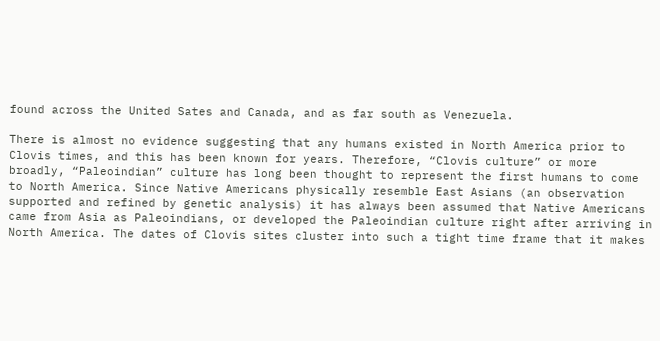found across the United Sates and Canada, and as far south as Venezuela.

There is almost no evidence suggesting that any humans existed in North America prior to Clovis times, and this has been known for years. Therefore, “Clovis culture” or more broadly, “Paleoindian” culture has long been thought to represent the first humans to come to North America. Since Native Americans physically resemble East Asians (an observation supported and refined by genetic analysis) it has always been assumed that Native Americans came from Asia as Paleoindians, or developed the Paleoindian culture right after arriving in North America. The dates of Clovis sites cluster into such a tight time frame that it makes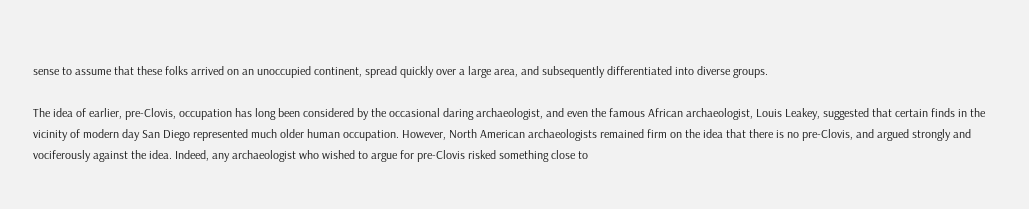sense to assume that these folks arrived on an unoccupied continent, spread quickly over a large area, and subsequently differentiated into diverse groups.

The idea of earlier, pre-Clovis, occupation has long been considered by the occasional daring archaeologist, and even the famous African archaeologist, Louis Leakey, suggested that certain finds in the vicinity of modern day San Diego represented much older human occupation. However, North American archaeologists remained firm on the idea that there is no pre-Clovis, and argued strongly and vociferously against the idea. Indeed, any archaeologist who wished to argue for pre-Clovis risked something close to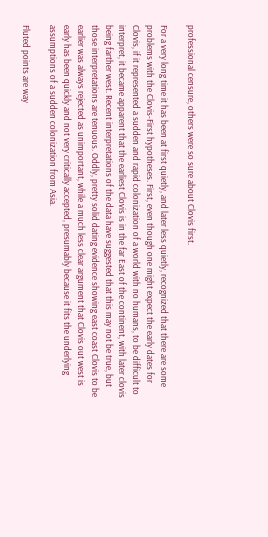professional censure, others were so sure about Clovis first.

For a very long time it has been at first quietly, and later less quietly, recognized that there are some problems with the Clovis-First hypotheses. First, even though one might expect the early dates for Clovis, if it represented a sudden and rapid colonization of a world with no humans, to be difficult to interpret, it became apparent that the earliest Clovis is in the far East of the continent, with later clovis being farther west. Recent interpretations of the data have suggested that this may not be true, but those interpretations are tenuous. Oddly, pretty solid dating evidence showing east coast Clovis to be earlier was always rejected as unimportant, while a much less clear argument that Clovis out west is early has been quickly and not very critically accepted, presumably because it fits the underlying assumptions of a sudden colonization from Asia.

Fluted points are way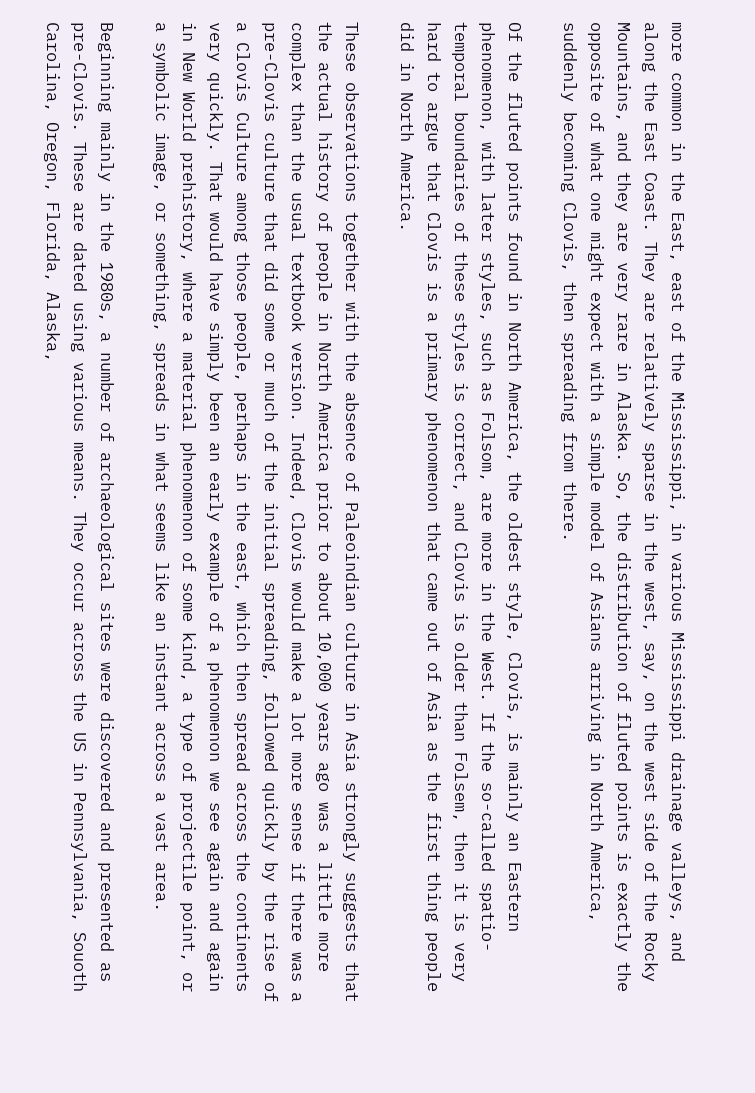more common in the East, east of the Mississippi, in various Mississippi drainage valleys, and along the East Coast. They are relatively sparse in the west, say, on the west side of the Rocky Mountains, and they are very rare in Alaska. So, the distribution of fluted points is exactly the opposite of what one might expect with a simple model of Asians arriving in North America, suddenly becoming Clovis, then spreading from there.

Of the fluted points found in North America, the oldest style, Clovis, is mainly an Eastern phenomenon, with later styles, such as Folsom, are more in the West. If the so-called spatio-temporal boundaries of these styles is correct, and Clovis is older than Folsem, then it is very hard to argue that Clovis is a primary phenomenon that came out of Asia as the first thing people did in North America.

These observations together with the absence of Paleoindian culture in Asia strongly suggests that the actual history of people in North America prior to about 10,000 years ago was a little more complex than the usual textbook version. Indeed, Clovis would make a lot more sense if there was a pre-Clovis culture that did some or much of the initial spreading, followed quickly by the rise of a Clovis Culture among those people, perhaps in the east, which then spread across the continents very quickly. That would have simply been an early example of a phenomenon we see again and again in New World prehistory, where a material phenomenon of some kind, a type of projectile point, or a symbolic image, or something, spreads in what seems like an instant across a vast area.

Beginning mainly in the 1980s, a number of archaeological sites were discovered and presented as pre-Clovis. These are dated using various means. They occur across the US in Pennsylvania, Souoth Carolina, Oregon, Florida, Alaska,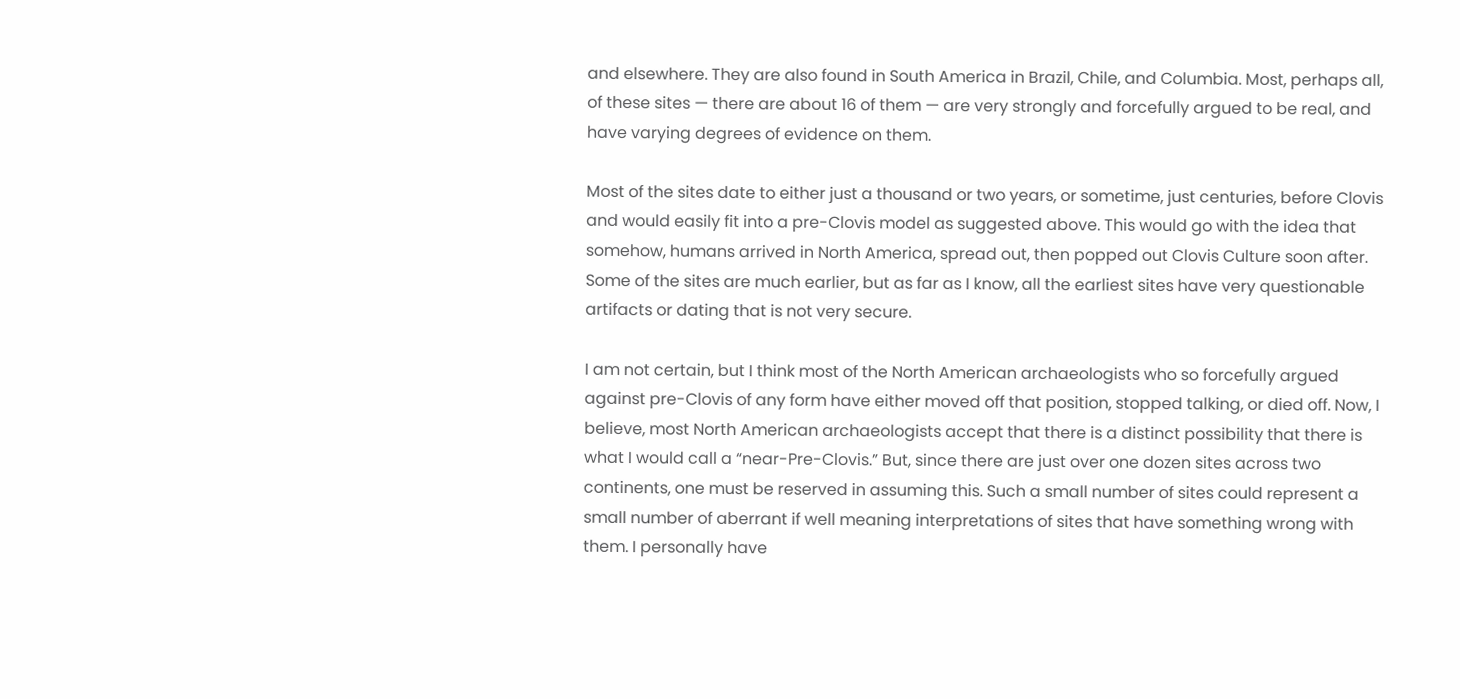and elsewhere. They are also found in South America in Brazil, Chile, and Columbia. Most, perhaps all, of these sites — there are about 16 of them — are very strongly and forcefully argued to be real, and have varying degrees of evidence on them.

Most of the sites date to either just a thousand or two years, or sometime, just centuries, before Clovis and would easily fit into a pre-Clovis model as suggested above. This would go with the idea that somehow, humans arrived in North America, spread out, then popped out Clovis Culture soon after. Some of the sites are much earlier, but as far as I know, all the earliest sites have very questionable artifacts or dating that is not very secure.

I am not certain, but I think most of the North American archaeologists who so forcefully argued against pre-Clovis of any form have either moved off that position, stopped talking, or died off. Now, I believe, most North American archaeologists accept that there is a distinct possibility that there is what I would call a “near-Pre-Clovis.” But, since there are just over one dozen sites across two continents, one must be reserved in assuming this. Such a small number of sites could represent a small number of aberrant if well meaning interpretations of sites that have something wrong with them. I personally have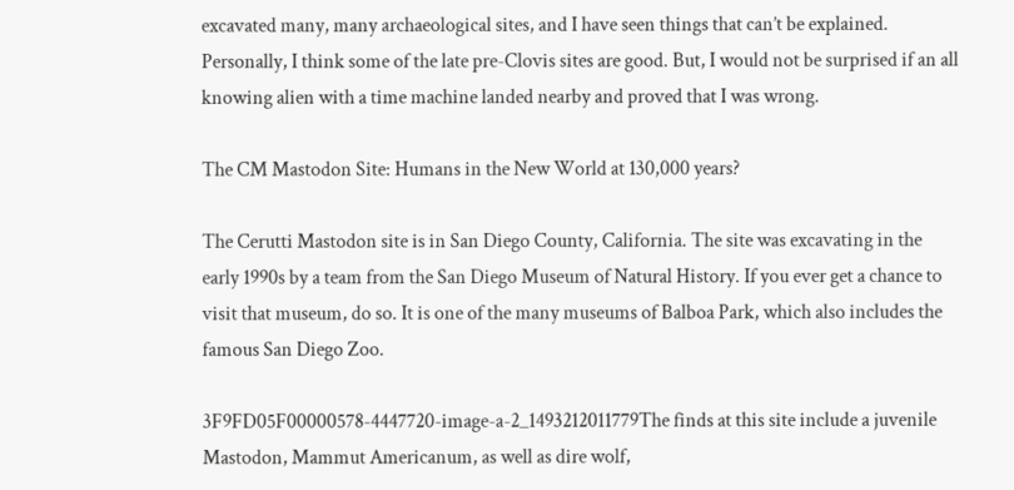excavated many, many archaeological sites, and I have seen things that can’t be explained. Personally, I think some of the late pre-Clovis sites are good. But, I would not be surprised if an all knowing alien with a time machine landed nearby and proved that I was wrong.

The CM Mastodon Site: Humans in the New World at 130,000 years?

The Cerutti Mastodon site is in San Diego County, California. The site was excavating in the early 1990s by a team from the San Diego Museum of Natural History. If you ever get a chance to visit that museum, do so. It is one of the many museums of Balboa Park, which also includes the famous San Diego Zoo.

3F9FD05F00000578-4447720-image-a-2_1493212011779The finds at this site include a juvenile Mastodon, Mammut Americanum, as well as dire wolf,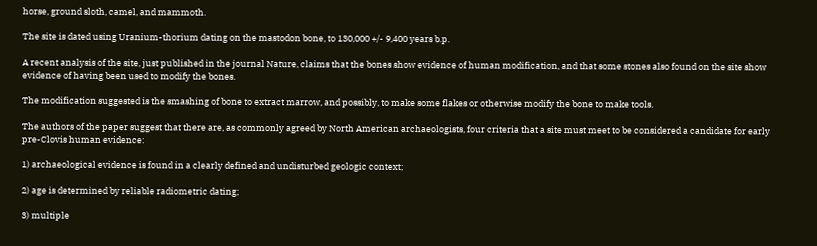horse, ground sloth, camel, and mammoth.

The site is dated using Uranium-thorium dating on the mastodon bone, to 130,000 +/- 9,400 years b.p.

A recent analysis of the site, just published in the journal Nature, claims that the bones show evidence of human modification, and that some stones also found on the site show evidence of having been used to modify the bones.

The modification suggested is the smashing of bone to extract marrow, and possibly, to make some flakes or otherwise modify the bone to make tools.

The authors of the paper suggest that there are, as commonly agreed by North American archaeologists, four criteria that a site must meet to be considered a candidate for early pre-Clovis human evidence:

1) archaeological evidence is found in a clearly defined and undisturbed geologic context;

2) age is determined by reliable radiometric dating;

3) multiple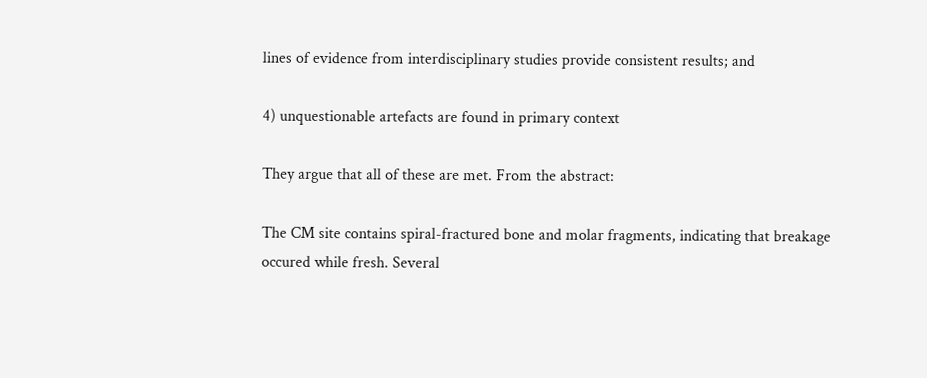lines of evidence from interdisciplinary studies provide consistent results; and

4) unquestionable artefacts are found in primary context

They argue that all of these are met. From the abstract:

The CM site contains spiral-fractured bone and molar fragments, indicating that breakage occured while fresh. Several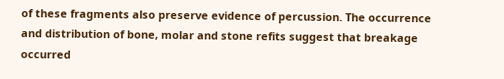of these fragments also preserve evidence of percussion. The occurrence and distribution of bone, molar and stone refits suggest that breakage occurred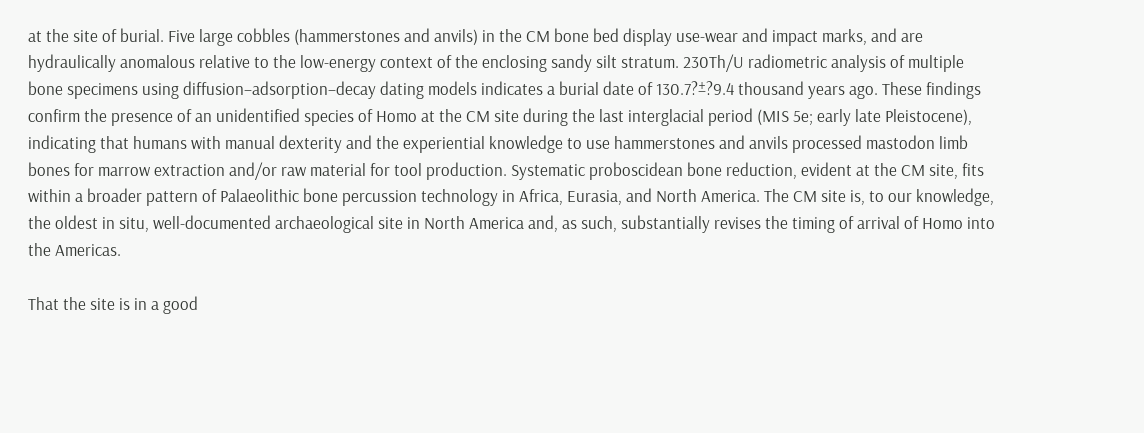at the site of burial. Five large cobbles (hammerstones and anvils) in the CM bone bed display use-wear and impact marks, and are hydraulically anomalous relative to the low-energy context of the enclosing sandy silt stratum. 230Th/U radiometric analysis of multiple bone specimens using diffusion–adsorption–decay dating models indicates a burial date of 130.7?±?9.4 thousand years ago. These findings confirm the presence of an unidentified species of Homo at the CM site during the last interglacial period (MIS 5e; early late Pleistocene), indicating that humans with manual dexterity and the experiential knowledge to use hammerstones and anvils processed mastodon limb bones for marrow extraction and/or raw material for tool production. Systematic proboscidean bone reduction, evident at the CM site, fits within a broader pattern of Palaeolithic bone percussion technology in Africa, Eurasia, and North America. The CM site is, to our knowledge, the oldest in situ, well-documented archaeological site in North America and, as such, substantially revises the timing of arrival of Homo into the Americas.

That the site is in a good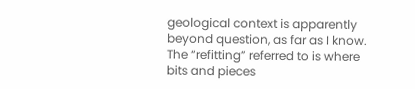geological context is apparently beyond question, as far as I know. The “refitting” referred to is where bits and pieces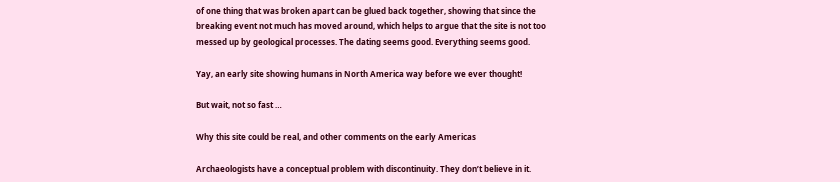of one thing that was broken apart can be glued back together, showing that since the breaking event not much has moved around, which helps to argue that the site is not too messed up by geological processes. The dating seems good. Everything seems good.

Yay, an early site showing humans in North America way before we ever thought!

But wait, not so fast …

Why this site could be real, and other comments on the early Americas

Archaeologists have a conceptual problem with discontinuity. They don’t believe in it.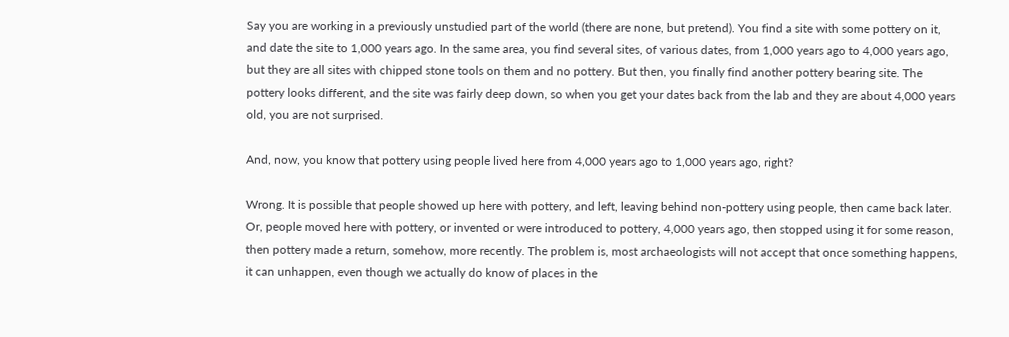Say you are working in a previously unstudied part of the world (there are none, but pretend). You find a site with some pottery on it, and date the site to 1,000 years ago. In the same area, you find several sites, of various dates, from 1,000 years ago to 4,000 years ago, but they are all sites with chipped stone tools on them and no pottery. But then, you finally find another pottery bearing site. The pottery looks different, and the site was fairly deep down, so when you get your dates back from the lab and they are about 4,000 years old, you are not surprised.

And, now, you know that pottery using people lived here from 4,000 years ago to 1,000 years ago, right?

Wrong. It is possible that people showed up here with pottery, and left, leaving behind non-pottery using people, then came back later. Or, people moved here with pottery, or invented or were introduced to pottery, 4,000 years ago, then stopped using it for some reason, then pottery made a return, somehow, more recently. The problem is, most archaeologists will not accept that once something happens, it can unhappen, even though we actually do know of places in the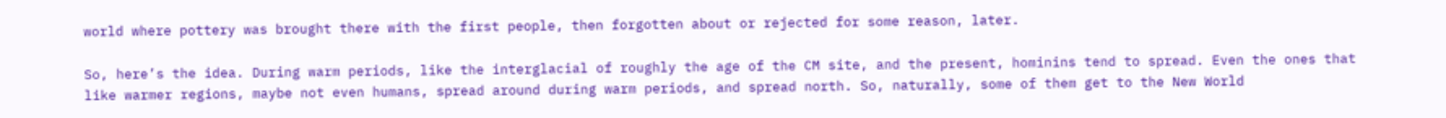world where pottery was brought there with the first people, then forgotten about or rejected for some reason, later.

So, here’s the idea. During warm periods, like the interglacial of roughly the age of the CM site, and the present, hominins tend to spread. Even the ones that like warmer regions, maybe not even humans, spread around during warm periods, and spread north. So, naturally, some of them get to the New World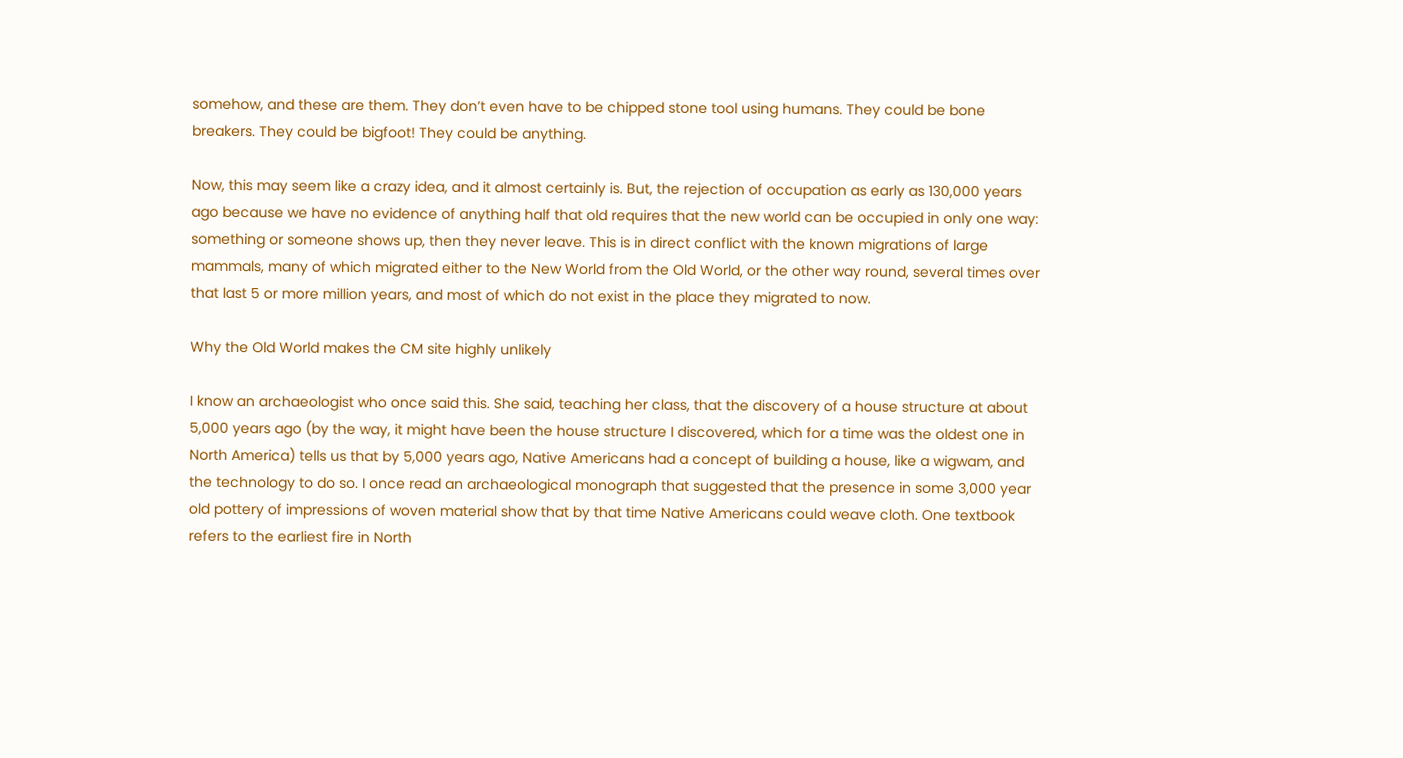somehow, and these are them. They don’t even have to be chipped stone tool using humans. They could be bone breakers. They could be bigfoot! They could be anything.

Now, this may seem like a crazy idea, and it almost certainly is. But, the rejection of occupation as early as 130,000 years ago because we have no evidence of anything half that old requires that the new world can be occupied in only one way: something or someone shows up, then they never leave. This is in direct conflict with the known migrations of large mammals, many of which migrated either to the New World from the Old World, or the other way round, several times over that last 5 or more million years, and most of which do not exist in the place they migrated to now.

Why the Old World makes the CM site highly unlikely

I know an archaeologist who once said this. She said, teaching her class, that the discovery of a house structure at about 5,000 years ago (by the way, it might have been the house structure I discovered, which for a time was the oldest one in North America) tells us that by 5,000 years ago, Native Americans had a concept of building a house, like a wigwam, and the technology to do so. I once read an archaeological monograph that suggested that the presence in some 3,000 year old pottery of impressions of woven material show that by that time Native Americans could weave cloth. One textbook refers to the earliest fire in North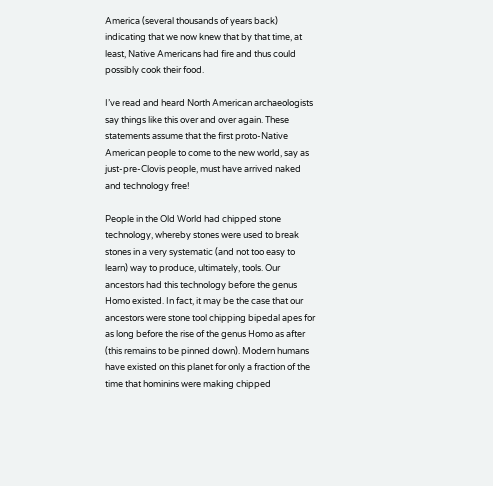America (several thousands of years back) indicating that we now knew that by that time, at least, Native Americans had fire and thus could possibly cook their food.

I’ve read and heard North American archaeologists say things like this over and over again. These statements assume that the first proto-Native American people to come to the new world, say as just-pre-Clovis people, must have arrived naked and technology free!

People in the Old World had chipped stone technology, whereby stones were used to break stones in a very systematic (and not too easy to learn) way to produce, ultimately, tools. Our ancestors had this technology before the genus Homo existed. In fact, it may be the case that our ancestors were stone tool chipping bipedal apes for as long before the rise of the genus Homo as after (this remains to be pinned down). Modern humans have existed on this planet for only a fraction of the time that hominins were making chipped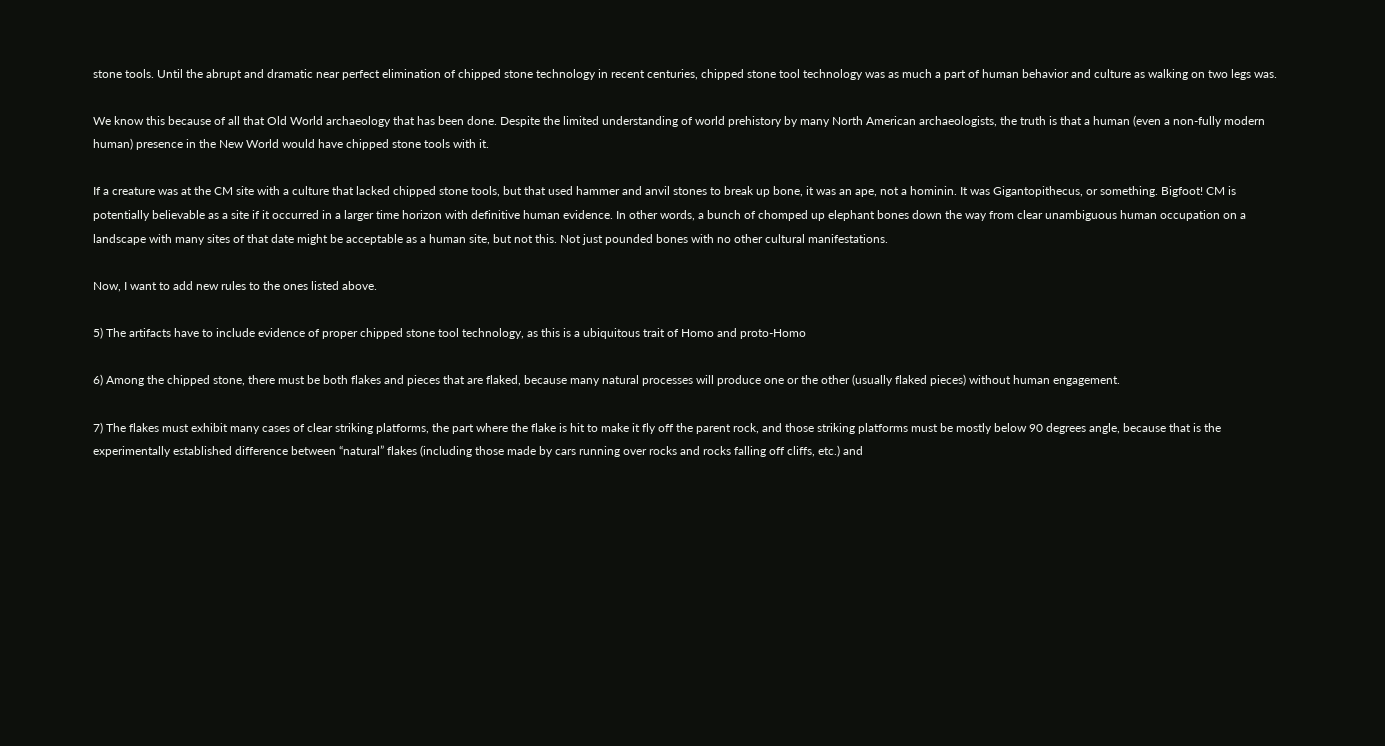stone tools. Until the abrupt and dramatic near perfect elimination of chipped stone technology in recent centuries, chipped stone tool technology was as much a part of human behavior and culture as walking on two legs was.

We know this because of all that Old World archaeology that has been done. Despite the limited understanding of world prehistory by many North American archaeologists, the truth is that a human (even a non-fully modern human) presence in the New World would have chipped stone tools with it.

If a creature was at the CM site with a culture that lacked chipped stone tools, but that used hammer and anvil stones to break up bone, it was an ape, not a hominin. It was Gigantopithecus, or something. Bigfoot! CM is potentially believable as a site if it occurred in a larger time horizon with definitive human evidence. In other words, a bunch of chomped up elephant bones down the way from clear unambiguous human occupation on a landscape with many sites of that date might be acceptable as a human site, but not this. Not just pounded bones with no other cultural manifestations.

Now, I want to add new rules to the ones listed above.

5) The artifacts have to include evidence of proper chipped stone tool technology, as this is a ubiquitous trait of Homo and proto-Homo

6) Among the chipped stone, there must be both flakes and pieces that are flaked, because many natural processes will produce one or the other (usually flaked pieces) without human engagement.

7) The flakes must exhibit many cases of clear striking platforms, the part where the flake is hit to make it fly off the parent rock, and those striking platforms must be mostly below 90 degrees angle, because that is the experimentally established difference between “natural” flakes (including those made by cars running over rocks and rocks falling off cliffs, etc.) and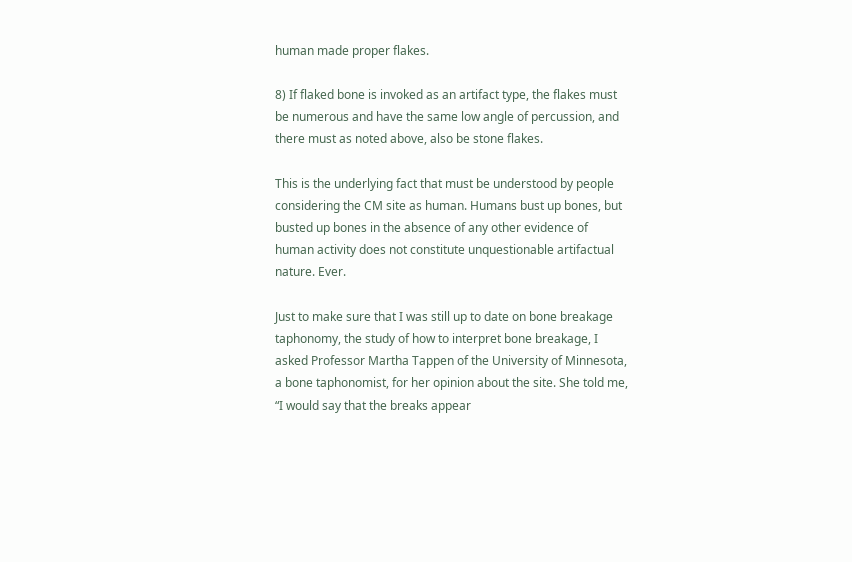human made proper flakes.

8) If flaked bone is invoked as an artifact type, the flakes must be numerous and have the same low angle of percussion, and there must as noted above, also be stone flakes.

This is the underlying fact that must be understood by people considering the CM site as human. Humans bust up bones, but busted up bones in the absence of any other evidence of human activity does not constitute unquestionable artifactual nature. Ever.

Just to make sure that I was still up to date on bone breakage taphonomy, the study of how to interpret bone breakage, I asked Professor Martha Tappen of the University of Minnesota, a bone taphonomist, for her opinion about the site. She told me, “I would say that the breaks appear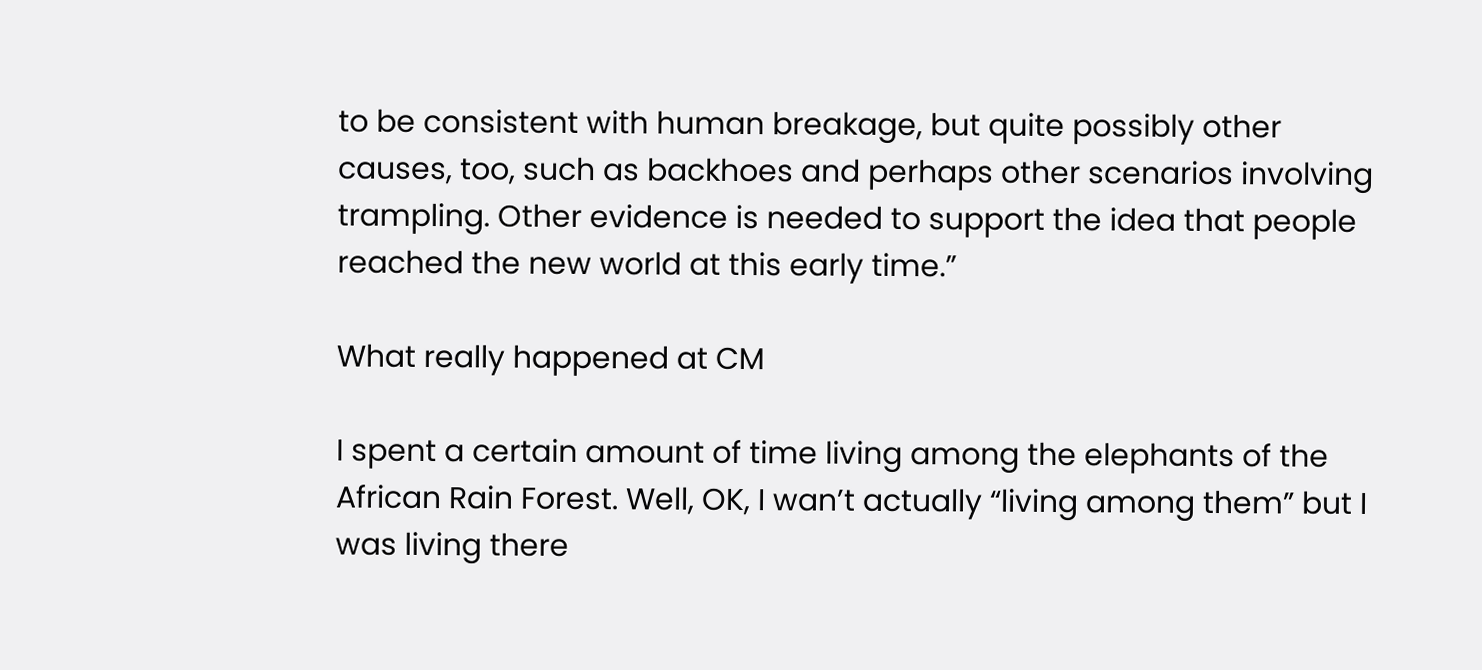to be consistent with human breakage, but quite possibly other causes, too, such as backhoes and perhaps other scenarios involving trampling. Other evidence is needed to support the idea that people reached the new world at this early time.”

What really happened at CM

I spent a certain amount of time living among the elephants of the African Rain Forest. Well, OK, I wan’t actually “living among them” but I was living there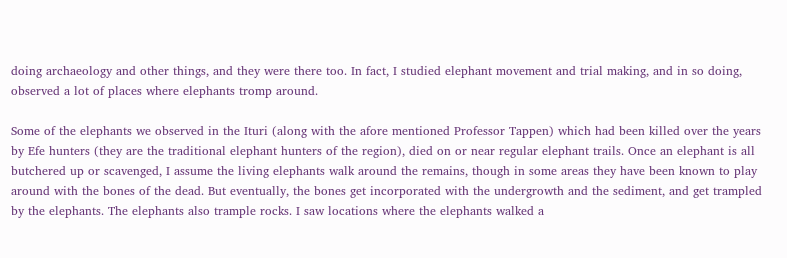doing archaeology and other things, and they were there too. In fact, I studied elephant movement and trial making, and in so doing, observed a lot of places where elephants tromp around.

Some of the elephants we observed in the Ituri (along with the afore mentioned Professor Tappen) which had been killed over the years by Efe hunters (they are the traditional elephant hunters of the region), died on or near regular elephant trails. Once an elephant is all butchered up or scavenged, I assume the living elephants walk around the remains, though in some areas they have been known to play around with the bones of the dead. But eventually, the bones get incorporated with the undergrowth and the sediment, and get trampled by the elephants. The elephants also trample rocks. I saw locations where the elephants walked a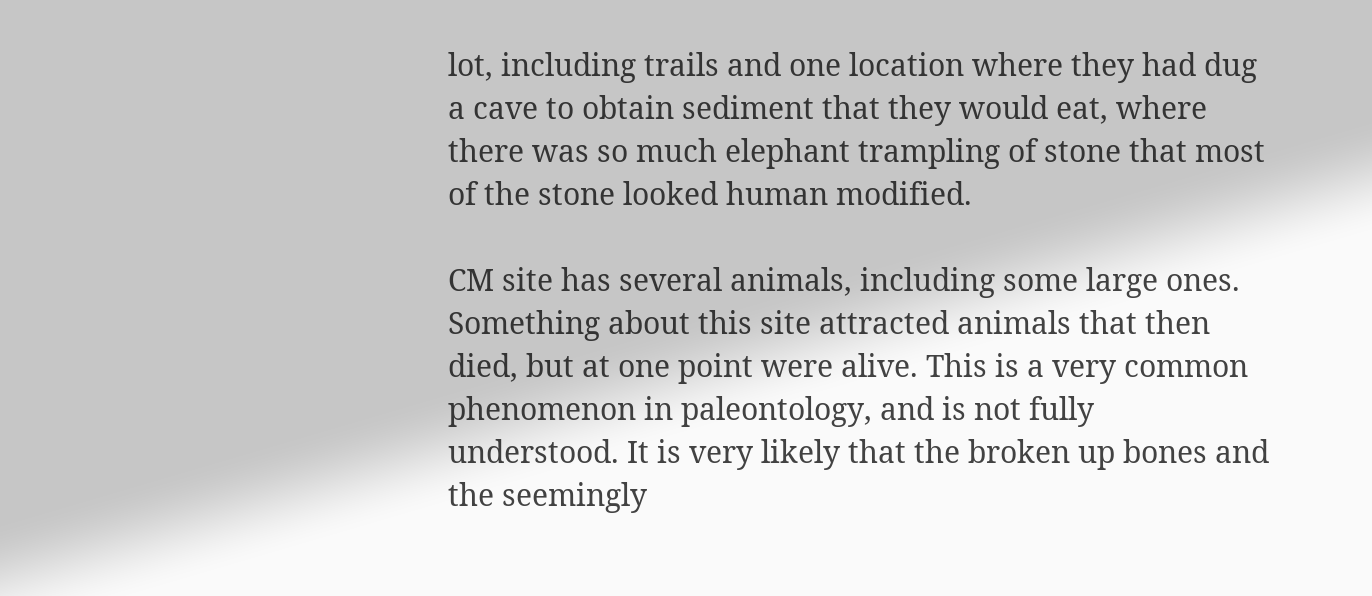lot, including trails and one location where they had dug a cave to obtain sediment that they would eat, where there was so much elephant trampling of stone that most of the stone looked human modified.

CM site has several animals, including some large ones. Something about this site attracted animals that then died, but at one point were alive. This is a very common phenomenon in paleontology, and is not fully understood. It is very likely that the broken up bones and the seemingly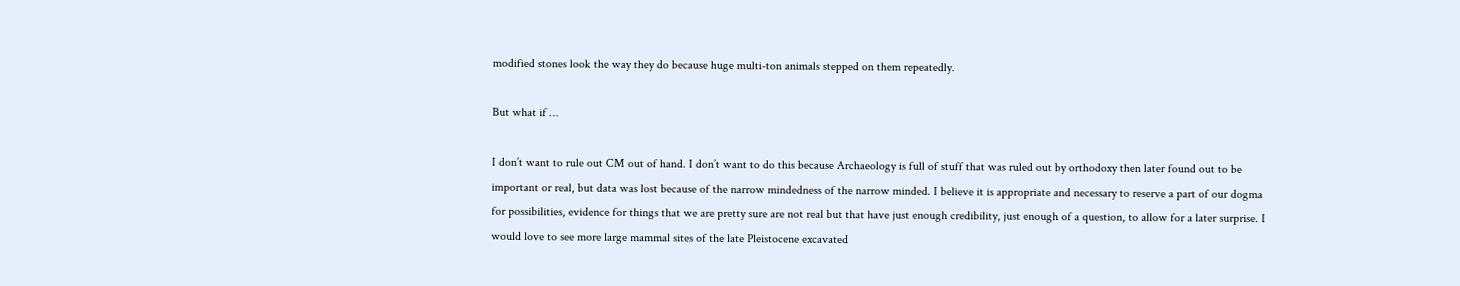modified stones look the way they do because huge multi-ton animals stepped on them repeatedly.

But what if …

I don’t want to rule out CM out of hand. I don’t want to do this because Archaeology is full of stuff that was ruled out by orthodoxy then later found out to be important or real, but data was lost because of the narrow mindedness of the narrow minded. I believe it is appropriate and necessary to reserve a part of our dogma for possibilities, evidence for things that we are pretty sure are not real but that have just enough credibility, just enough of a question, to allow for a later surprise. I would love to see more large mammal sites of the late Pleistocene excavated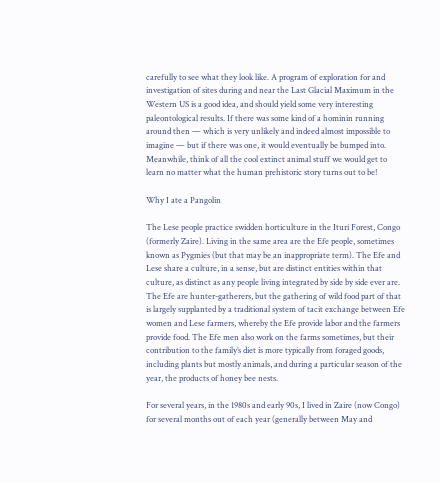carefully to see what they look like. A program of exploration for and investigation of sites during and near the Last Glacial Maximum in the Western US is a good idea, and should yield some very interesting paleontological results. If there was some kind of a hominin running around then — which is very unlikely and indeed almost impossible to imagine — but if there was one, it would eventually be bumped into. Meanwhile, think of all the cool extinct animal stuff we would get to learn no matter what the human prehistoric story turns out to be!

Why I ate a Pangolin

The Lese people practice swidden horticulture in the Ituri Forest, Congo (formerly Zaire). Living in the same area are the Efe people, sometimes known as Pygmies (but that may be an inappropriate term). The Efe and Lese share a culture, in a sense, but are distinct entities within that culture, as distinct as any people living integrated by side by side ever are. The Efe are hunter-gatherers, but the gathering of wild food part of that is largely supplanted by a traditional system of tacit exchange between Efe women and Lese farmers, whereby the Efe provide labor and the farmers provide food. The Efe men also work on the farms sometimes, but their contribution to the family’s diet is more typically from foraged goods, including plants but mostly animals, and during a particular season of the year, the products of honey bee nests.

For several years, in the 1980s and early 90s, I lived in Zaire (now Congo) for several months out of each year (generally between May and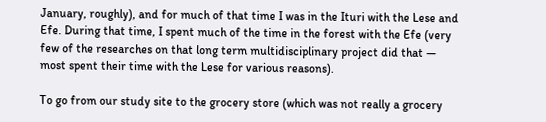January, roughly), and for much of that time I was in the Ituri with the Lese and Efe. During that time, I spent much of the time in the forest with the Efe (very few of the researches on that long term multidisciplinary project did that — most spent their time with the Lese for various reasons).

To go from our study site to the grocery store (which was not really a grocery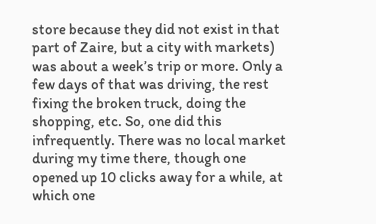store because they did not exist in that part of Zaire, but a city with markets) was about a week’s trip or more. Only a few days of that was driving, the rest fixing the broken truck, doing the shopping, etc. So, one did this infrequently. There was no local market during my time there, though one opened up 10 clicks away for a while, at which one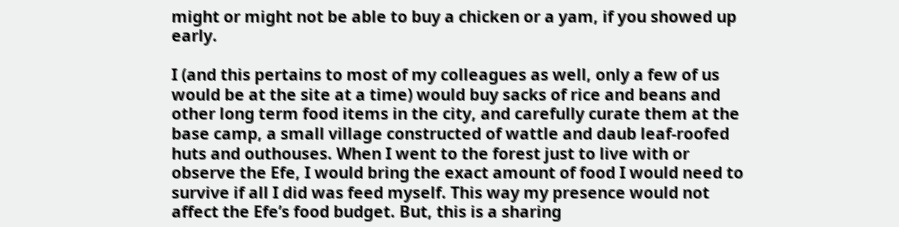might or might not be able to buy a chicken or a yam, if you showed up early.

I (and this pertains to most of my colleagues as well, only a few of us would be at the site at a time) would buy sacks of rice and beans and other long term food items in the city, and carefully curate them at the base camp, a small village constructed of wattle and daub leaf-roofed huts and outhouses. When I went to the forest just to live with or observe the Efe, I would bring the exact amount of food I would need to survive if all I did was feed myself. This way my presence would not affect the Efe’s food budget. But, this is a sharing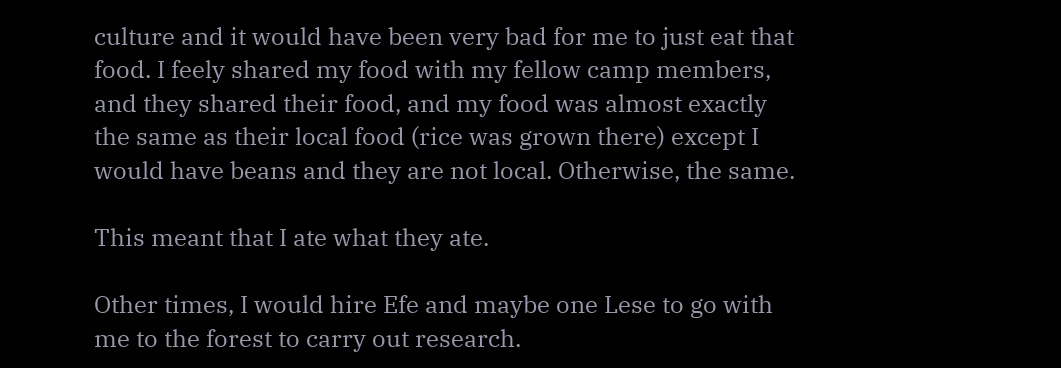culture and it would have been very bad for me to just eat that food. I feely shared my food with my fellow camp members, and they shared their food, and my food was almost exactly the same as their local food (rice was grown there) except I would have beans and they are not local. Otherwise, the same.

This meant that I ate what they ate.

Other times, I would hire Efe and maybe one Lese to go with me to the forest to carry out research.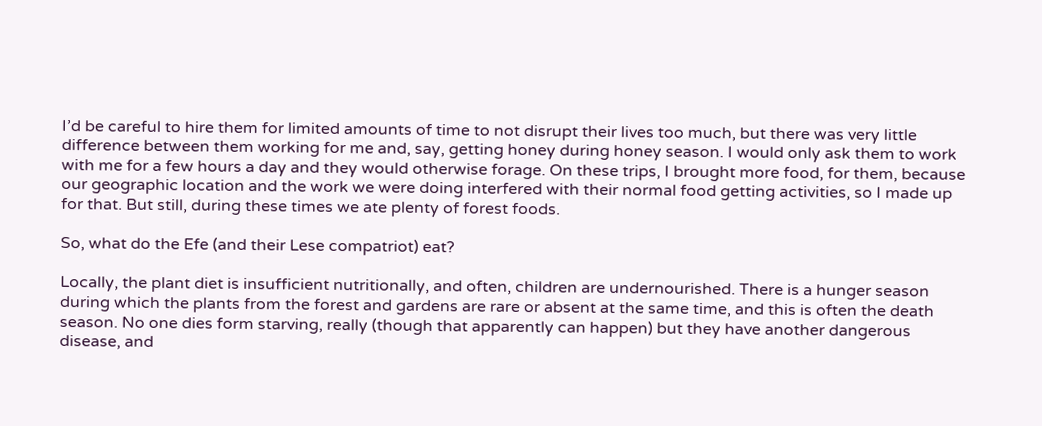I’d be careful to hire them for limited amounts of time to not disrupt their lives too much, but there was very little difference between them working for me and, say, getting honey during honey season. I would only ask them to work with me for a few hours a day and they would otherwise forage. On these trips, I brought more food, for them, because our geographic location and the work we were doing interfered with their normal food getting activities, so I made up for that. But still, during these times we ate plenty of forest foods.

So, what do the Efe (and their Lese compatriot) eat?

Locally, the plant diet is insufficient nutritionally, and often, children are undernourished. There is a hunger season during which the plants from the forest and gardens are rare or absent at the same time, and this is often the death season. No one dies form starving, really (though that apparently can happen) but they have another dangerous disease, and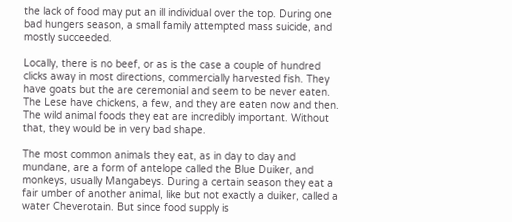the lack of food may put an ill individual over the top. During one bad hungers season, a small family attempted mass suicide, and mostly succeeded.

Locally, there is no beef, or as is the case a couple of hundred clicks away in most directions, commercially harvested fish. They have goats but the are ceremonial and seem to be never eaten. The Lese have chickens, a few, and they are eaten now and then. The wild animal foods they eat are incredibly important. Without that, they would be in very bad shape.

The most common animals they eat, as in day to day and mundane, are a form of antelope called the Blue Duiker, and monkeys, usually Mangabeys. During a certain season they eat a fair umber of another animal, like but not exactly a duiker, called a water Cheverotain. But since food supply is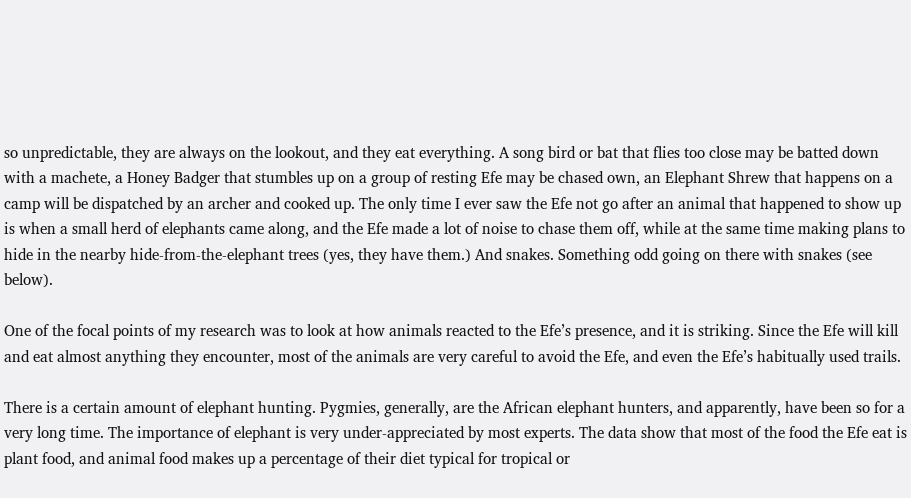so unpredictable, they are always on the lookout, and they eat everything. A song bird or bat that flies too close may be batted down with a machete, a Honey Badger that stumbles up on a group of resting Efe may be chased own, an Elephant Shrew that happens on a camp will be dispatched by an archer and cooked up. The only time I ever saw the Efe not go after an animal that happened to show up is when a small herd of elephants came along, and the Efe made a lot of noise to chase them off, while at the same time making plans to hide in the nearby hide-from-the-elephant trees (yes, they have them.) And snakes. Something odd going on there with snakes (see below).

One of the focal points of my research was to look at how animals reacted to the Efe’s presence, and it is striking. Since the Efe will kill and eat almost anything they encounter, most of the animals are very careful to avoid the Efe, and even the Efe’s habitually used trails.

There is a certain amount of elephant hunting. Pygmies, generally, are the African elephant hunters, and apparently, have been so for a very long time. The importance of elephant is very under-appreciated by most experts. The data show that most of the food the Efe eat is plant food, and animal food makes up a percentage of their diet typical for tropical or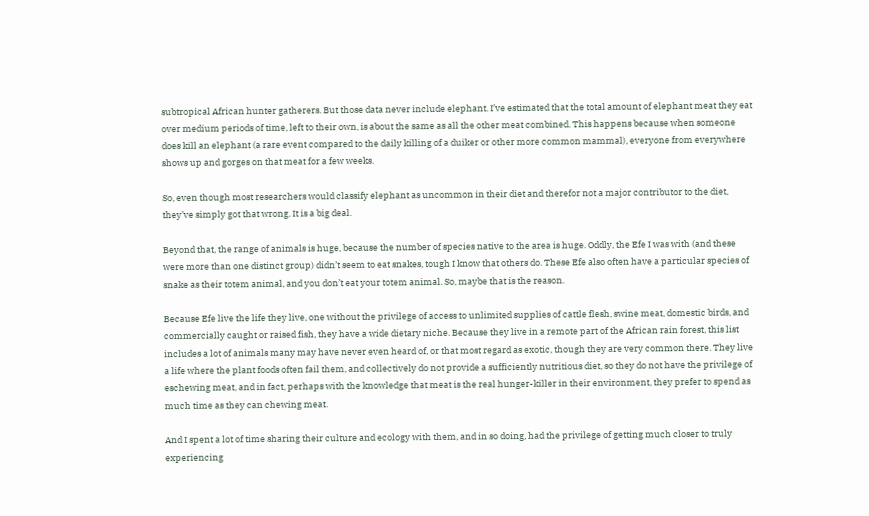subtropical African hunter gatherers. But those data never include elephant. I’ve estimated that the total amount of elephant meat they eat over medium periods of time, left to their own, is about the same as all the other meat combined. This happens because when someone does kill an elephant (a rare event compared to the daily killing of a duiker or other more common mammal), everyone from everywhere shows up and gorges on that meat for a few weeks.

So, even though most researchers would classify elephant as uncommon in their diet and therefor not a major contributor to the diet, they’ve simply got that wrong. It is a big deal.

Beyond that, the range of animals is huge, because the number of species native to the area is huge. Oddly, the Efe I was with (and these were more than one distinct group) didn’t seem to eat snakes, tough I know that others do. These Efe also often have a particular species of snake as their totem animal, and you don’t eat your totem animal. So, maybe that is the reason.

Because Efe live the life they live, one without the privilege of access to unlimited supplies of cattle flesh, swine meat, domestic birds, and commercially caught or raised fish, they have a wide dietary niche. Because they live in a remote part of the African rain forest, this list includes a lot of animals many may have never even heard of, or that most regard as exotic, though they are very common there. They live a life where the plant foods often fail them, and collectively do not provide a sufficiently nutritious diet, so they do not have the privilege of eschewing meat, and in fact, perhaps with the knowledge that meat is the real hunger-killer in their environment, they prefer to spend as much time as they can chewing meat.

And I spent a lot of time sharing their culture and ecology with them, and in so doing, had the privilege of getting much closer to truly experiencing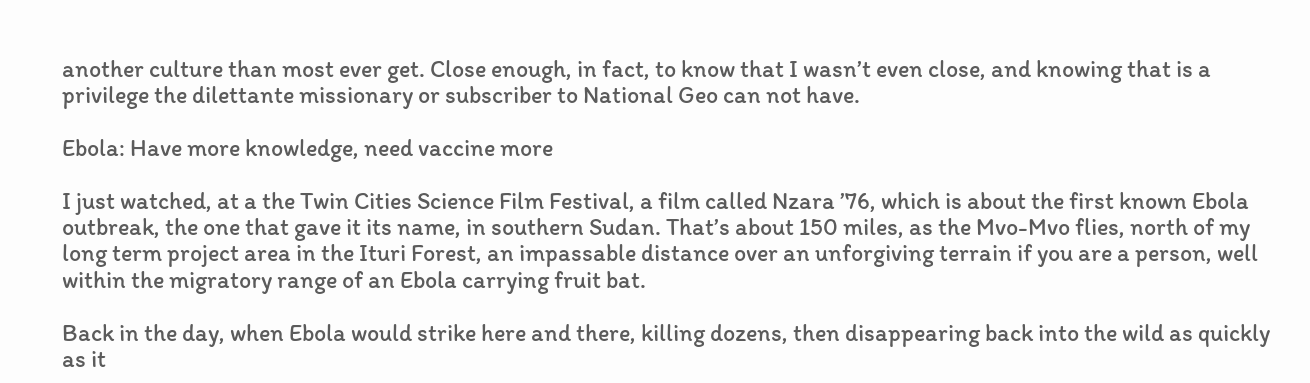another culture than most ever get. Close enough, in fact, to know that I wasn’t even close, and knowing that is a privilege the dilettante missionary or subscriber to National Geo can not have.

Ebola: Have more knowledge, need vaccine more

I just watched, at a the Twin Cities Science Film Festival, a film called Nzara ’76, which is about the first known Ebola outbreak, the one that gave it its name, in southern Sudan. That’s about 150 miles, as the Mvo-Mvo flies, north of my long term project area in the Ituri Forest, an impassable distance over an unforgiving terrain if you are a person, well within the migratory range of an Ebola carrying fruit bat.

Back in the day, when Ebola would strike here and there, killing dozens, then disappearing back into the wild as quickly as it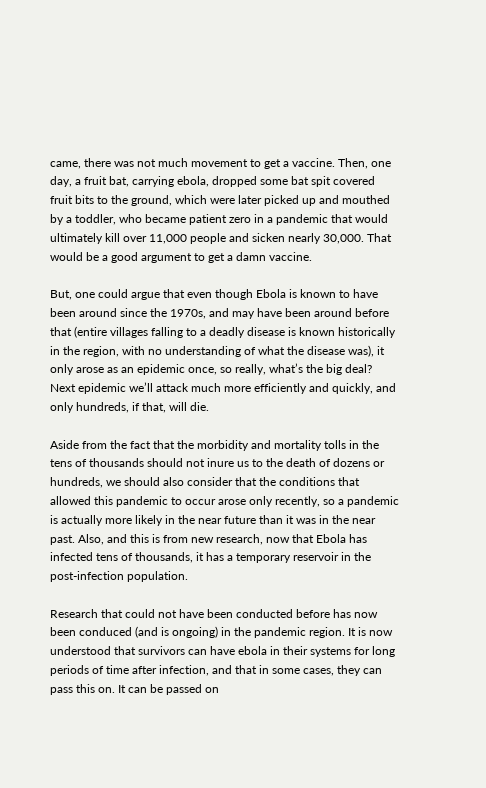came, there was not much movement to get a vaccine. Then, one day, a fruit bat, carrying ebola, dropped some bat spit covered fruit bits to the ground, which were later picked up and mouthed by a toddler, who became patient zero in a pandemic that would ultimately kill over 11,000 people and sicken nearly 30,000. That would be a good argument to get a damn vaccine.

But, one could argue that even though Ebola is known to have been around since the 1970s, and may have been around before that (entire villages falling to a deadly disease is known historically in the region, with no understanding of what the disease was), it only arose as an epidemic once, so really, what’s the big deal? Next epidemic we’ll attack much more efficiently and quickly, and only hundreds, if that, will die.

Aside from the fact that the morbidity and mortality tolls in the tens of thousands should not inure us to the death of dozens or hundreds, we should also consider that the conditions that allowed this pandemic to occur arose only recently, so a pandemic is actually more likely in the near future than it was in the near past. Also, and this is from new research, now that Ebola has infected tens of thousands, it has a temporary reservoir in the post-infection population.

Research that could not have been conducted before has now been conduced (and is ongoing) in the pandemic region. It is now understood that survivors can have ebola in their systems for long periods of time after infection, and that in some cases, they can pass this on. It can be passed on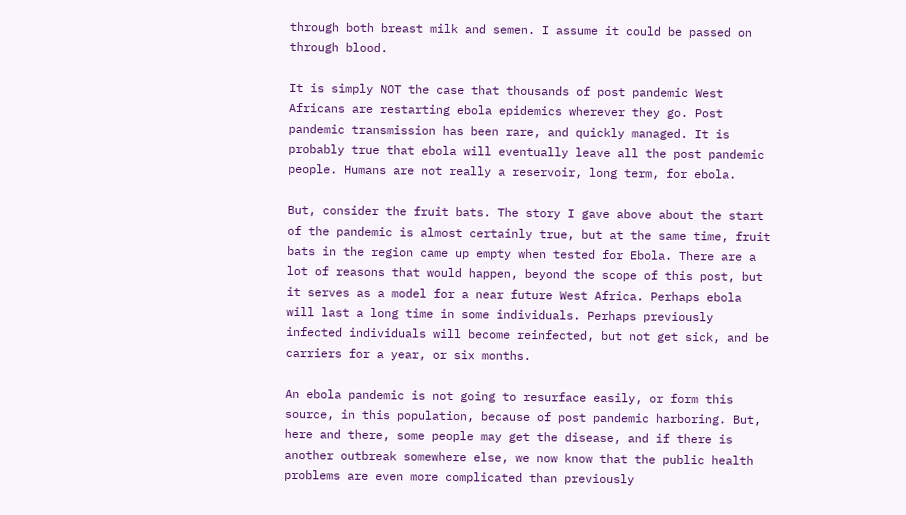through both breast milk and semen. I assume it could be passed on through blood.

It is simply NOT the case that thousands of post pandemic West Africans are restarting ebola epidemics wherever they go. Post pandemic transmission has been rare, and quickly managed. It is probably true that ebola will eventually leave all the post pandemic people. Humans are not really a reservoir, long term, for ebola.

But, consider the fruit bats. The story I gave above about the start of the pandemic is almost certainly true, but at the same time, fruit bats in the region came up empty when tested for Ebola. There are a lot of reasons that would happen, beyond the scope of this post, but it serves as a model for a near future West Africa. Perhaps ebola will last a long time in some individuals. Perhaps previously infected individuals will become reinfected, but not get sick, and be carriers for a year, or six months.

An ebola pandemic is not going to resurface easily, or form this source, in this population, because of post pandemic harboring. But, here and there, some people may get the disease, and if there is another outbreak somewhere else, we now know that the public health problems are even more complicated than previously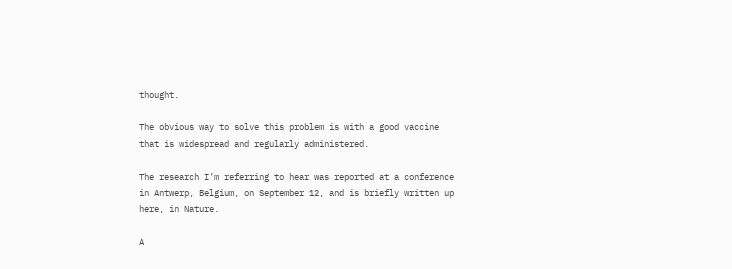thought.

The obvious way to solve this problem is with a good vaccine that is widespread and regularly administered.

The research I’m referring to hear was reported at a conference in Antwerp, Belgium, on September 12, and is briefly written up here, in Nature.

A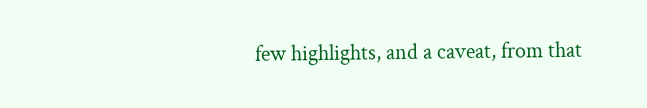few highlights, and a caveat, from that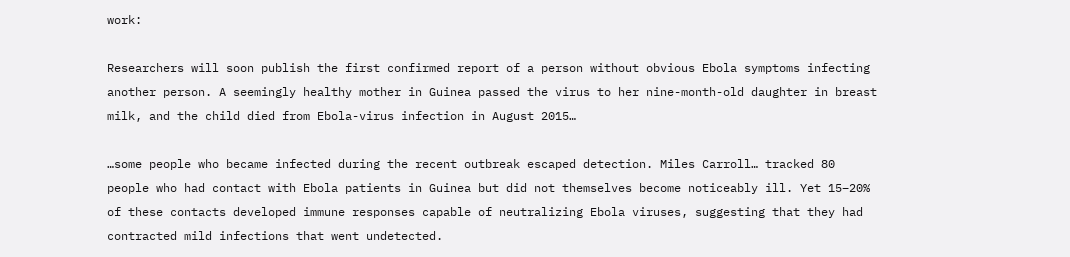work:

Researchers will soon publish the first confirmed report of a person without obvious Ebola symptoms infecting another person. A seemingly healthy mother in Guinea passed the virus to her nine-month-old daughter in breast milk, and the child died from Ebola-virus infection in August 2015…

…some people who became infected during the recent outbreak escaped detection. Miles Carroll… tracked 80 people who had contact with Ebola patients in Guinea but did not themselves become noticeably ill. Yet 15–20% of these contacts developed immune responses capable of neutralizing Ebola viruses, suggesting that they had contracted mild infections that went undetected.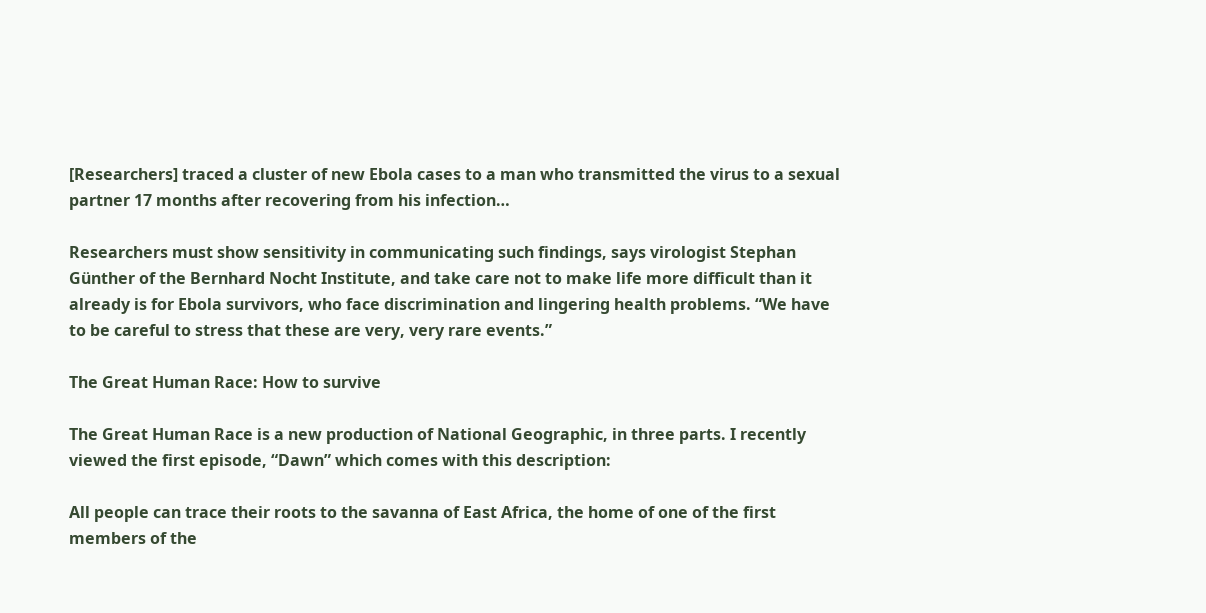[Researchers] traced a cluster of new Ebola cases to a man who transmitted the virus to a sexual partner 17 months after recovering from his infection…

Researchers must show sensitivity in communicating such findings, says virologist Stephan Günther of the Bernhard Nocht Institute, and take care not to make life more difficult than it already is for Ebola survivors, who face discrimination and lingering health problems. “We have to be careful to stress that these are very, very rare events.”

The Great Human Race: How to survive

The Great Human Race is a new production of National Geographic, in three parts. I recently viewed the first episode, “Dawn” which comes with this description:

All people can trace their roots to the savanna of East Africa, the home of one of the first members of the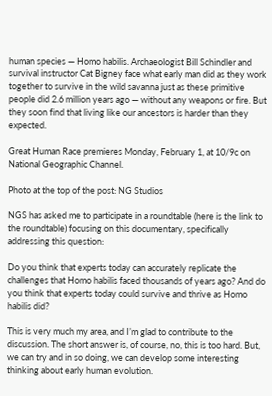human species — Homo habilis. Archaeologist Bill Schindler and survival instructor Cat Bigney face what early man did as they work together to survive in the wild savanna just as these primitive people did 2.6 million years ago — without any weapons or fire. But they soon find that living like our ancestors is harder than they expected.

Great Human Race premieres Monday, February 1, at 10/9c on National Geographic Channel.

Photo at the top of the post: NG Studios

NGS has asked me to participate in a roundtable (here is the link to the roundtable) focusing on this documentary, specifically addressing this question:

Do you think that experts today can accurately replicate the challenges that Homo habilis faced thousands of years ago? And do you think that experts today could survive and thrive as Homo habilis did?

This is very much my area, and I’m glad to contribute to the discussion. The short answer is, of course, no, this is too hard. But, we can try and in so doing, we can develop some interesting thinking about early human evolution.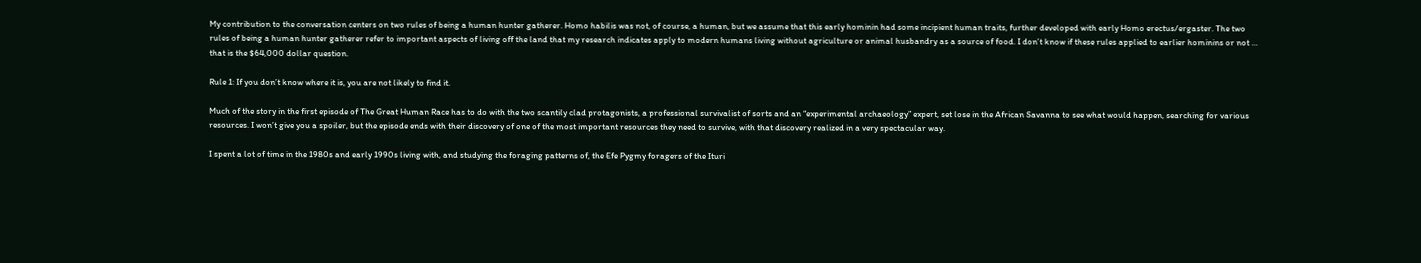My contribution to the conversation centers on two rules of being a human hunter gatherer. Homo habilis was not, of course, a human, but we assume that this early hominin had some incipient human traits, further developed with early Homo erectus/ergaster. The two rules of being a human hunter gatherer refer to important aspects of living off the land that my research indicates apply to modern humans living without agriculture or animal husbandry as a source of food. I don’t know if these rules applied to earlier hominins or not … that is the $64,000 dollar question.

Rule 1: If you don’t know where it is, you are not likely to find it.

Much of the story in the first episode of The Great Human Race has to do with the two scantily clad protagonists, a professional survivalist of sorts and an “experimental archaeology” expert, set lose in the African Savanna to see what would happen, searching for various resources. I won’t give you a spoiler, but the episode ends with their discovery of one of the most important resources they need to survive, with that discovery realized in a very spectacular way.

I spent a lot of time in the 1980s and early 1990s living with, and studying the foraging patterns of, the Efe Pygmy foragers of the Ituri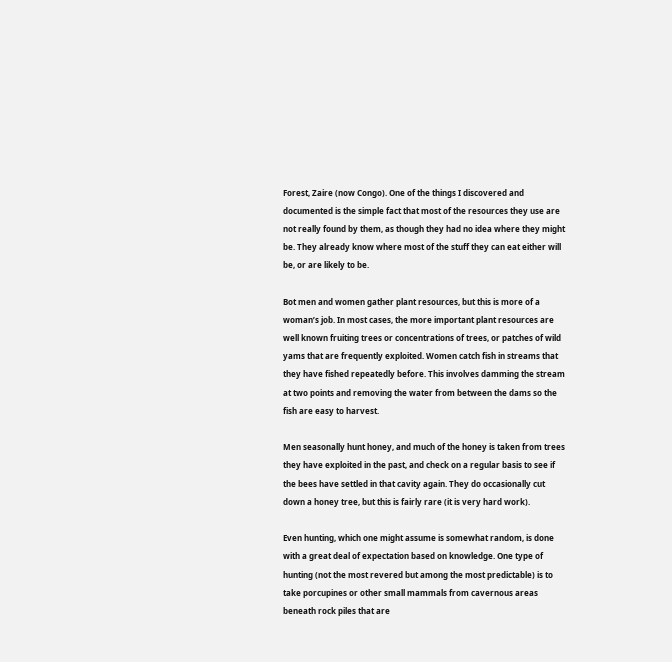Forest, Zaire (now Congo). One of the things I discovered and documented is the simple fact that most of the resources they use are not really found by them, as though they had no idea where they might be. They already know where most of the stuff they can eat either will be, or are likely to be.

Bot men and women gather plant resources, but this is more of a woman’s job. In most cases, the more important plant resources are well known fruiting trees or concentrations of trees, or patches of wild yams that are frequently exploited. Women catch fish in streams that they have fished repeatedly before. This involves damming the stream at two points and removing the water from between the dams so the fish are easy to harvest.

Men seasonally hunt honey, and much of the honey is taken from trees they have exploited in the past, and check on a regular basis to see if the bees have settled in that cavity again. They do occasionally cut down a honey tree, but this is fairly rare (it is very hard work).

Even hunting, which one might assume is somewhat random, is done with a great deal of expectation based on knowledge. One type of hunting (not the most revered but among the most predictable) is to take porcupines or other small mammals from cavernous areas beneath rock piles that are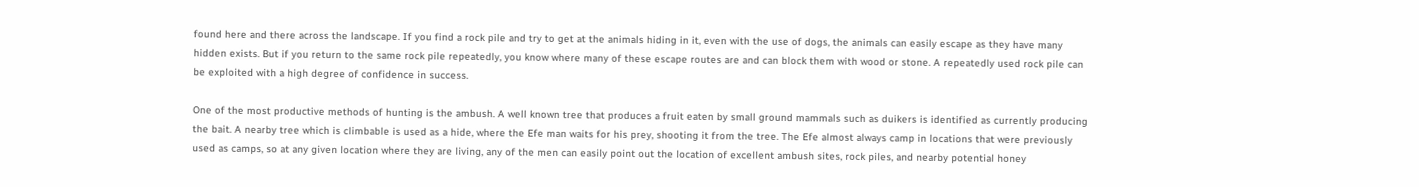found here and there across the landscape. If you find a rock pile and try to get at the animals hiding in it, even with the use of dogs, the animals can easily escape as they have many hidden exists. But if you return to the same rock pile repeatedly, you know where many of these escape routes are and can block them with wood or stone. A repeatedly used rock pile can be exploited with a high degree of confidence in success.

One of the most productive methods of hunting is the ambush. A well known tree that produces a fruit eaten by small ground mammals such as duikers is identified as currently producing the bait. A nearby tree which is climbable is used as a hide, where the Efe man waits for his prey, shooting it from the tree. The Efe almost always camp in locations that were previously used as camps, so at any given location where they are living, any of the men can easily point out the location of excellent ambush sites, rock piles, and nearby potential honey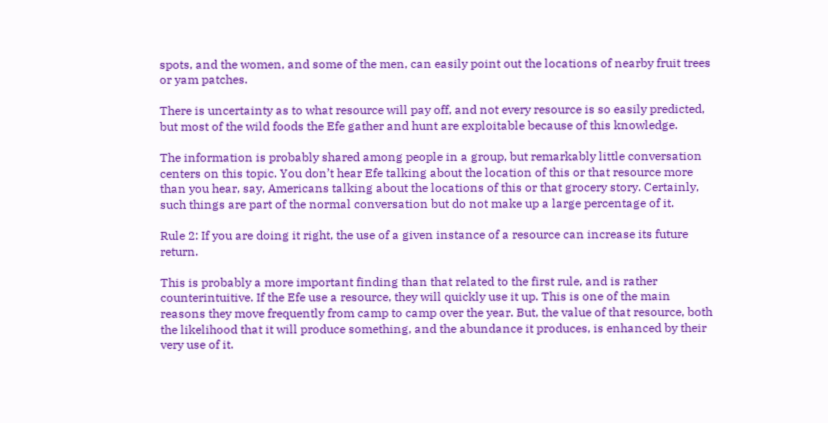spots, and the women, and some of the men, can easily point out the locations of nearby fruit trees or yam patches.

There is uncertainty as to what resource will pay off, and not every resource is so easily predicted, but most of the wild foods the Efe gather and hunt are exploitable because of this knowledge.

The information is probably shared among people in a group, but remarkably little conversation centers on this topic. You don’t hear Efe talking about the location of this or that resource more than you hear, say, Americans talking about the locations of this or that grocery story. Certainly, such things are part of the normal conversation but do not make up a large percentage of it.

Rule 2: If you are doing it right, the use of a given instance of a resource can increase its future return.

This is probably a more important finding than that related to the first rule, and is rather counterintuitive. If the Efe use a resource, they will quickly use it up. This is one of the main reasons they move frequently from camp to camp over the year. But, the value of that resource, both the likelihood that it will produce something, and the abundance it produces, is enhanced by their very use of it.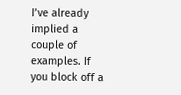I’ve already implied a couple of examples. If you block off a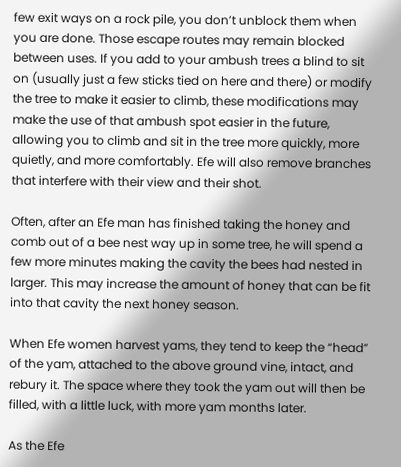few exit ways on a rock pile, you don’t unblock them when you are done. Those escape routes may remain blocked between uses. If you add to your ambush trees a blind to sit on (usually just a few sticks tied on here and there) or modify the tree to make it easier to climb, these modifications may make the use of that ambush spot easier in the future, allowing you to climb and sit in the tree more quickly, more quietly, and more comfortably. Efe will also remove branches that interfere with their view and their shot.

Often, after an Efe man has finished taking the honey and comb out of a bee nest way up in some tree, he will spend a few more minutes making the cavity the bees had nested in larger. This may increase the amount of honey that can be fit into that cavity the next honey season.

When Efe women harvest yams, they tend to keep the “head” of the yam, attached to the above ground vine, intact, and rebury it. The space where they took the yam out will then be filled, with a little luck, with more yam months later.

As the Efe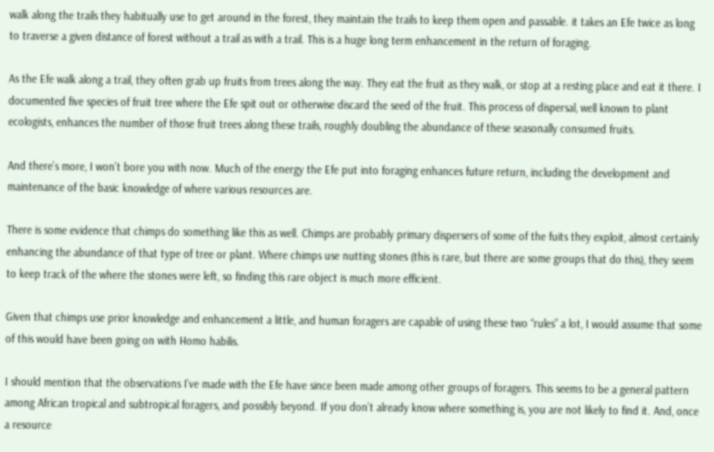walk along the trails they habitually use to get around in the forest, they maintain the trails to keep them open and passable. it takes an Efe twice as long to traverse a given distance of forest without a trail as with a trail. This is a huge long term enhancement in the return of foraging.

As the Efe walk along a trail, they often grab up fruits from trees along the way. They eat the fruit as they walk, or stop at a resting place and eat it there. I documented five species of fruit tree where the Efe spit out or otherwise discard the seed of the fruit. This process of dispersal, well known to plant ecologists, enhances the number of those fruit trees along these trails, roughly doubling the abundance of these seasonally consumed fruits.

And there’s more, I won’t bore you with now. Much of the energy the Efe put into foraging enhances future return, including the development and maintenance of the basic knowledge of where various resources are.

There is some evidence that chimps do something like this as well. Chimps are probably primary dispersers of some of the fuits they exploit, almost certainly enhancing the abundance of that type of tree or plant. Where chimps use nutting stones (this is rare, but there are some groups that do this), they seem to keep track of the where the stones were left, so finding this rare object is much more efficient.

Given that chimps use prior knowledge and enhancement a little, and human foragers are capable of using these two “rules” a lot, I would assume that some of this would have been going on with Homo habilis.

I should mention that the observations I’ve made with the Efe have since been made among other groups of foragers. This seems to be a general pattern among African tropical and subtropical foragers, and possibly beyond. If you don’t already know where something is, you are not likely to find it. And, once a resource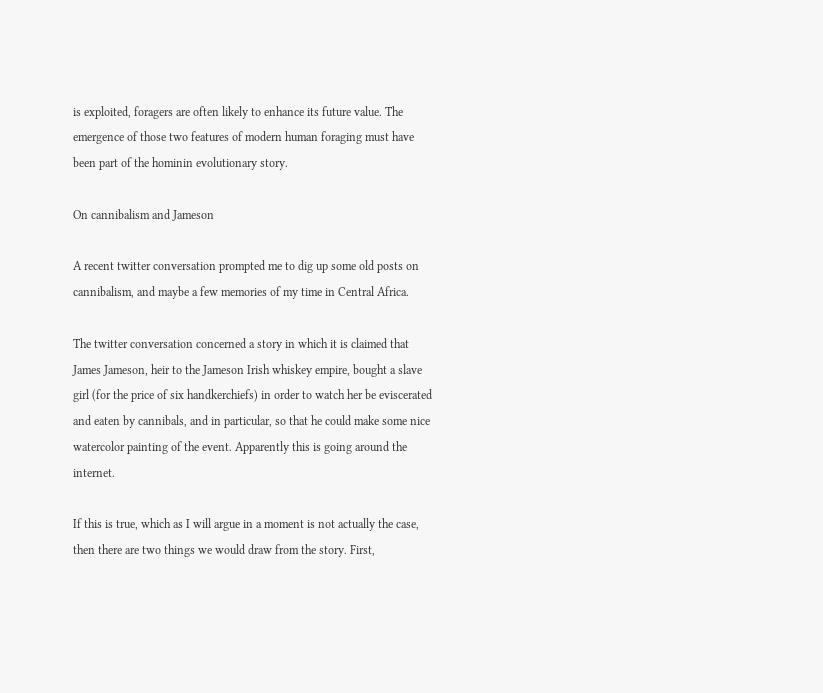is exploited, foragers are often likely to enhance its future value. The emergence of those two features of modern human foraging must have been part of the hominin evolutionary story.

On cannibalism and Jameson

A recent twitter conversation prompted me to dig up some old posts on cannibalism, and maybe a few memories of my time in Central Africa.

The twitter conversation concerned a story in which it is claimed that James Jameson, heir to the Jameson Irish whiskey empire, bought a slave girl (for the price of six handkerchiefs) in order to watch her be eviscerated and eaten by cannibals, and in particular, so that he could make some nice watercolor painting of the event. Apparently this is going around the internet.

If this is true, which as I will argue in a moment is not actually the case, then there are two things we would draw from the story. First,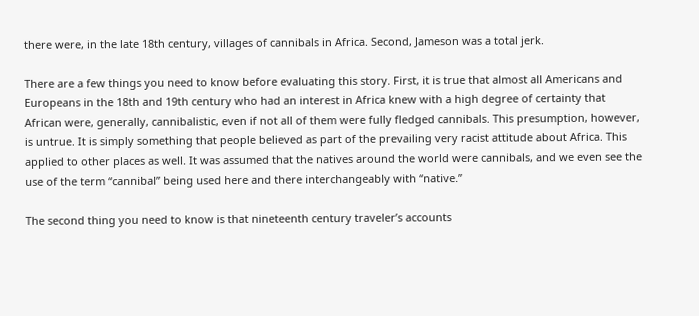there were, in the late 18th century, villages of cannibals in Africa. Second, Jameson was a total jerk.

There are a few things you need to know before evaluating this story. First, it is true that almost all Americans and Europeans in the 18th and 19th century who had an interest in Africa knew with a high degree of certainty that African were, generally, cannibalistic, even if not all of them were fully fledged cannibals. This presumption, however, is untrue. It is simply something that people believed as part of the prevailing very racist attitude about Africa. This applied to other places as well. It was assumed that the natives around the world were cannibals, and we even see the use of the term “cannibal” being used here and there interchangeably with “native.”

The second thing you need to know is that nineteenth century traveler’s accounts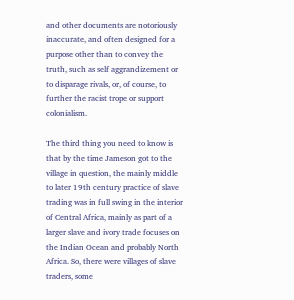and other documents are notoriously inaccurate, and often designed for a purpose other than to convey the truth, such as self aggrandizement or to disparage rivals, or, of course, to further the racist trope or support colonialism.

The third thing you need to know is that by the time Jameson got to the village in question, the mainly middle to later 19th century practice of slave trading was in full swing in the interior of Central Africa, mainly as part of a larger slave and ivory trade focuses on the Indian Ocean and probably North Africa. So, there were villages of slave traders, some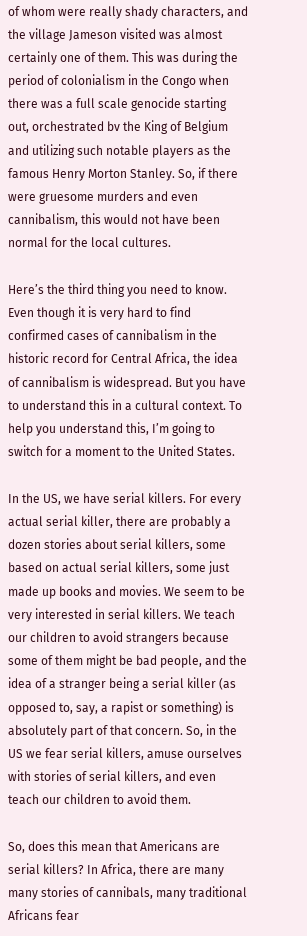of whom were really shady characters, and the village Jameson visited was almost certainly one of them. This was during the period of colonialism in the Congo when there was a full scale genocide starting out, orchestrated bv the King of Belgium and utilizing such notable players as the famous Henry Morton Stanley. So, if there were gruesome murders and even cannibalism, this would not have been normal for the local cultures.

Here’s the third thing you need to know. Even though it is very hard to find confirmed cases of cannibalism in the historic record for Central Africa, the idea of cannibalism is widespread. But you have to understand this in a cultural context. To help you understand this, I’m going to switch for a moment to the United States.

In the US, we have serial killers. For every actual serial killer, there are probably a dozen stories about serial killers, some based on actual serial killers, some just made up books and movies. We seem to be very interested in serial killers. We teach our children to avoid strangers because some of them might be bad people, and the idea of a stranger being a serial killer (as opposed to, say, a rapist or something) is absolutely part of that concern. So, in the US we fear serial killers, amuse ourselves with stories of serial killers, and even teach our children to avoid them.

So, does this mean that Americans are serial killers? In Africa, there are many many stories of cannibals, many traditional Africans fear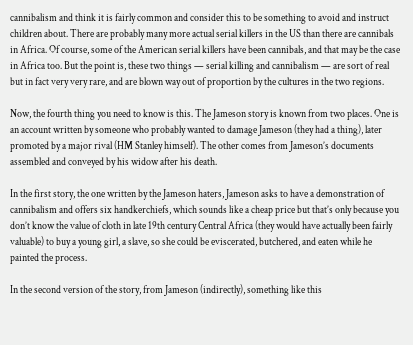cannibalism and think it is fairly common and consider this to be something to avoid and instruct children about. There are probably many more actual serial killers in the US than there are cannibals in Africa. Of course, some of the American serial killers have been cannibals, and that may be the case in Africa too. But the point is, these two things — serial killing and cannibalism — are sort of real but in fact very very rare, and are blown way out of proportion by the cultures in the two regions.

Now, the fourth thing you need to know is this. The Jameson story is known from two places. One is an account written by someone who probably wanted to damage Jameson (they had a thing), later promoted by a major rival (HM Stanley himself). The other comes from Jameson’s documents assembled and conveyed by his widow after his death.

In the first story, the one written by the Jameson haters, Jameson asks to have a demonstration of cannibalism and offers six handkerchiefs, which sounds like a cheap price but that’s only because you don’t know the value of cloth in late 19th century Central Africa (they would have actually been fairly valuable) to buy a young girl, a slave, so she could be eviscerated, butchered, and eaten while he painted the process.

In the second version of the story, from Jameson (indirectly), something like this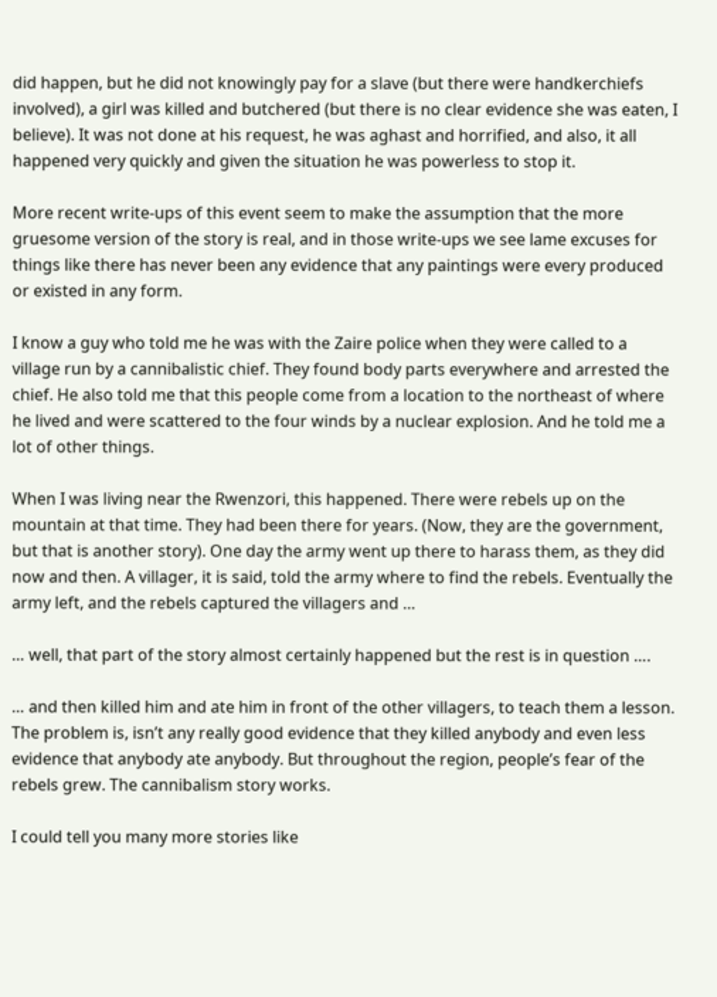did happen, but he did not knowingly pay for a slave (but there were handkerchiefs involved), a girl was killed and butchered (but there is no clear evidence she was eaten, I believe). It was not done at his request, he was aghast and horrified, and also, it all happened very quickly and given the situation he was powerless to stop it.

More recent write-ups of this event seem to make the assumption that the more gruesome version of the story is real, and in those write-ups we see lame excuses for things like there has never been any evidence that any paintings were every produced or existed in any form.

I know a guy who told me he was with the Zaire police when they were called to a village run by a cannibalistic chief. They found body parts everywhere and arrested the chief. He also told me that this people come from a location to the northeast of where he lived and were scattered to the four winds by a nuclear explosion. And he told me a lot of other things.

When I was living near the Rwenzori, this happened. There were rebels up on the mountain at that time. They had been there for years. (Now, they are the government, but that is another story). One day the army went up there to harass them, as they did now and then. A villager, it is said, told the army where to find the rebels. Eventually the army left, and the rebels captured the villagers and …

… well, that part of the story almost certainly happened but the rest is in question ….

… and then killed him and ate him in front of the other villagers, to teach them a lesson. The problem is, isn’t any really good evidence that they killed anybody and even less evidence that anybody ate anybody. But throughout the region, people’s fear of the rebels grew. The cannibalism story works.

I could tell you many more stories like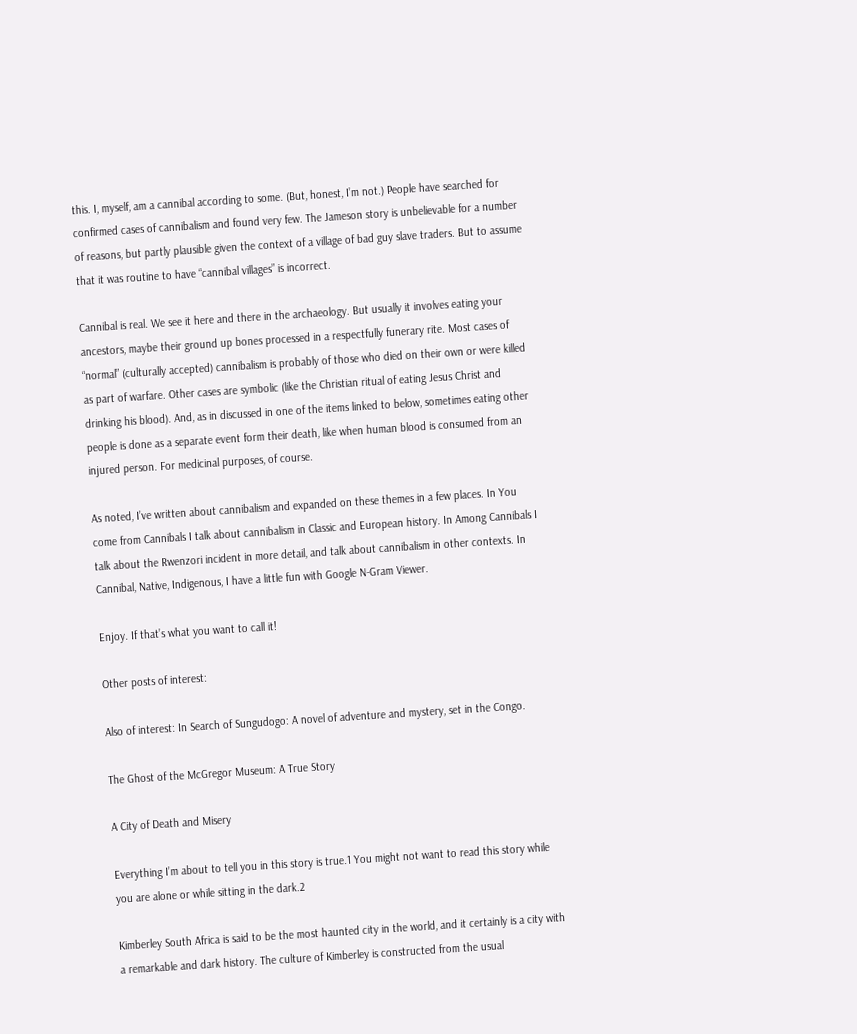this. I, myself, am a cannibal according to some. (But, honest, I’m not.) People have searched for confirmed cases of cannibalism and found very few. The Jameson story is unbelievable for a number of reasons, but partly plausible given the context of a village of bad guy slave traders. But to assume that it was routine to have “cannibal villages” is incorrect.

Cannibal is real. We see it here and there in the archaeology. But usually it involves eating your ancestors, maybe their ground up bones processed in a respectfully funerary rite. Most cases of “normal” (culturally accepted) cannibalism is probably of those who died on their own or were killed as part of warfare. Other cases are symbolic (like the Christian ritual of eating Jesus Christ and drinking his blood). And, as in discussed in one of the items linked to below, sometimes eating other people is done as a separate event form their death, like when human blood is consumed from an injured person. For medicinal purposes, of course.

As noted, I’ve written about cannibalism and expanded on these themes in a few places. In You come from Cannibals I talk about cannibalism in Classic and European history. In Among Cannibals I talk about the Rwenzori incident in more detail, and talk about cannibalism in other contexts. In Cannibal, Native, Indigenous, I have a little fun with Google N-Gram Viewer.

Enjoy. If that’s what you want to call it!

Other posts of interest:

Also of interest: In Search of Sungudogo: A novel of adventure and mystery, set in the Congo.

The Ghost of the McGregor Museum: A True Story

A City of Death and Misery

Everything I’m about to tell you in this story is true.1 You might not want to read this story while you are alone or while sitting in the dark.2

Kimberley South Africa is said to be the most haunted city in the world, and it certainly is a city with a remarkable and dark history. The culture of Kimberley is constructed from the usual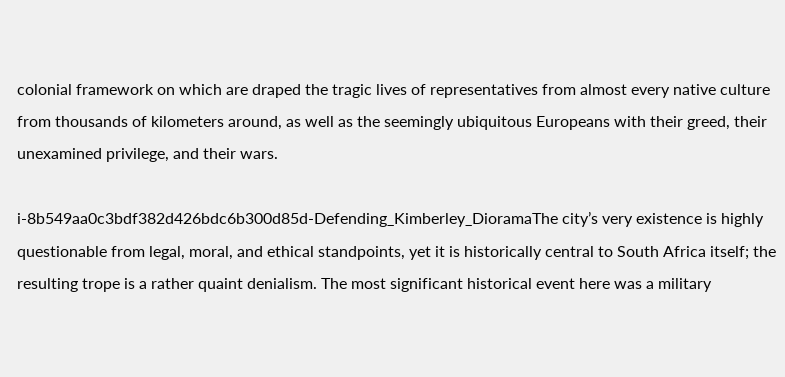colonial framework on which are draped the tragic lives of representatives from almost every native culture from thousands of kilometers around, as well as the seemingly ubiquitous Europeans with their greed, their unexamined privilege, and their wars.

i-8b549aa0c3bdf382d426bdc6b300d85d-Defending_Kimberley_DioramaThe city’s very existence is highly questionable from legal, moral, and ethical standpoints, yet it is historically central to South Africa itself; the resulting trope is a rather quaint denialism. The most significant historical event here was a military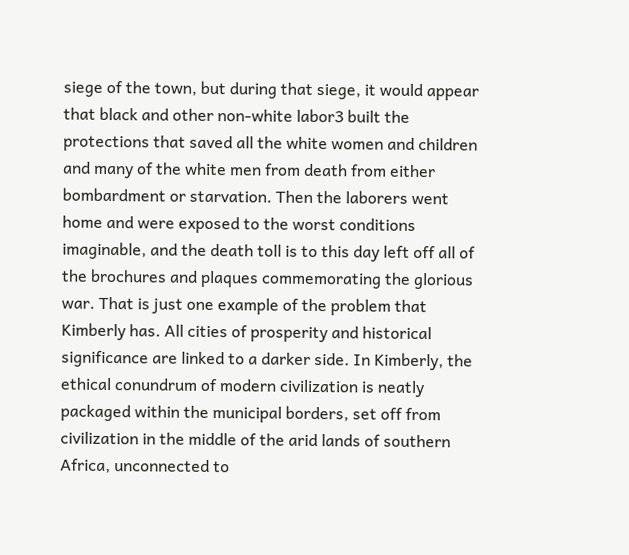siege of the town, but during that siege, it would appear that black and other non-white labor3 built the protections that saved all the white women and children and many of the white men from death from either bombardment or starvation. Then the laborers went home and were exposed to the worst conditions imaginable, and the death toll is to this day left off all of the brochures and plaques commemorating the glorious war. That is just one example of the problem that Kimberly has. All cities of prosperity and historical significance are linked to a darker side. In Kimberly, the ethical conundrum of modern civilization is neatly packaged within the municipal borders, set off from civilization in the middle of the arid lands of southern Africa, unconnected to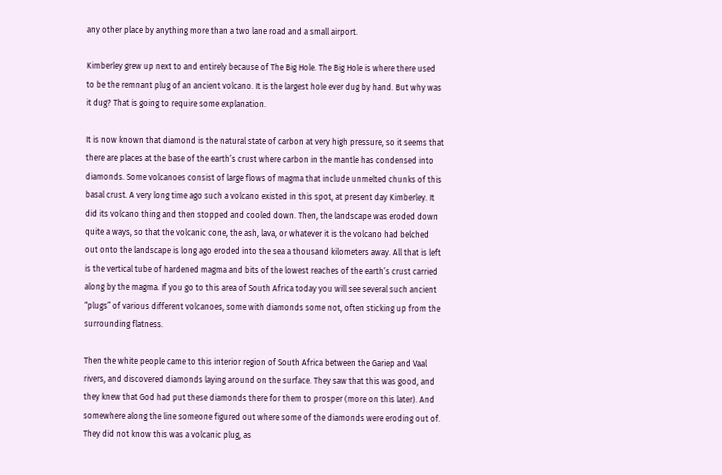any other place by anything more than a two lane road and a small airport.

Kimberley grew up next to and entirely because of The Big Hole. The Big Hole is where there used to be the remnant plug of an ancient volcano. It is the largest hole ever dug by hand. But why was it dug? That is going to require some explanation.

It is now known that diamond is the natural state of carbon at very high pressure, so it seems that there are places at the base of the earth’s crust where carbon in the mantle has condensed into diamonds. Some volcanoes consist of large flows of magma that include unmelted chunks of this basal crust. A very long time ago such a volcano existed in this spot, at present day Kimberley. It did its volcano thing and then stopped and cooled down. Then, the landscape was eroded down quite a ways, so that the volcanic cone, the ash, lava, or whatever it is the volcano had belched out onto the landscape is long ago eroded into the sea a thousand kilometers away. All that is left is the vertical tube of hardened magma and bits of the lowest reaches of the earth’s crust carried along by the magma. If you go to this area of South Africa today you will see several such ancient “plugs” of various different volcanoes, some with diamonds some not, often sticking up from the surrounding flatness.

Then the white people came to this interior region of South Africa between the Gariep and Vaal rivers, and discovered diamonds laying around on the surface. They saw that this was good, and they knew that God had put these diamonds there for them to prosper (more on this later). And somewhere along the line someone figured out where some of the diamonds were eroding out of. They did not know this was a volcanic plug, as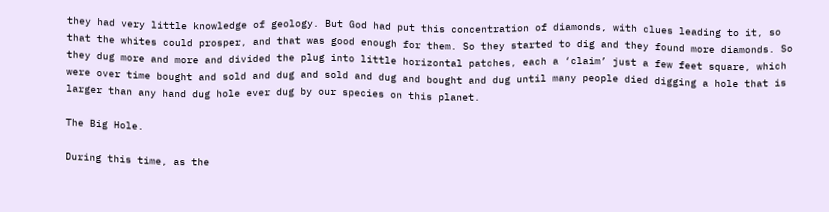they had very little knowledge of geology. But God had put this concentration of diamonds, with clues leading to it, so that the whites could prosper, and that was good enough for them. So they started to dig and they found more diamonds. So they dug more and more and divided the plug into little horizontal patches, each a ‘claim’ just a few feet square, which were over time bought and sold and dug and sold and dug and bought and dug until many people died digging a hole that is larger than any hand dug hole ever dug by our species on this planet.

The Big Hole.

During this time, as the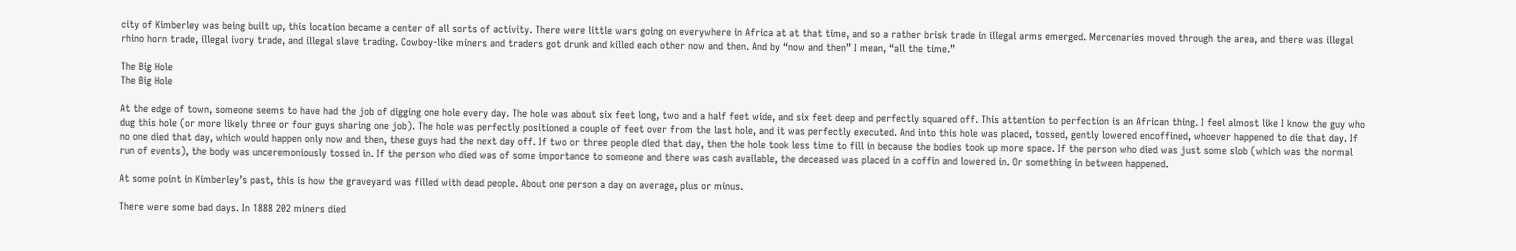city of Kimberley was being built up, this location became a center of all sorts of activity. There were little wars going on everywhere in Africa at at that time, and so a rather brisk trade in illegal arms emerged. Mercenaries moved through the area, and there was illegal rhino horn trade, illegal ivory trade, and illegal slave trading. Cowboy-like miners and traders got drunk and killed each other now and then. And by “now and then” I mean, “all the time.”

The Big Hole
The Big Hole

At the edge of town, someone seems to have had the job of digging one hole every day. The hole was about six feet long, two and a half feet wide, and six feet deep and perfectly squared off. This attention to perfection is an African thing. I feel almost like I know the guy who dug this hole (or more likely three or four guys sharing one job). The hole was perfectly positioned a couple of feet over from the last hole, and it was perfectly executed. And into this hole was placed, tossed, gently lowered encoffined, whoever happened to die that day. If no one died that day, which would happen only now and then, these guys had the next day off. If two or three people died that day, then the hole took less time to fill in because the bodies took up more space. If the person who died was just some slob (which was the normal run of events), the body was unceremoniously tossed in. If the person who died was of some importance to someone and there was cash available, the deceased was placed in a coffin and lowered in. Or something in between happened.

At some point in Kimberley’s past, this is how the graveyard was filled with dead people. About one person a day on average, plus or minus.

There were some bad days. In 1888 202 miners died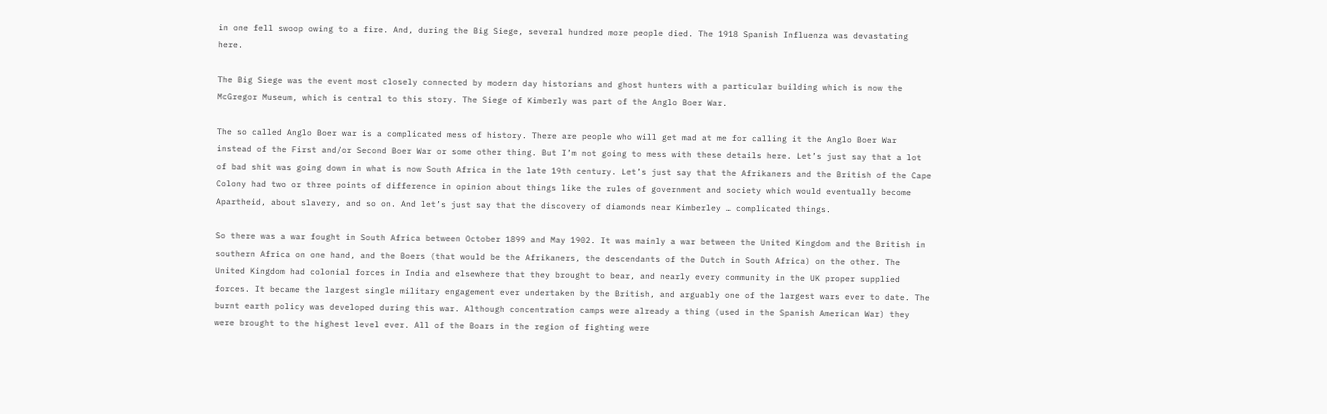in one fell swoop owing to a fire. And, during the Big Siege, several hundred more people died. The 1918 Spanish Influenza was devastating here.

The Big Siege was the event most closely connected by modern day historians and ghost hunters with a particular building which is now the McGregor Museum, which is central to this story. The Siege of Kimberly was part of the Anglo Boer War.

The so called Anglo Boer war is a complicated mess of history. There are people who will get mad at me for calling it the Anglo Boer War instead of the First and/or Second Boer War or some other thing. But I’m not going to mess with these details here. Let’s just say that a lot of bad shit was going down in what is now South Africa in the late 19th century. Let’s just say that the Afrikaners and the British of the Cape Colony had two or three points of difference in opinion about things like the rules of government and society which would eventually become Apartheid, about slavery, and so on. And let’s just say that the discovery of diamonds near Kimberley … complicated things.

So there was a war fought in South Africa between October 1899 and May 1902. It was mainly a war between the United Kingdom and the British in southern Africa on one hand, and the Boers (that would be the Afrikaners, the descendants of the Dutch in South Africa) on the other. The United Kingdom had colonial forces in India and elsewhere that they brought to bear, and nearly every community in the UK proper supplied forces. It became the largest single military engagement ever undertaken by the British, and arguably one of the largest wars ever to date. The burnt earth policy was developed during this war. Although concentration camps were already a thing (used in the Spanish American War) they were brought to the highest level ever. All of the Boars in the region of fighting were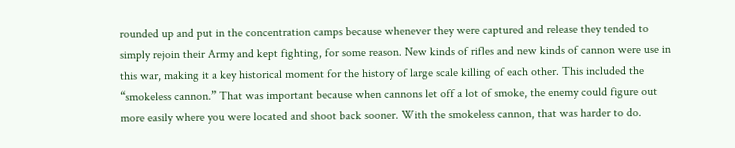rounded up and put in the concentration camps because whenever they were captured and release they tended to simply rejoin their Army and kept fighting, for some reason. New kinds of rifles and new kinds of cannon were use in this war, making it a key historical moment for the history of large scale killing of each other. This included the “smokeless cannon.” That was important because when cannons let off a lot of smoke, the enemy could figure out more easily where you were located and shoot back sooner. With the smokeless cannon, that was harder to do.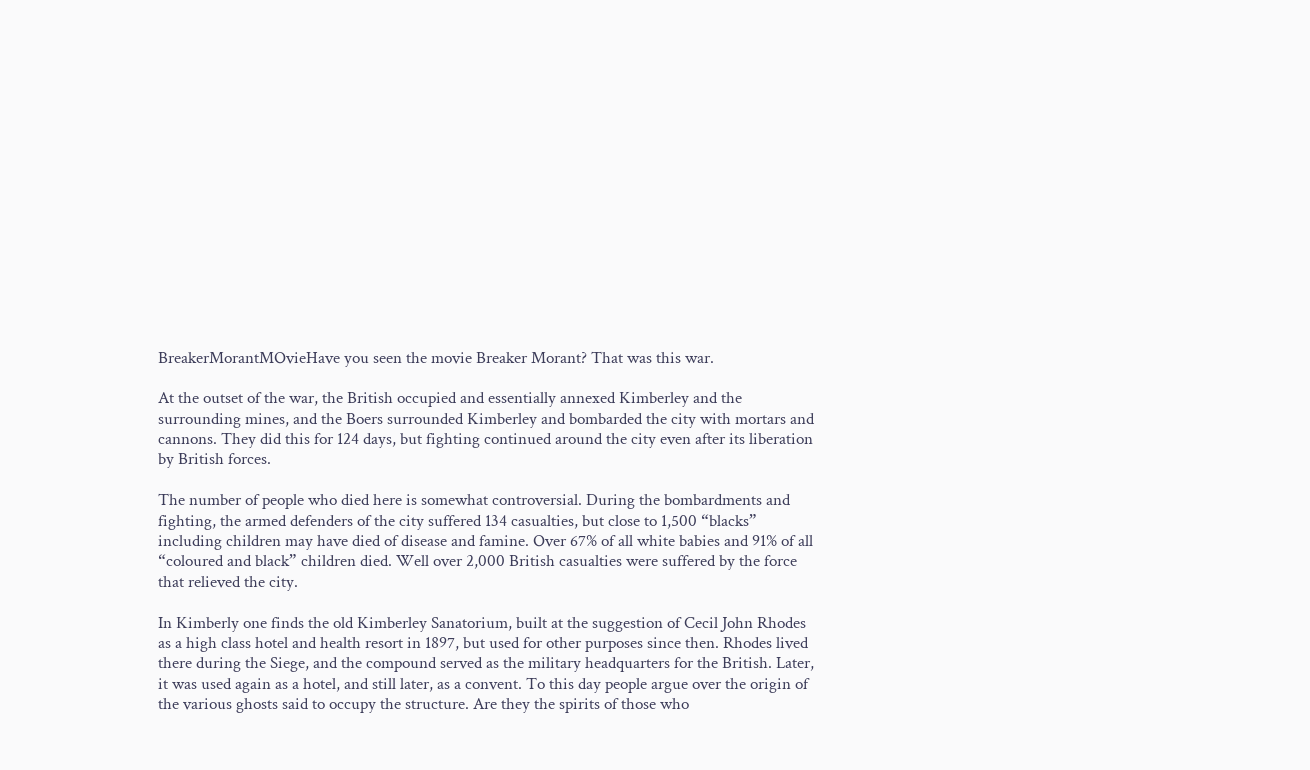BreakerMorantMOvieHave you seen the movie Breaker Morant? That was this war.

At the outset of the war, the British occupied and essentially annexed Kimberley and the surrounding mines, and the Boers surrounded Kimberley and bombarded the city with mortars and cannons. They did this for 124 days, but fighting continued around the city even after its liberation by British forces.

The number of people who died here is somewhat controversial. During the bombardments and fighting, the armed defenders of the city suffered 134 casualties, but close to 1,500 “blacks” including children may have died of disease and famine. Over 67% of all white babies and 91% of all “coloured and black” children died. Well over 2,000 British casualties were suffered by the force that relieved the city.

In Kimberly one finds the old Kimberley Sanatorium, built at the suggestion of Cecil John Rhodes as a high class hotel and health resort in 1897, but used for other purposes since then. Rhodes lived there during the Siege, and the compound served as the military headquarters for the British. Later, it was used again as a hotel, and still later, as a convent. To this day people argue over the origin of the various ghosts said to occupy the structure. Are they the spirits of those who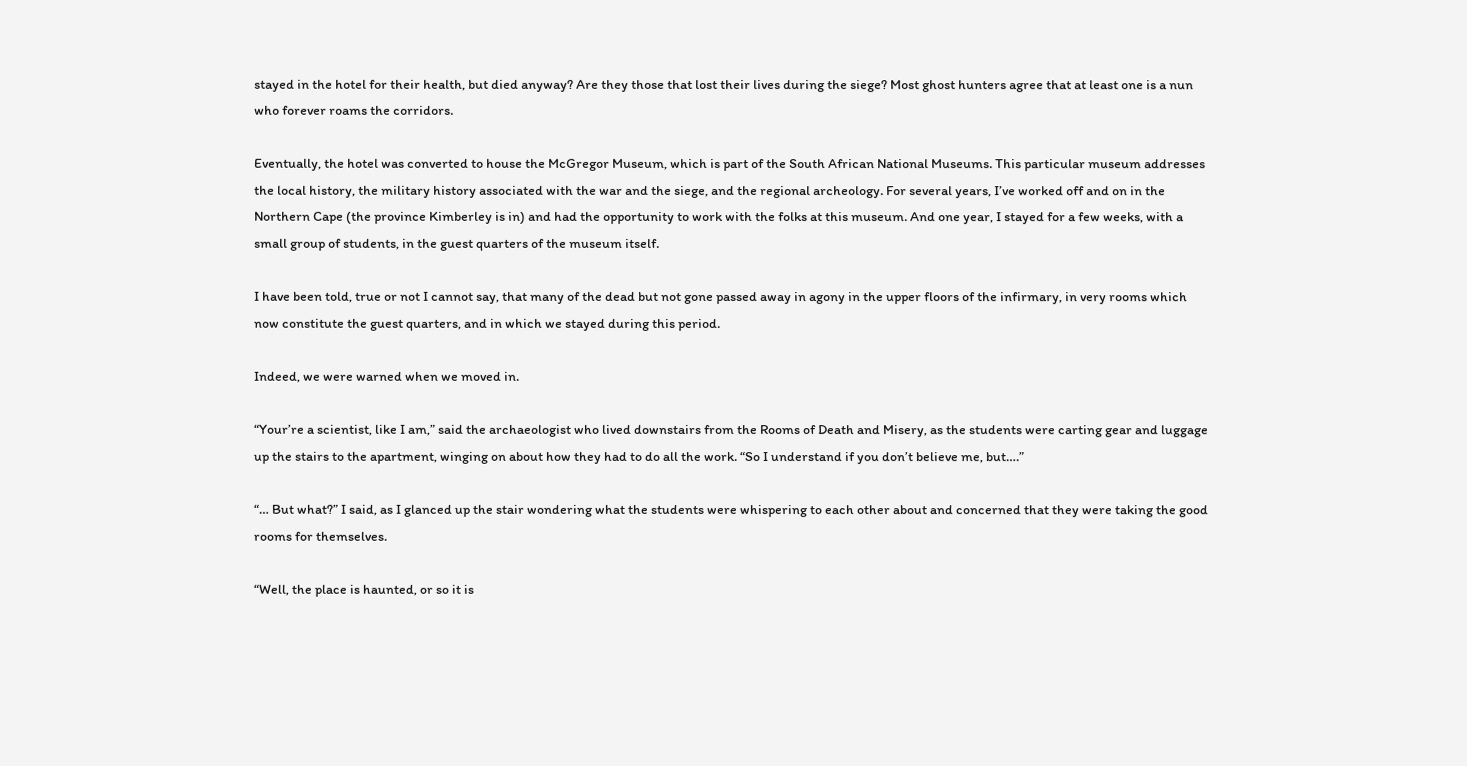stayed in the hotel for their health, but died anyway? Are they those that lost their lives during the siege? Most ghost hunters agree that at least one is a nun who forever roams the corridors.

Eventually, the hotel was converted to house the McGregor Museum, which is part of the South African National Museums. This particular museum addresses the local history, the military history associated with the war and the siege, and the regional archeology. For several years, I’ve worked off and on in the Northern Cape (the province Kimberley is in) and had the opportunity to work with the folks at this museum. And one year, I stayed for a few weeks, with a small group of students, in the guest quarters of the museum itself.

I have been told, true or not I cannot say, that many of the dead but not gone passed away in agony in the upper floors of the infirmary, in very rooms which now constitute the guest quarters, and in which we stayed during this period.

Indeed, we were warned when we moved in.

“Your’re a scientist, like I am,” said the archaeologist who lived downstairs from the Rooms of Death and Misery, as the students were carting gear and luggage up the stairs to the apartment, winging on about how they had to do all the work. “So I understand if you don’t believe me, but….”

“… But what?” I said, as I glanced up the stair wondering what the students were whispering to each other about and concerned that they were taking the good rooms for themselves.

“Well, the place is haunted, or so it is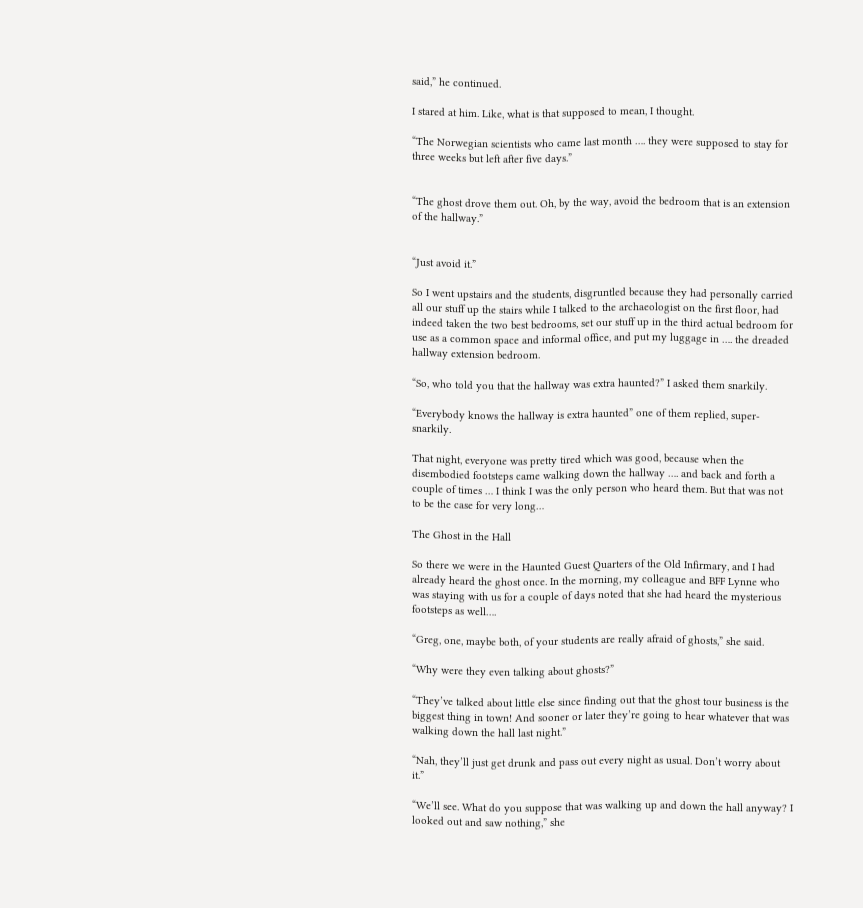said,” he continued.

I stared at him. Like, what is that supposed to mean, I thought.

“The Norwegian scientists who came last month …. they were supposed to stay for three weeks but left after five days.”


“The ghost drove them out. Oh, by the way, avoid the bedroom that is an extension of the hallway.”


“Just avoid it.”

So I went upstairs and the students, disgruntled because they had personally carried all our stuff up the stairs while I talked to the archaeologist on the first floor, had indeed taken the two best bedrooms, set our stuff up in the third actual bedroom for use as a common space and informal office, and put my luggage in …. the dreaded hallway extension bedroom.

“So, who told you that the hallway was extra haunted?” I asked them snarkily.

“Everybody knows the hallway is extra haunted” one of them replied, super-snarkily.

That night, everyone was pretty tired which was good, because when the disembodied footsteps came walking down the hallway …. and back and forth a couple of times … I think I was the only person who heard them. But that was not to be the case for very long…

The Ghost in the Hall

So there we were in the Haunted Guest Quarters of the Old Infirmary, and I had already heard the ghost once. In the morning, my colleague and BFF Lynne who was staying with us for a couple of days noted that she had heard the mysterious footsteps as well….

“Greg, one, maybe both, of your students are really afraid of ghosts,” she said.

“Why were they even talking about ghosts?”

“They’ve talked about little else since finding out that the ghost tour business is the biggest thing in town! And sooner or later they’re going to hear whatever that was walking down the hall last night.”

“Nah, they’ll just get drunk and pass out every night as usual. Don’t worry about it.”

“We’ll see. What do you suppose that was walking up and down the hall anyway? I looked out and saw nothing,” she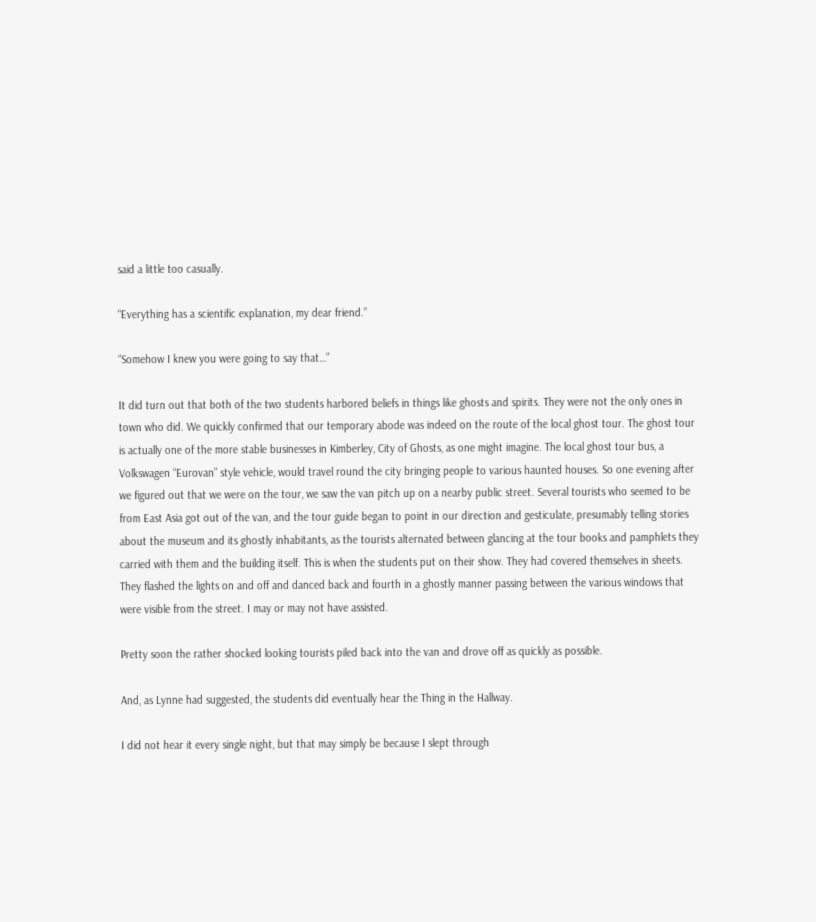said a little too casually.

“Everything has a scientific explanation, my dear friend.”

“Somehow I knew you were going to say that…”

It did turn out that both of the two students harbored beliefs in things like ghosts and spirits. They were not the only ones in town who did. We quickly confirmed that our temporary abode was indeed on the route of the local ghost tour. The ghost tour is actually one of the more stable businesses in Kimberley, City of Ghosts, as one might imagine. The local ghost tour bus, a Volkswagen “Eurovan” style vehicle, would travel round the city bringing people to various haunted houses. So one evening after we figured out that we were on the tour, we saw the van pitch up on a nearby public street. Several tourists who seemed to be from East Asia got out of the van, and the tour guide began to point in our direction and gesticulate, presumably telling stories about the museum and its ghostly inhabitants, as the tourists alternated between glancing at the tour books and pamphlets they carried with them and the building itself. This is when the students put on their show. They had covered themselves in sheets. They flashed the lights on and off and danced back and fourth in a ghostly manner passing between the various windows that were visible from the street. I may or may not have assisted.

Pretty soon the rather shocked looking tourists piled back into the van and drove off as quickly as possible.

And, as Lynne had suggested, the students did eventually hear the Thing in the Hallway.

I did not hear it every single night, but that may simply be because I slept through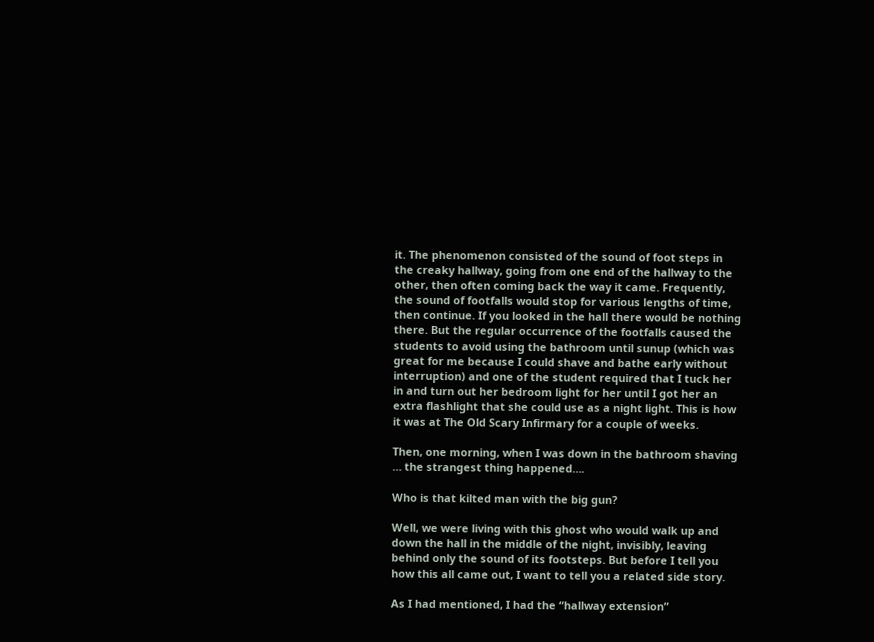it. The phenomenon consisted of the sound of foot steps in the creaky hallway, going from one end of the hallway to the other, then often coming back the way it came. Frequently, the sound of footfalls would stop for various lengths of time, then continue. If you looked in the hall there would be nothing there. But the regular occurrence of the footfalls caused the students to avoid using the bathroom until sunup (which was great for me because I could shave and bathe early without interruption) and one of the student required that I tuck her in and turn out her bedroom light for her until I got her an extra flashlight that she could use as a night light. This is how it was at The Old Scary Infirmary for a couple of weeks.

Then, one morning, when I was down in the bathroom shaving … the strangest thing happened….

Who is that kilted man with the big gun?

Well, we were living with this ghost who would walk up and down the hall in the middle of the night, invisibly, leaving behind only the sound of its footsteps. But before I tell you how this all came out, I want to tell you a related side story.

As I had mentioned, I had the “hallway extension”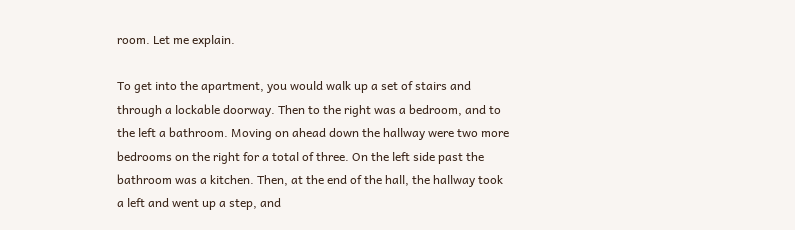room. Let me explain.

To get into the apartment, you would walk up a set of stairs and through a lockable doorway. Then to the right was a bedroom, and to the left a bathroom. Moving on ahead down the hallway were two more bedrooms on the right for a total of three. On the left side past the bathroom was a kitchen. Then, at the end of the hall, the hallway took a left and went up a step, and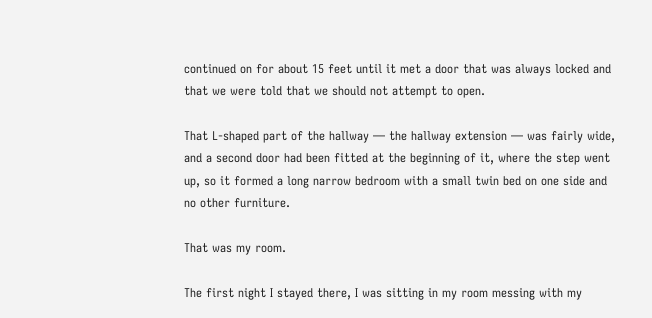continued on for about 15 feet until it met a door that was always locked and that we were told that we should not attempt to open.

That L-shaped part of the hallway — the hallway extension — was fairly wide, and a second door had been fitted at the beginning of it, where the step went up, so it formed a long narrow bedroom with a small twin bed on one side and no other furniture.

That was my room.

The first night I stayed there, I was sitting in my room messing with my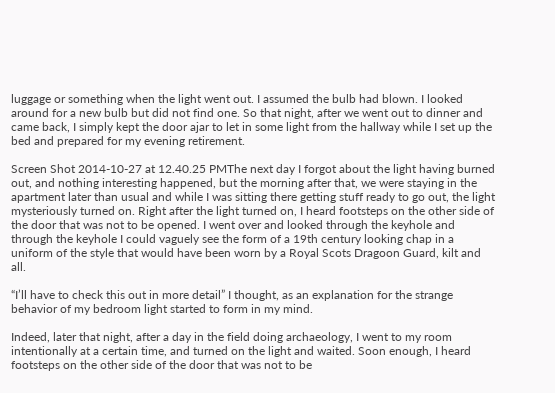luggage or something when the light went out. I assumed the bulb had blown. I looked around for a new bulb but did not find one. So that night, after we went out to dinner and came back, I simply kept the door ajar to let in some light from the hallway while I set up the bed and prepared for my evening retirement.

Screen Shot 2014-10-27 at 12.40.25 PMThe next day I forgot about the light having burned out, and nothing interesting happened, but the morning after that, we were staying in the apartment later than usual and while I was sitting there getting stuff ready to go out, the light mysteriously turned on. Right after the light turned on, I heard footsteps on the other side of the door that was not to be opened. I went over and looked through the keyhole and through the keyhole I could vaguely see the form of a 19th century looking chap in a uniform of the style that would have been worn by a Royal Scots Dragoon Guard, kilt and all.

“I’ll have to check this out in more detail” I thought, as an explanation for the strange behavior of my bedroom light started to form in my mind.

Indeed, later that night, after a day in the field doing archaeology, I went to my room intentionally at a certain time, and turned on the light and waited. Soon enough, I heard footsteps on the other side of the door that was not to be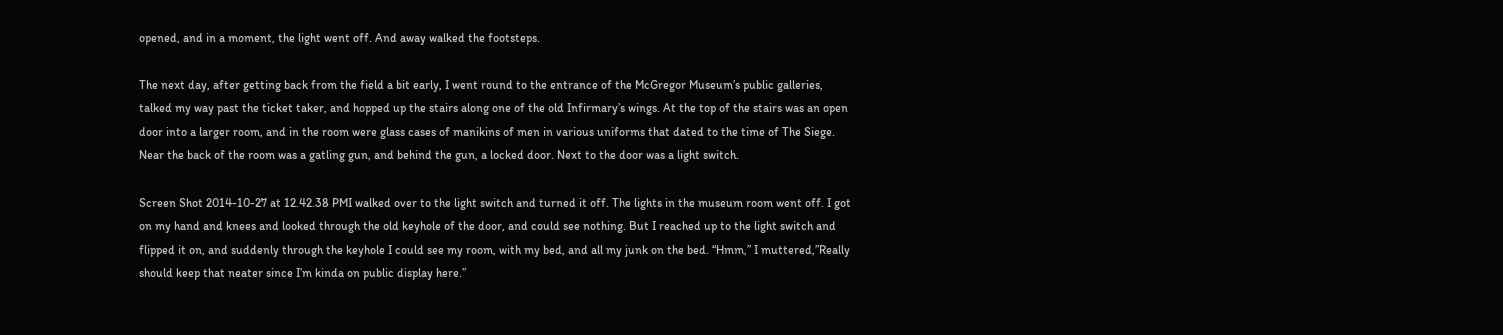opened, and in a moment, the light went off. And away walked the footsteps.

The next day, after getting back from the field a bit early, I went round to the entrance of the McGregor Museum’s public galleries, talked my way past the ticket taker, and hopped up the stairs along one of the old Infirmary’s wings. At the top of the stairs was an open door into a larger room, and in the room were glass cases of manikins of men in various uniforms that dated to the time of The Siege. Near the back of the room was a gatling gun, and behind the gun, a locked door. Next to the door was a light switch.

Screen Shot 2014-10-27 at 12.42.38 PMI walked over to the light switch and turned it off. The lights in the museum room went off. I got on my hand and knees and looked through the old keyhole of the door, and could see nothing. But I reached up to the light switch and flipped it on, and suddenly through the keyhole I could see my room, with my bed, and all my junk on the bed. “Hmm,” I muttered,”Really should keep that neater since I’m kinda on public display here.”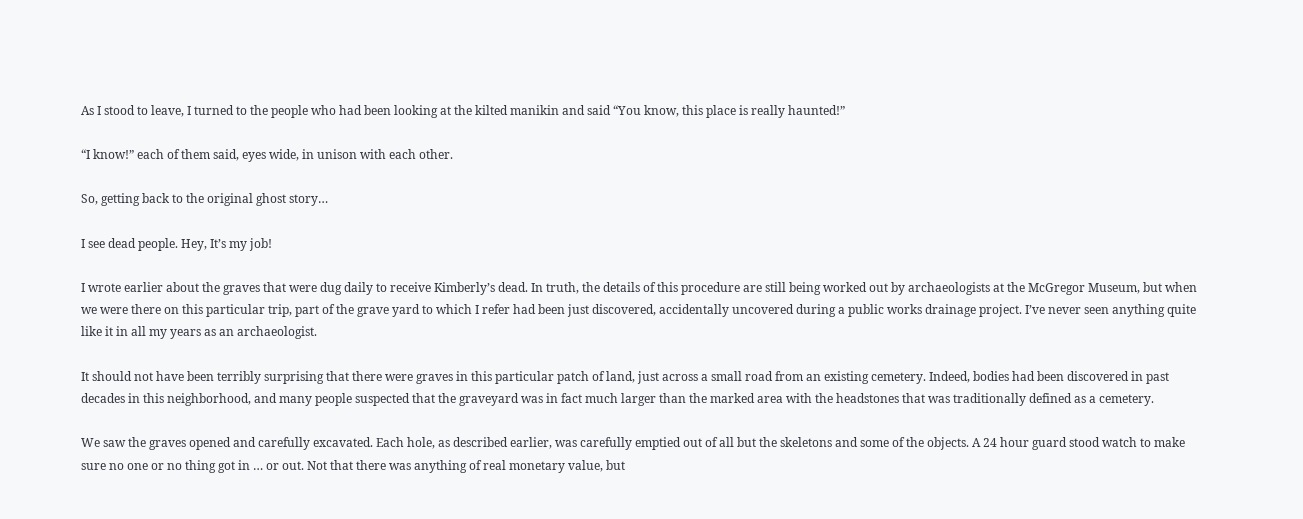As I stood to leave, I turned to the people who had been looking at the kilted manikin and said “You know, this place is really haunted!”

“I know!” each of them said, eyes wide, in unison with each other.

So, getting back to the original ghost story…

I see dead people. Hey, It’s my job!

I wrote earlier about the graves that were dug daily to receive Kimberly’s dead. In truth, the details of this procedure are still being worked out by archaeologists at the McGregor Museum, but when we were there on this particular trip, part of the grave yard to which I refer had been just discovered, accidentally uncovered during a public works drainage project. I’ve never seen anything quite like it in all my years as an archaeologist.

It should not have been terribly surprising that there were graves in this particular patch of land, just across a small road from an existing cemetery. Indeed, bodies had been discovered in past decades in this neighborhood, and many people suspected that the graveyard was in fact much larger than the marked area with the headstones that was traditionally defined as a cemetery.

We saw the graves opened and carefully excavated. Each hole, as described earlier, was carefully emptied out of all but the skeletons and some of the objects. A 24 hour guard stood watch to make sure no one or no thing got in … or out. Not that there was anything of real monetary value, but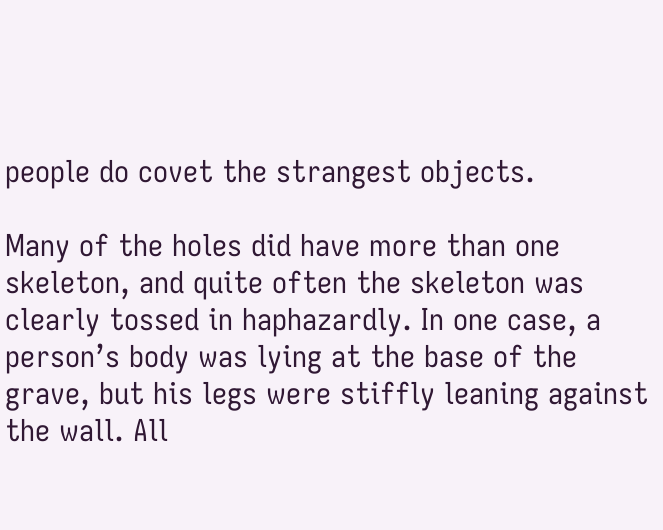people do covet the strangest objects.

Many of the holes did have more than one skeleton, and quite often the skeleton was clearly tossed in haphazardly. In one case, a person’s body was lying at the base of the grave, but his legs were stiffly leaning against the wall. All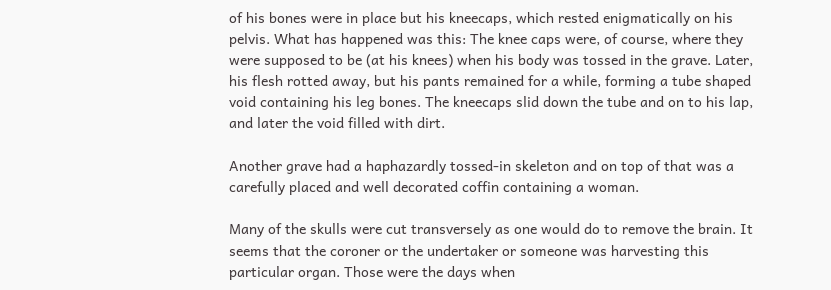of his bones were in place but his kneecaps, which rested enigmatically on his pelvis. What has happened was this: The knee caps were, of course, where they were supposed to be (at his knees) when his body was tossed in the grave. Later, his flesh rotted away, but his pants remained for a while, forming a tube shaped void containing his leg bones. The kneecaps slid down the tube and on to his lap, and later the void filled with dirt.

Another grave had a haphazardly tossed-in skeleton and on top of that was a carefully placed and well decorated coffin containing a woman.

Many of the skulls were cut transversely as one would do to remove the brain. It seems that the coroner or the undertaker or someone was harvesting this particular organ. Those were the days when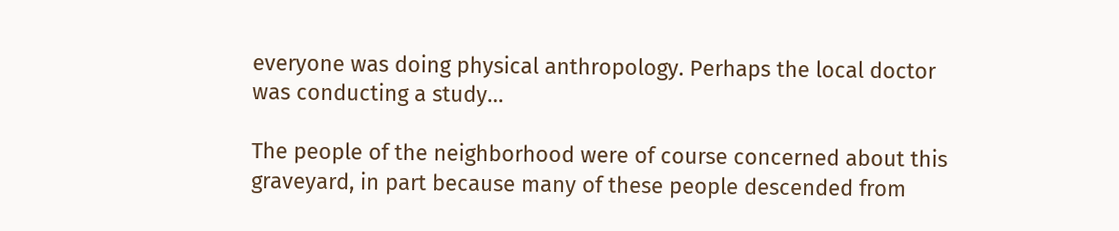everyone was doing physical anthropology. Perhaps the local doctor was conducting a study…

The people of the neighborhood were of course concerned about this graveyard, in part because many of these people descended from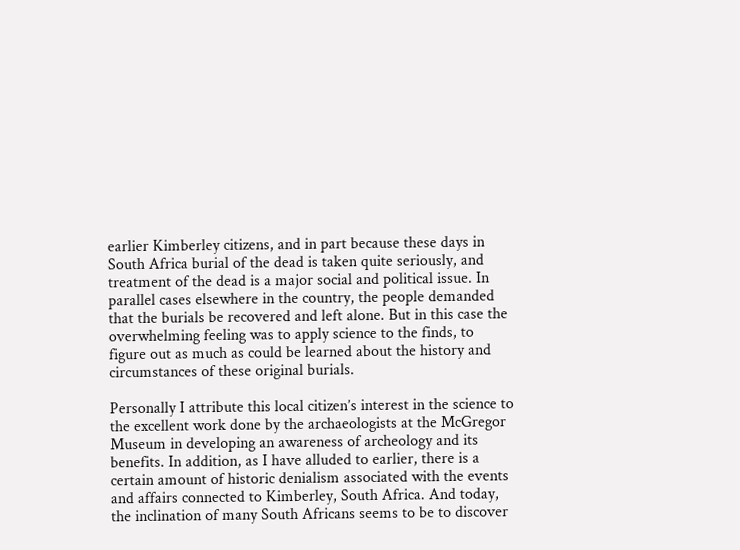earlier Kimberley citizens, and in part because these days in South Africa burial of the dead is taken quite seriously, and treatment of the dead is a major social and political issue. In parallel cases elsewhere in the country, the people demanded that the burials be recovered and left alone. But in this case the overwhelming feeling was to apply science to the finds, to figure out as much as could be learned about the history and circumstances of these original burials.

Personally I attribute this local citizen’s interest in the science to the excellent work done by the archaeologists at the McGregor Museum in developing an awareness of archeology and its benefits. In addition, as I have alluded to earlier, there is a certain amount of historic denialism associated with the events and affairs connected to Kimberley, South Africa. And today, the inclination of many South Africans seems to be to discover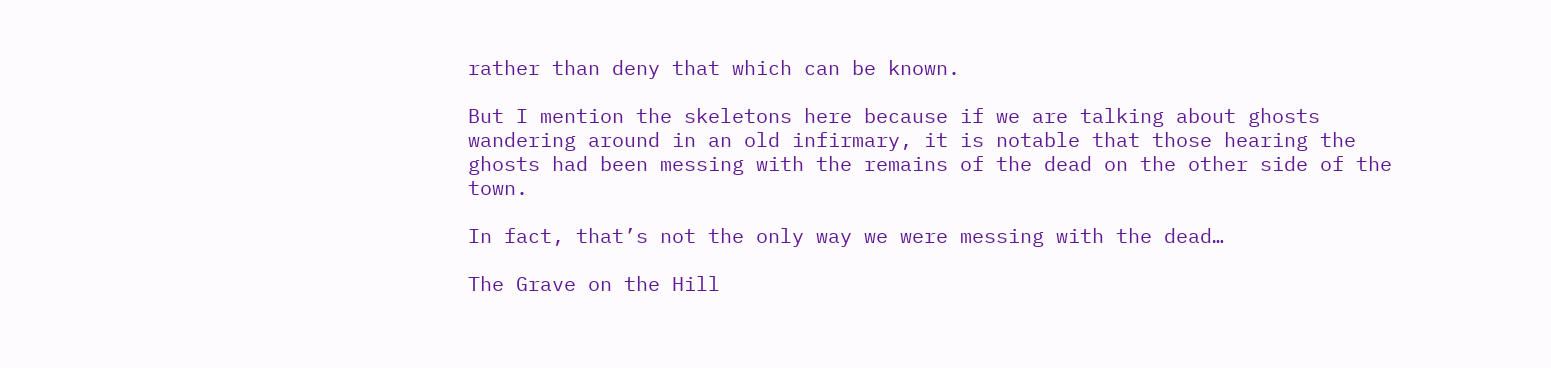rather than deny that which can be known.

But I mention the skeletons here because if we are talking about ghosts wandering around in an old infirmary, it is notable that those hearing the ghosts had been messing with the remains of the dead on the other side of the town.

In fact, that’s not the only way we were messing with the dead…

The Grave on the Hill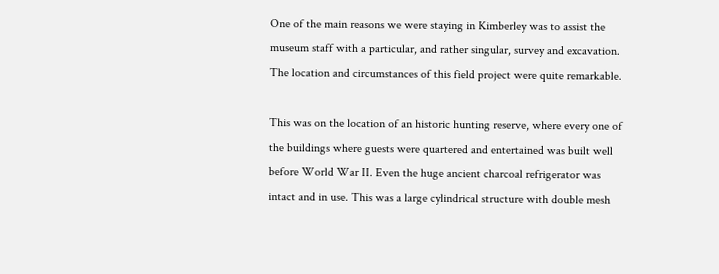One of the main reasons we were staying in Kimberley was to assist the museum staff with a particular, and rather singular, survey and excavation. The location and circumstances of this field project were quite remarkable.

This was on the location of an historic hunting reserve, where every one of the buildings where guests were quartered and entertained was built well before World War II. Even the huge ancient charcoal refrigerator was intact and in use. This was a large cylindrical structure with double mesh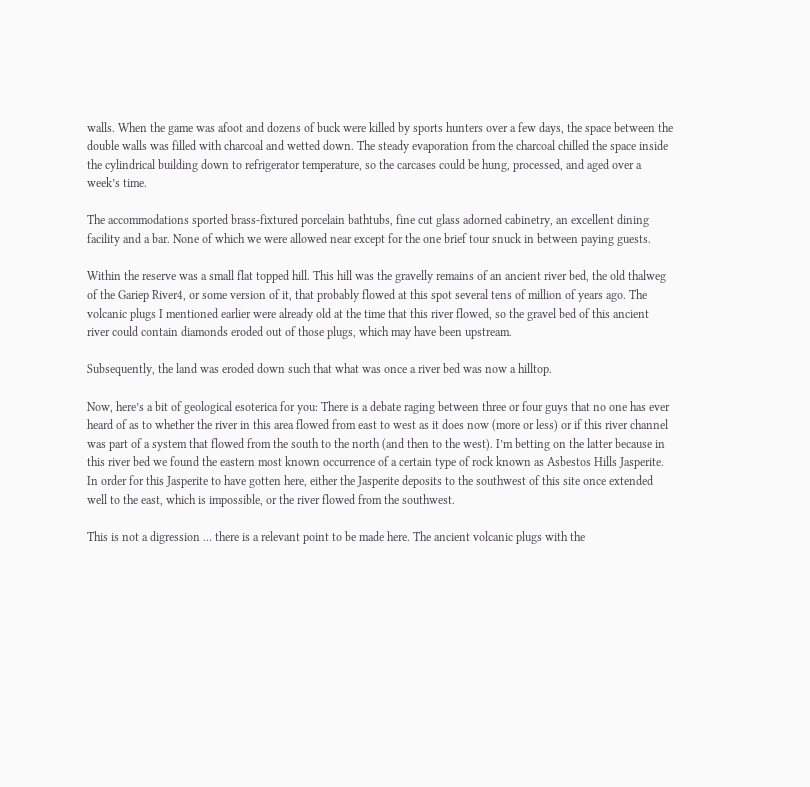walls. When the game was afoot and dozens of buck were killed by sports hunters over a few days, the space between the double walls was filled with charcoal and wetted down. The steady evaporation from the charcoal chilled the space inside the cylindrical building down to refrigerator temperature, so the carcases could be hung, processed, and aged over a week’s time.

The accommodations sported brass-fixtured porcelain bathtubs, fine cut glass adorned cabinetry, an excellent dining facility and a bar. None of which we were allowed near except for the one brief tour snuck in between paying guests.

Within the reserve was a small flat topped hill. This hill was the gravelly remains of an ancient river bed, the old thalweg of the Gariep River4, or some version of it, that probably flowed at this spot several tens of million of years ago. The volcanic plugs I mentioned earlier were already old at the time that this river flowed, so the gravel bed of this ancient river could contain diamonds eroded out of those plugs, which may have been upstream.

Subsequently, the land was eroded down such that what was once a river bed was now a hilltop.

Now, here’s a bit of geological esoterica for you: There is a debate raging between three or four guys that no one has ever heard of as to whether the river in this area flowed from east to west as it does now (more or less) or if this river channel was part of a system that flowed from the south to the north (and then to the west). I’m betting on the latter because in this river bed we found the eastern most known occurrence of a certain type of rock known as Asbestos Hills Jasperite. In order for this Jasperite to have gotten here, either the Jasperite deposits to the southwest of this site once extended well to the east, which is impossible, or the river flowed from the southwest.

This is not a digression … there is a relevant point to be made here. The ancient volcanic plugs with the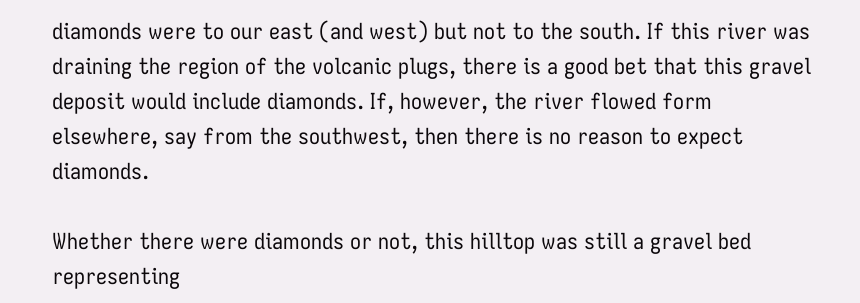diamonds were to our east (and west) but not to the south. If this river was draining the region of the volcanic plugs, there is a good bet that this gravel deposit would include diamonds. If, however, the river flowed form elsewhere, say from the southwest, then there is no reason to expect diamonds.

Whether there were diamonds or not, this hilltop was still a gravel bed representing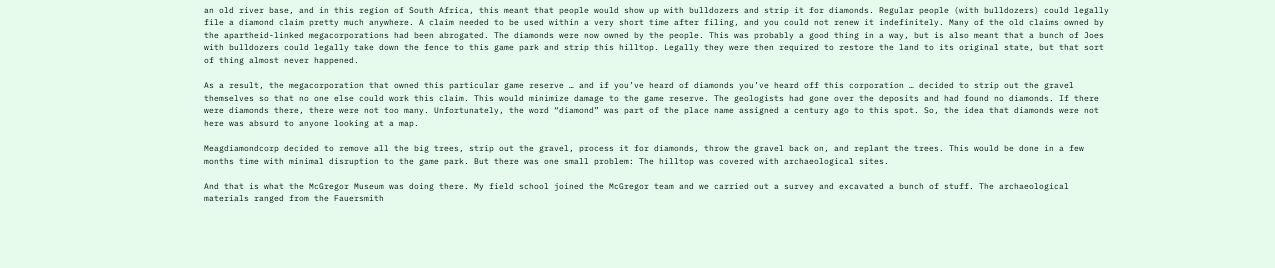an old river base, and in this region of South Africa, this meant that people would show up with bulldozers and strip it for diamonds. Regular people (with bulldozers) could legally file a diamond claim pretty much anywhere. A claim needed to be used within a very short time after filing, and you could not renew it indefinitely. Many of the old claims owned by the apartheid-linked megacorporations had been abrogated. The diamonds were now owned by the people. This was probably a good thing in a way, but is also meant that a bunch of Joes with bulldozers could legally take down the fence to this game park and strip this hilltop. Legally they were then required to restore the land to its original state, but that sort of thing almost never happened.

As a result, the megacorporation that owned this particular game reserve … and if you’ve heard of diamonds you’ve heard off this corporation … decided to strip out the gravel themselves so that no one else could work this claim. This would minimize damage to the game reserve. The geologists had gone over the deposits and had found no diamonds. If there were diamonds there, there were not too many. Unfortunately, the word “diamond” was part of the place name assigned a century ago to this spot. So, the idea that diamonds were not here was absurd to anyone looking at a map.

Meagdiamondcorp decided to remove all the big trees, strip out the gravel, process it for diamonds, throw the gravel back on, and replant the trees. This would be done in a few months time with minimal disruption to the game park. But there was one small problem: The hilltop was covered with archaeological sites.

And that is what the McGregor Museum was doing there. My field school joined the McGregor team and we carried out a survey and excavated a bunch of stuff. The archaeological materials ranged from the Fauersmith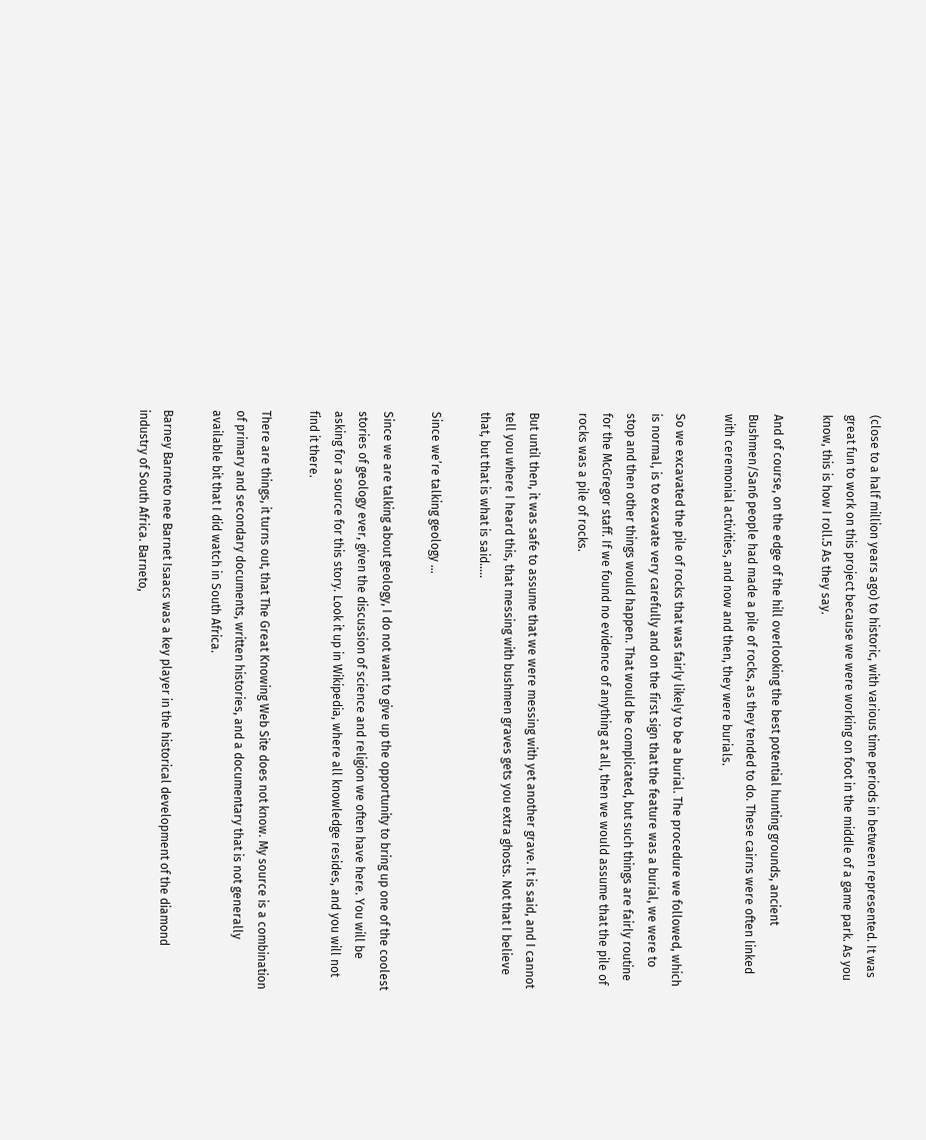(close to a half million years ago) to historic, with various time periods in between represented. It was great fun to work on this project because we were working on foot in the middle of a game park. As you know, this is how I roll.5 As they say.

And of course, on the edge of the hill overlooking the best potential hunting grounds, ancient Bushmen/San6 people had made a pile of rocks, as they tended to do. These cairns were often linked with ceremonial activities, and now and then, they were burials.

So we excavated the pile of rocks that was fairly likely to be a burial. The procedure we followed, which is normal, is to excavate very carefully and on the first sign that the feature was a burial, we were to stop and then other things would happen. That would be complicated, but such things are fairly routine for the McGregor staff. If we found no evidence of anything at all, then we would assume that the pile of rocks was a pile of rocks.

But until then, it was safe to assume that we were messing with yet another grave. It is said, and I cannot tell you where I heard this, that messing with bushmen graves gets you extra ghosts. Not that I believe that, but that is what is said…..

Since we’re talking geology …

Since we are talking about geology, I do not want to give up the opportunity to bring up one of the coolest stories of geology ever, given the discussion of science and religion we often have here. You will be asking for a source for this story. Look it up in Wikipedia, where all knowledge resides, and you will not find it there.

There are things, it turns out, that The Great Knowing Web Site does not know. My source is a combination of primary and secondary documents, written histories, and a documentary that is not generally available bit that I did watch in South Africa.

Barney Barneto nee Barnet Isaacs was a key player in the historical development of the diamond industry of South Africa. Barneto,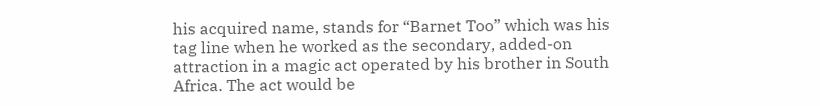his acquired name, stands for “Barnet Too” which was his tag line when he worked as the secondary, added-on attraction in a magic act operated by his brother in South Africa. The act would be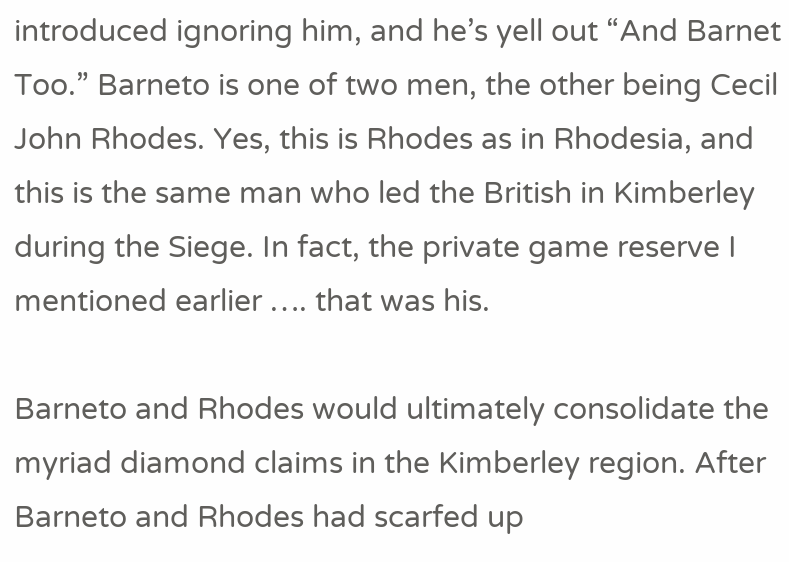introduced ignoring him, and he’s yell out “And Barnet Too.” Barneto is one of two men, the other being Cecil John Rhodes. Yes, this is Rhodes as in Rhodesia, and this is the same man who led the British in Kimberley during the Siege. In fact, the private game reserve I mentioned earlier …. that was his.

Barneto and Rhodes would ultimately consolidate the myriad diamond claims in the Kimberley region. After Barneto and Rhodes had scarfed up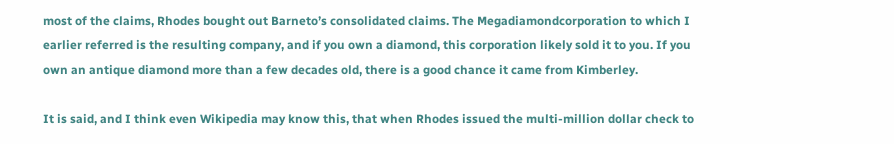most of the claims, Rhodes bought out Barneto’s consolidated claims. The Megadiamondcorporation to which I earlier referred is the resulting company, and if you own a diamond, this corporation likely sold it to you. If you own an antique diamond more than a few decades old, there is a good chance it came from Kimberley.

It is said, and I think even Wikipedia may know this, that when Rhodes issued the multi-million dollar check to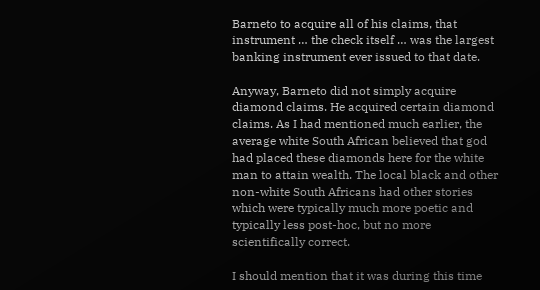Barneto to acquire all of his claims, that instrument … the check itself … was the largest banking instrument ever issued to that date.

Anyway, Barneto did not simply acquire diamond claims. He acquired certain diamond claims. As I had mentioned much earlier, the average white South African believed that god had placed these diamonds here for the white man to attain wealth. The local black and other non-white South Africans had other stories which were typically much more poetic and typically less post-hoc, but no more scientifically correct.

I should mention that it was during this time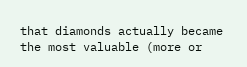that diamonds actually became the most valuable (more or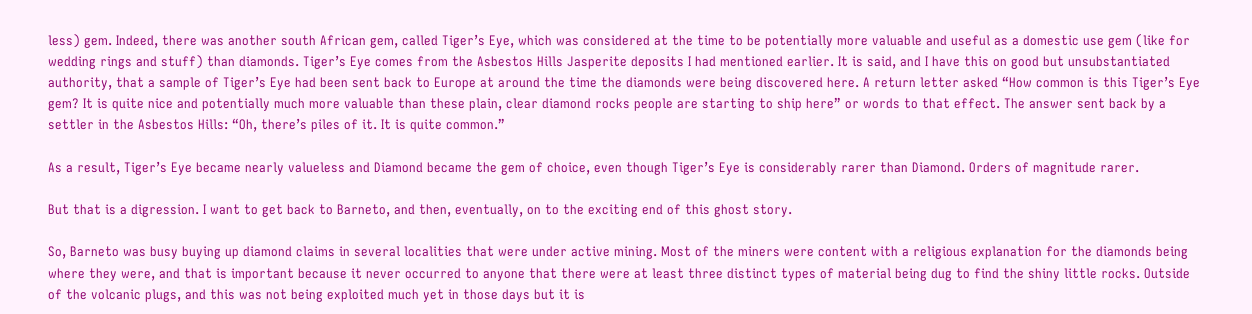less) gem. Indeed, there was another south African gem, called Tiger’s Eye, which was considered at the time to be potentially more valuable and useful as a domestic use gem (like for wedding rings and stuff) than diamonds. Tiger’s Eye comes from the Asbestos Hills Jasperite deposits I had mentioned earlier. It is said, and I have this on good but unsubstantiated authority, that a sample of Tiger’s Eye had been sent back to Europe at around the time the diamonds were being discovered here. A return letter asked “How common is this Tiger’s Eye gem? It is quite nice and potentially much more valuable than these plain, clear diamond rocks people are starting to ship here” or words to that effect. The answer sent back by a settler in the Asbestos Hills: “Oh, there’s piles of it. It is quite common.”

As a result, Tiger’s Eye became nearly valueless and Diamond became the gem of choice, even though Tiger’s Eye is considerably rarer than Diamond. Orders of magnitude rarer.

But that is a digression. I want to get back to Barneto, and then, eventually, on to the exciting end of this ghost story.

So, Barneto was busy buying up diamond claims in several localities that were under active mining. Most of the miners were content with a religious explanation for the diamonds being where they were, and that is important because it never occurred to anyone that there were at least three distinct types of material being dug to find the shiny little rocks. Outside of the volcanic plugs, and this was not being exploited much yet in those days but it is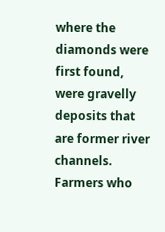where the diamonds were first found, were gravelly deposits that are former river channels. Farmers who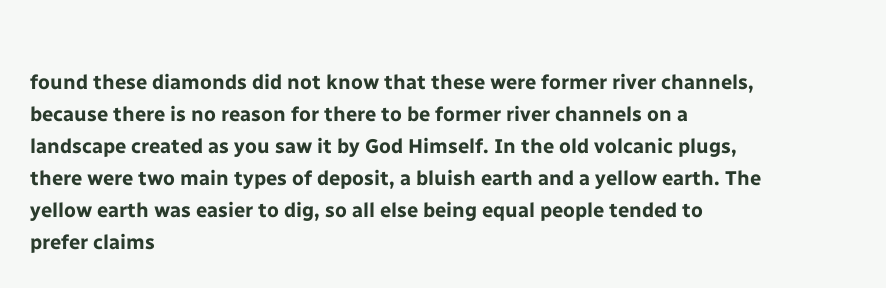found these diamonds did not know that these were former river channels, because there is no reason for there to be former river channels on a landscape created as you saw it by God Himself. In the old volcanic plugs, there were two main types of deposit, a bluish earth and a yellow earth. The yellow earth was easier to dig, so all else being equal people tended to prefer claims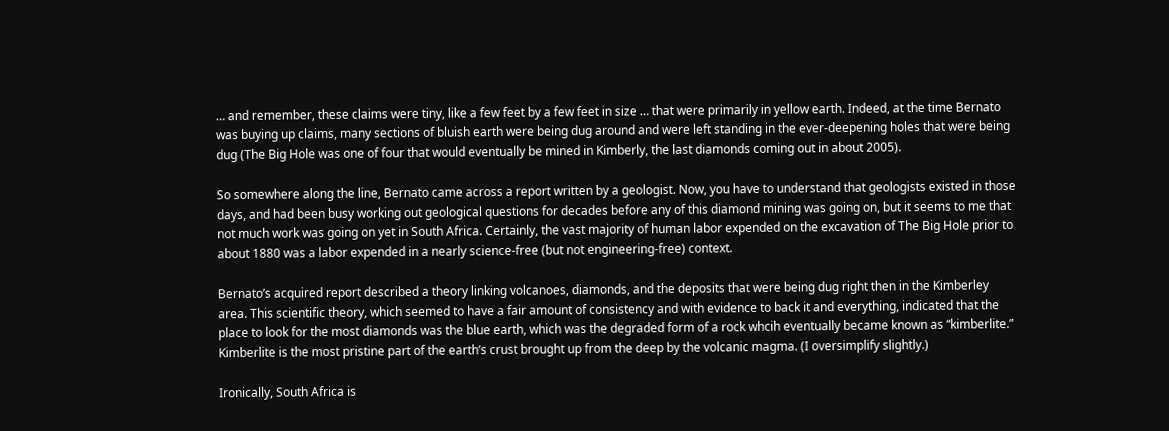… and remember, these claims were tiny, like a few feet by a few feet in size … that were primarily in yellow earth. Indeed, at the time Bernato was buying up claims, many sections of bluish earth were being dug around and were left standing in the ever-deepening holes that were being dug (The Big Hole was one of four that would eventually be mined in Kimberly, the last diamonds coming out in about 2005).

So somewhere along the line, Bernato came across a report written by a geologist. Now, you have to understand that geologists existed in those days, and had been busy working out geological questions for decades before any of this diamond mining was going on, but it seems to me that not much work was going on yet in South Africa. Certainly, the vast majority of human labor expended on the excavation of The Big Hole prior to about 1880 was a labor expended in a nearly science-free (but not engineering-free) context.

Bernato’s acquired report described a theory linking volcanoes, diamonds, and the deposits that were being dug right then in the Kimberley area. This scientific theory, which seemed to have a fair amount of consistency and with evidence to back it and everything, indicated that the place to look for the most diamonds was the blue earth, which was the degraded form of a rock whcih eventually became known as “kimberlite.” Kimberlite is the most pristine part of the earth’s crust brought up from the deep by the volcanic magma. (I oversimplify slightly.)

Ironically, South Africa is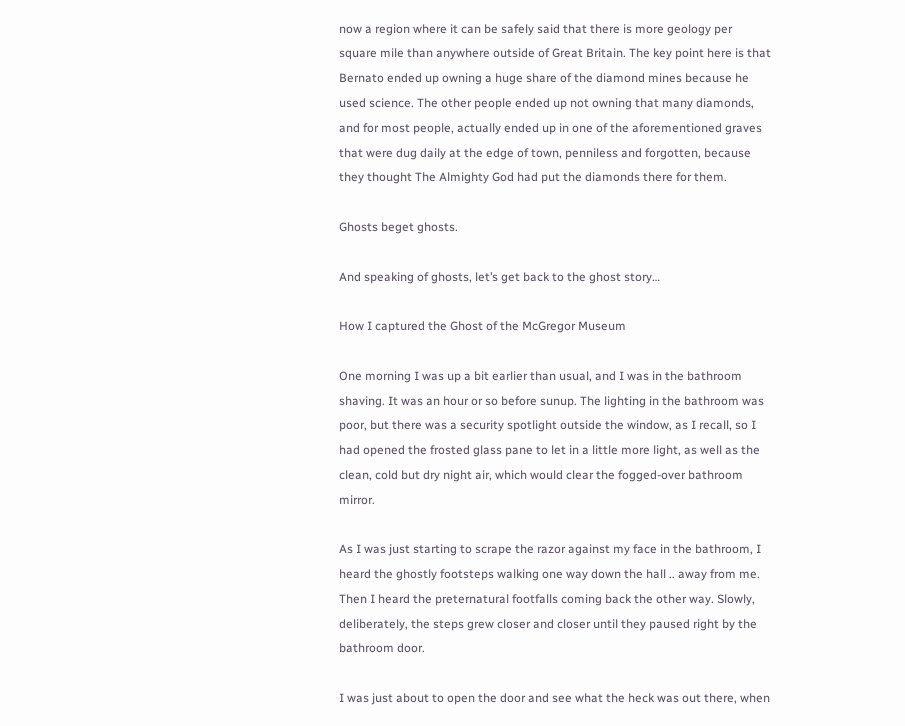now a region where it can be safely said that there is more geology per square mile than anywhere outside of Great Britain. The key point here is that Bernato ended up owning a huge share of the diamond mines because he used science. The other people ended up not owning that many diamonds, and for most people, actually ended up in one of the aforementioned graves that were dug daily at the edge of town, penniless and forgotten, because they thought The Almighty God had put the diamonds there for them.

Ghosts beget ghosts.

And speaking of ghosts, let’s get back to the ghost story…

How I captured the Ghost of the McGregor Museum

One morning I was up a bit earlier than usual, and I was in the bathroom shaving. It was an hour or so before sunup. The lighting in the bathroom was poor, but there was a security spotlight outside the window, as I recall, so I had opened the frosted glass pane to let in a little more light, as well as the clean, cold but dry night air, which would clear the fogged-over bathroom mirror.

As I was just starting to scrape the razor against my face in the bathroom, I heard the ghostly footsteps walking one way down the hall .. away from me. Then I heard the preternatural footfalls coming back the other way. Slowly, deliberately, the steps grew closer and closer until they paused right by the bathroom door.

I was just about to open the door and see what the heck was out there, when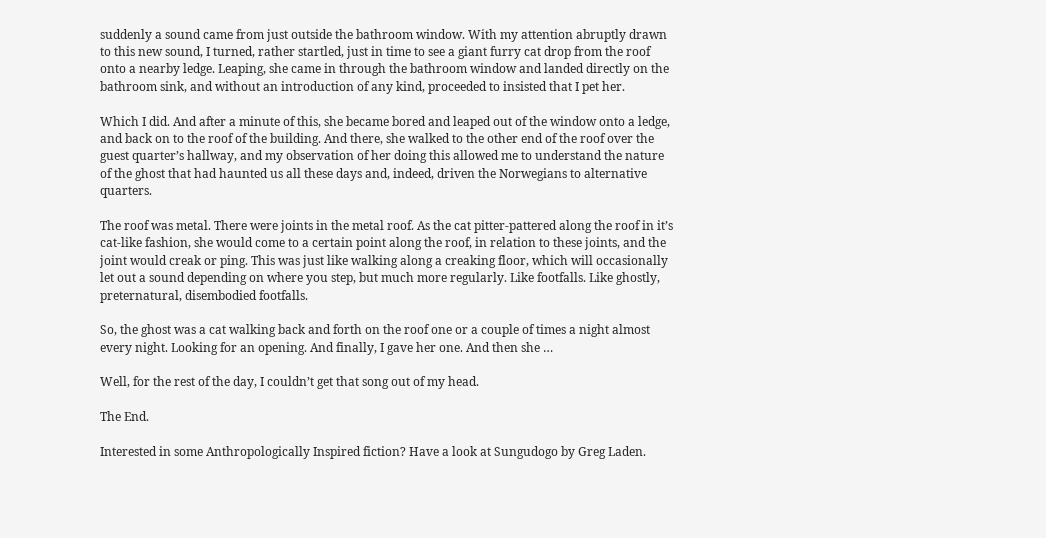suddenly a sound came from just outside the bathroom window. With my attention abruptly drawn to this new sound, I turned, rather startled, just in time to see a giant furry cat drop from the roof onto a nearby ledge. Leaping, she came in through the bathroom window and landed directly on the bathroom sink, and without an introduction of any kind, proceeded to insisted that I pet her.

Which I did. And after a minute of this, she became bored and leaped out of the window onto a ledge, and back on to the roof of the building. And there, she walked to the other end of the roof over the guest quarter’s hallway, and my observation of her doing this allowed me to understand the nature of the ghost that had haunted us all these days and, indeed, driven the Norwegians to alternative quarters.

The roof was metal. There were joints in the metal roof. As the cat pitter-pattered along the roof in it’s cat-like fashion, she would come to a certain point along the roof, in relation to these joints, and the joint would creak or ping. This was just like walking along a creaking floor, which will occasionally let out a sound depending on where you step, but much more regularly. Like footfalls. Like ghostly, preternatural, disembodied footfalls.

So, the ghost was a cat walking back and forth on the roof one or a couple of times a night almost every night. Looking for an opening. And finally, I gave her one. And then she …

Well, for the rest of the day, I couldn’t get that song out of my head.

The End.

Interested in some Anthropologically Inspired fiction? Have a look at Sungudogo by Greg Laden.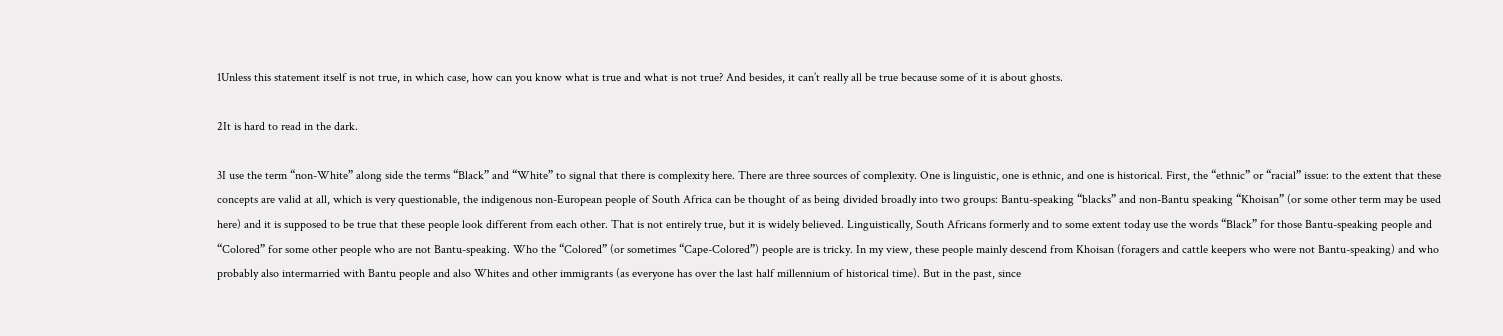1Unless this statement itself is not true, in which case, how can you know what is true and what is not true? And besides, it can’t really all be true because some of it is about ghosts.

2It is hard to read in the dark.

3I use the term “non-White” along side the terms “Black” and “White” to signal that there is complexity here. There are three sources of complexity. One is linguistic, one is ethnic, and one is historical. First, the “ethnic” or “racial” issue: to the extent that these concepts are valid at all, which is very questionable, the indigenous non-European people of South Africa can be thought of as being divided broadly into two groups: Bantu-speaking “blacks” and non-Bantu speaking “Khoisan” (or some other term may be used here) and it is supposed to be true that these people look different from each other. That is not entirely true, but it is widely believed. Linguistically, South Africans formerly and to some extent today use the words “Black” for those Bantu-speaking people and “Colored” for some other people who are not Bantu-speaking. Who the “Colored” (or sometimes “Cape-Colored”) people are is tricky. In my view, these people mainly descend from Khoisan (foragers and cattle keepers who were not Bantu-speaking) and who probably also intermarried with Bantu people and also Whites and other immigrants (as everyone has over the last half millennium of historical time). But in the past, since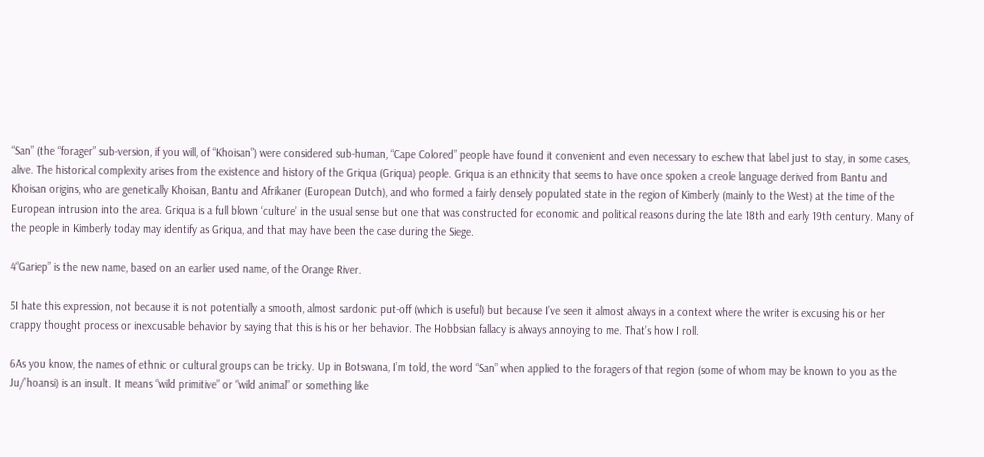“San” (the “forager” sub-version, if you will, of “Khoisan”) were considered sub-human, “Cape Colored” people have found it convenient and even necessary to eschew that label just to stay, in some cases, alive. The historical complexity arises from the existence and history of the Griqua (Griqua) people. Griqua is an ethnicity that seems to have once spoken a creole language derived from Bantu and Khoisan origins, who are genetically Khoisan, Bantu and Afrikaner (European Dutch), and who formed a fairly densely populated state in the region of Kimberly (mainly to the West) at the time of the European intrusion into the area. Griqua is a full blown ‘culture’ in the usual sense but one that was constructed for economic and political reasons during the late 18th and early 19th century. Many of the people in Kimberly today may identify as Griqua, and that may have been the case during the Siege.

4“Gariep” is the new name, based on an earlier used name, of the Orange River.

5I hate this expression, not because it is not potentially a smooth, almost sardonic put-off (which is useful) but because I’ve seen it almost always in a context where the writer is excusing his or her crappy thought process or inexcusable behavior by saying that this is his or her behavior. The Hobbsian fallacy is always annoying to me. That’s how I roll.

6As you know, the names of ethnic or cultural groups can be tricky. Up in Botswana, I’m told, the word “San” when applied to the foragers of that region (some of whom may be known to you as the Ju/’hoansi) is an insult. It means “wild primitive” or “wild animal” or something like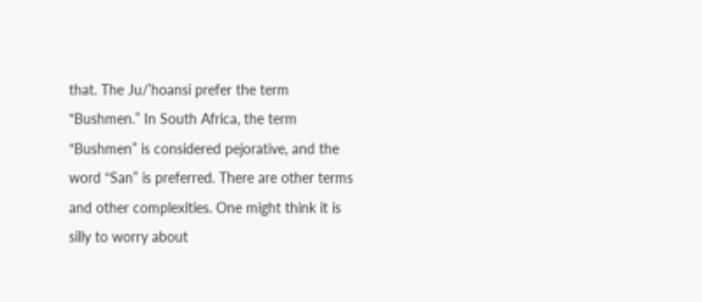that. The Ju/’hoansi prefer the term “Bushmen.” In South Africa, the term “Bushmen” is considered pejorative, and the word “San” is preferred. There are other terms and other complexities. One might think it is silly to worry about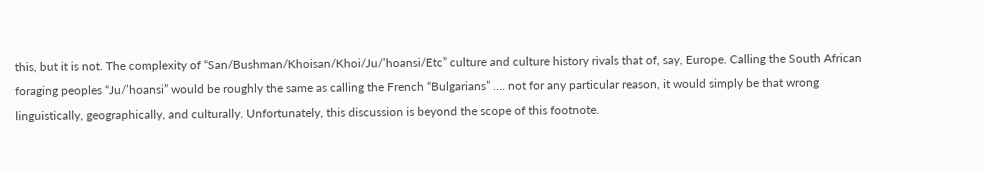this, but it is not. The complexity of “San/Bushman/Khoisan/Khoi/Ju/’hoansi/Etc” culture and culture history rivals that of, say, Europe. Calling the South African foraging peoples “Ju/’hoansi” would be roughly the same as calling the French “Bulgarians” …. not for any particular reason, it would simply be that wrong linguistically, geographically, and culturally. Unfortunately, this discussion is beyond the scope of this footnote.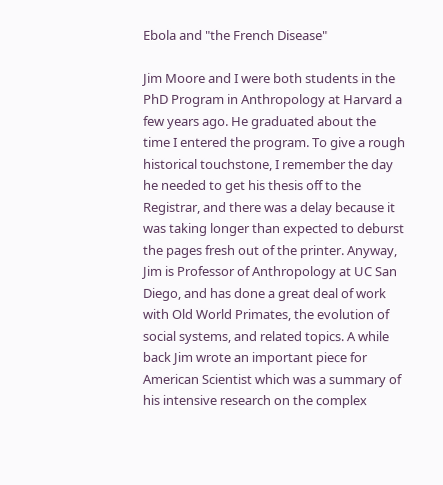Ebola and "the French Disease"

Jim Moore and I were both students in the PhD Program in Anthropology at Harvard a few years ago. He graduated about the time I entered the program. To give a rough historical touchstone, I remember the day he needed to get his thesis off to the Registrar, and there was a delay because it was taking longer than expected to deburst the pages fresh out of the printer. Anyway, Jim is Professor of Anthropology at UC San Diego, and has done a great deal of work with Old World Primates, the evolution of social systems, and related topics. A while back Jim wrote an important piece for American Scientist which was a summary of his intensive research on the complex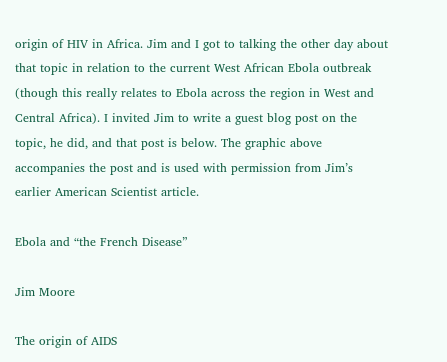origin of HIV in Africa. Jim and I got to talking the other day about that topic in relation to the current West African Ebola outbreak (though this really relates to Ebola across the region in West and Central Africa). I invited Jim to write a guest blog post on the topic, he did, and that post is below. The graphic above accompanies the post and is used with permission from Jim’s earlier American Scientist article.

Ebola and “the French Disease”

Jim Moore

The origin of AIDS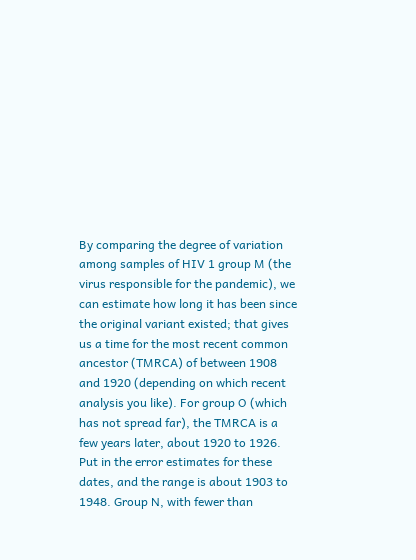By comparing the degree of variation among samples of HIV 1 group M (the virus responsible for the pandemic), we can estimate how long it has been since the original variant existed; that gives us a time for the most recent common ancestor (TMRCA) of between 1908 and 1920 (depending on which recent analysis you like). For group O (which has not spread far), the TMRCA is a few years later, about 1920 to 1926. Put in the error estimates for these dates, and the range is about 1903 to 1948. Group N, with fewer than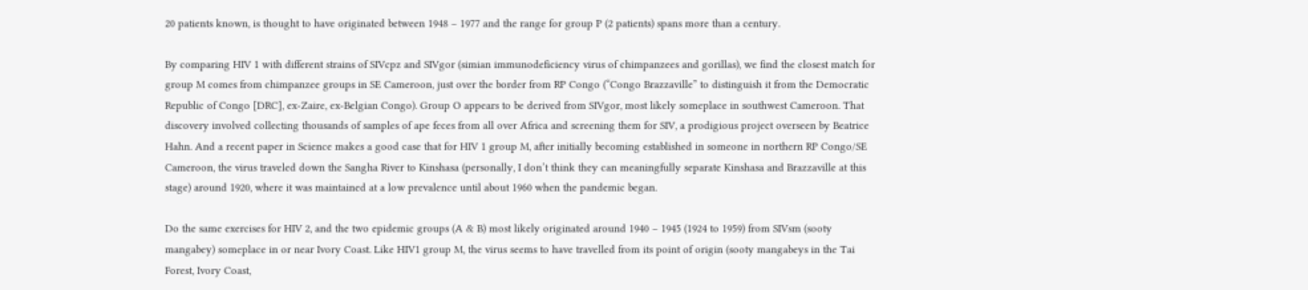20 patients known, is thought to have originated between 1948 – 1977 and the range for group P (2 patients) spans more than a century.

By comparing HIV 1 with different strains of SIVcpz and SIVgor (simian immunodeficiency virus of chimpanzees and gorillas), we find the closest match for group M comes from chimpanzee groups in SE Cameroon, just over the border from RP Congo (“Congo Brazzaville” to distinguish it from the Democratic Republic of Congo [DRC], ex-Zaire, ex-Belgian Congo). Group O appears to be derived from SIVgor, most likely someplace in southwest Cameroon. That discovery involved collecting thousands of samples of ape feces from all over Africa and screening them for SIV, a prodigious project overseen by Beatrice Hahn. And a recent paper in Science makes a good case that for HIV 1 group M, after initially becoming established in someone in northern RP Congo/SE Cameroon, the virus traveled down the Sangha River to Kinshasa (personally, I don’t think they can meaningfully separate Kinshasa and Brazzaville at this stage) around 1920, where it was maintained at a low prevalence until about 1960 when the pandemic began.

Do the same exercises for HIV 2, and the two epidemic groups (A & B) most likely originated around 1940 – 1945 (1924 to 1959) from SIVsm (sooty mangabey) someplace in or near Ivory Coast. Like HIV1 group M, the virus seems to have travelled from its point of origin (sooty mangabeys in the Tai Forest, Ivory Coast,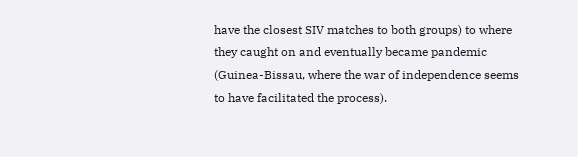have the closest SIV matches to both groups) to where they caught on and eventually became pandemic (Guinea-Bissau, where the war of independence seems to have facilitated the process).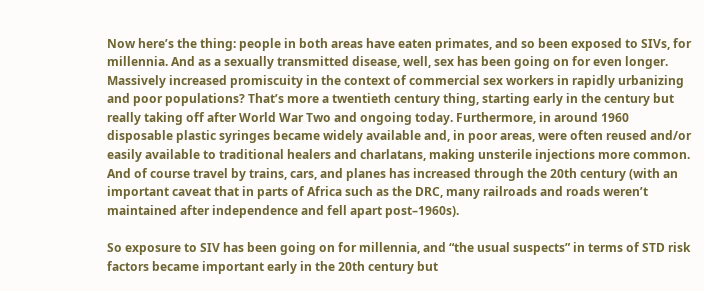Now here’s the thing: people in both areas have eaten primates, and so been exposed to SIVs, for millennia. And as a sexually transmitted disease, well, sex has been going on for even longer. Massively increased promiscuity in the context of commercial sex workers in rapidly urbanizing and poor populations? That’s more a twentieth century thing, starting early in the century but really taking off after World War Two and ongoing today. Furthermore, in around 1960 disposable plastic syringes became widely available and, in poor areas, were often reused and/or easily available to traditional healers and charlatans, making unsterile injections more common. And of course travel by trains, cars, and planes has increased through the 20th century (with an important caveat that in parts of Africa such as the DRC, many railroads and roads weren’t maintained after independence and fell apart post–1960s).

So exposure to SIV has been going on for millennia, and “the usual suspects” in terms of STD risk factors became important early in the 20th century but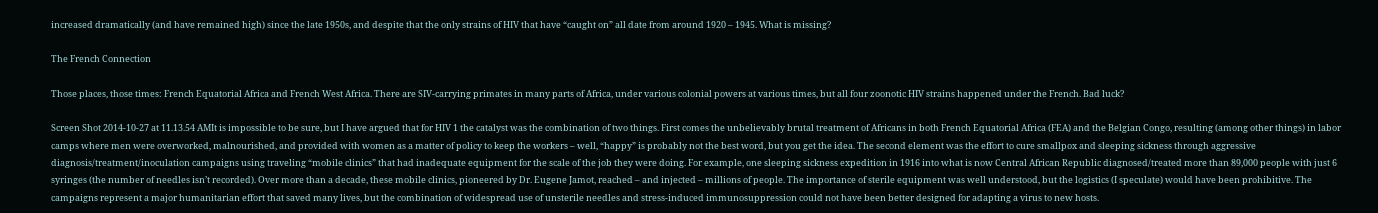increased dramatically (and have remained high) since the late 1950s, and despite that the only strains of HIV that have “caught on” all date from around 1920 – 1945. What is missing?

The French Connection

Those places, those times: French Equatorial Africa and French West Africa. There are SIV-carrying primates in many parts of Africa, under various colonial powers at various times, but all four zoonotic HIV strains happened under the French. Bad luck?

Screen Shot 2014-10-27 at 11.13.54 AMIt is impossible to be sure, but I have argued that for HIV 1 the catalyst was the combination of two things. First comes the unbelievably brutal treatment of Africans in both French Equatorial Africa (FEA) and the Belgian Congo, resulting (among other things) in labor camps where men were overworked, malnourished, and provided with women as a matter of policy to keep the workers – well, “happy” is probably not the best word, but you get the idea. The second element was the effort to cure smallpox and sleeping sickness through aggressive diagnosis/treatment/inoculation campaigns using traveling “mobile clinics” that had inadequate equipment for the scale of the job they were doing. For example, one sleeping sickness expedition in 1916 into what is now Central African Republic diagnosed/treated more than 89,000 people with just 6 syringes (the number of needles isn’t recorded). Over more than a decade, these mobile clinics, pioneered by Dr. Eugene Jamot, reached – and injected – millions of people. The importance of sterile equipment was well understood, but the logistics (I speculate) would have been prohibitive. The campaigns represent a major humanitarian effort that saved many lives, but the combination of widespread use of unsterile needles and stress-induced immunosuppression could not have been better designed for adapting a virus to new hosts.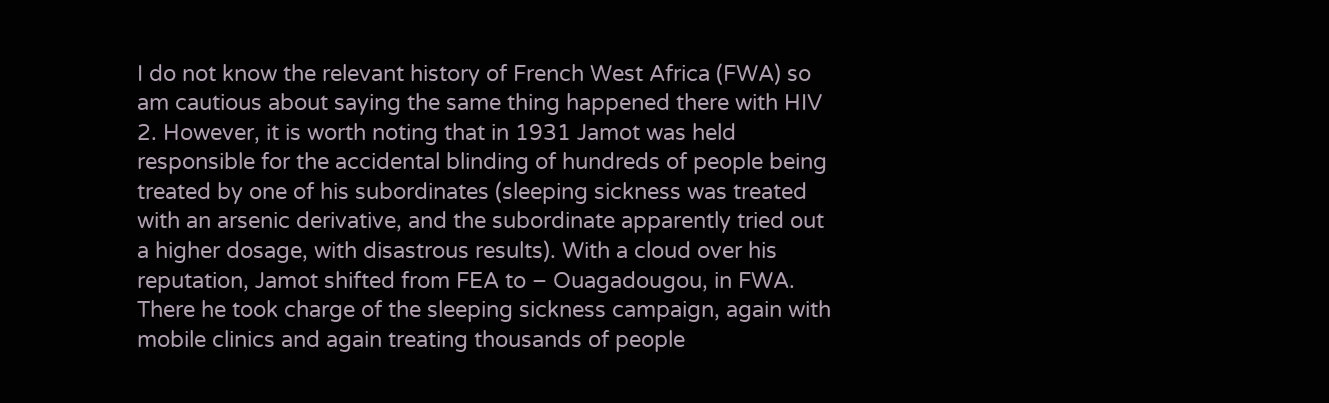I do not know the relevant history of French West Africa (FWA) so am cautious about saying the same thing happened there with HIV 2. However, it is worth noting that in 1931 Jamot was held responsible for the accidental blinding of hundreds of people being treated by one of his subordinates (sleeping sickness was treated with an arsenic derivative, and the subordinate apparently tried out a higher dosage, with disastrous results). With a cloud over his reputation, Jamot shifted from FEA to – Ouagadougou, in FWA. There he took charge of the sleeping sickness campaign, again with mobile clinics and again treating thousands of people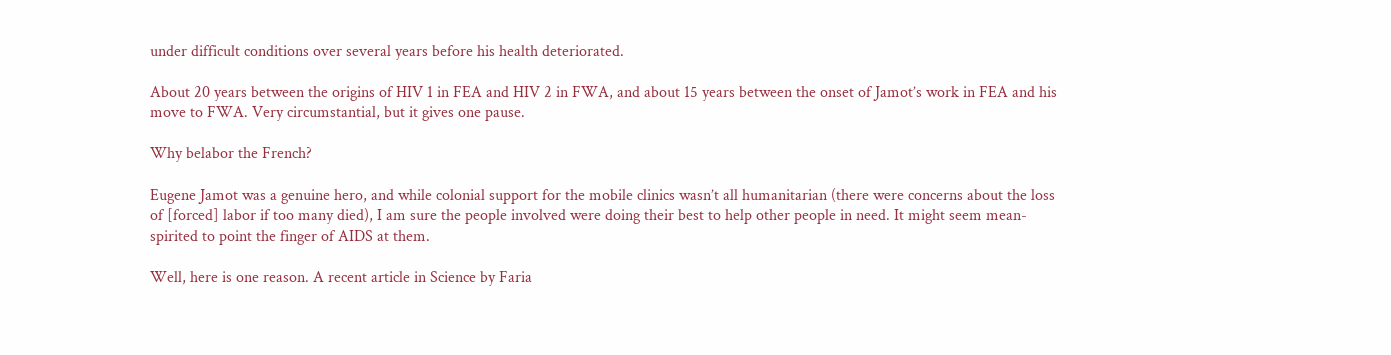under difficult conditions over several years before his health deteriorated.

About 20 years between the origins of HIV 1 in FEA and HIV 2 in FWA, and about 15 years between the onset of Jamot’s work in FEA and his move to FWA. Very circumstantial, but it gives one pause.

Why belabor the French?

Eugene Jamot was a genuine hero, and while colonial support for the mobile clinics wasn’t all humanitarian (there were concerns about the loss of [forced] labor if too many died), I am sure the people involved were doing their best to help other people in need. It might seem mean-spirited to point the finger of AIDS at them.

Well, here is one reason. A recent article in Science by Faria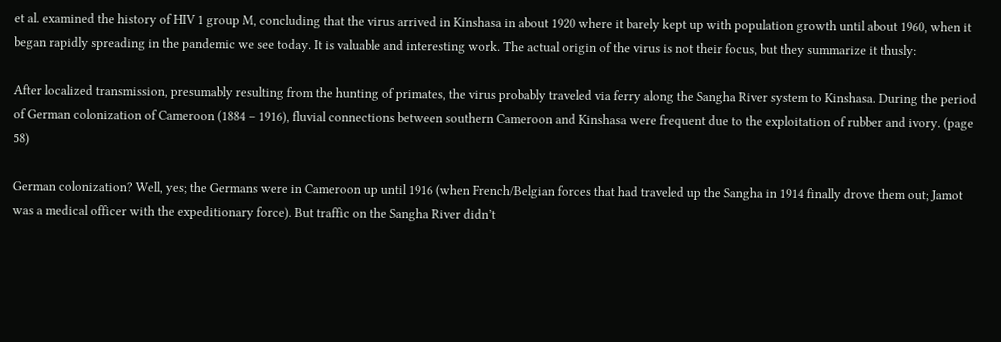et al. examined the history of HIV 1 group M, concluding that the virus arrived in Kinshasa in about 1920 where it barely kept up with population growth until about 1960, when it began rapidly spreading in the pandemic we see today. It is valuable and interesting work. The actual origin of the virus is not their focus, but they summarize it thusly:

After localized transmission, presumably resulting from the hunting of primates, the virus probably traveled via ferry along the Sangha River system to Kinshasa. During the period of German colonization of Cameroon (1884 – 1916), fluvial connections between southern Cameroon and Kinshasa were frequent due to the exploitation of rubber and ivory. (page 58)

German colonization? Well, yes; the Germans were in Cameroon up until 1916 (when French/Belgian forces that had traveled up the Sangha in 1914 finally drove them out; Jamot was a medical officer with the expeditionary force). But traffic on the Sangha River didn’t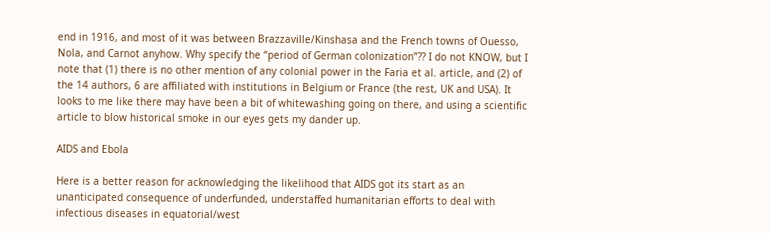end in 1916, and most of it was between Brazzaville/Kinshasa and the French towns of Ouesso, Nola, and Carnot anyhow. Why specify the “period of German colonization”?? I do not KNOW, but I note that (1) there is no other mention of any colonial power in the Faria et al. article, and (2) of the 14 authors, 6 are affiliated with institutions in Belgium or France (the rest, UK and USA). It looks to me like there may have been a bit of whitewashing going on there, and using a scientific article to blow historical smoke in our eyes gets my dander up.

AIDS and Ebola

Here is a better reason for acknowledging the likelihood that AIDS got its start as an unanticipated consequence of underfunded, understaffed humanitarian efforts to deal with infectious diseases in equatorial/west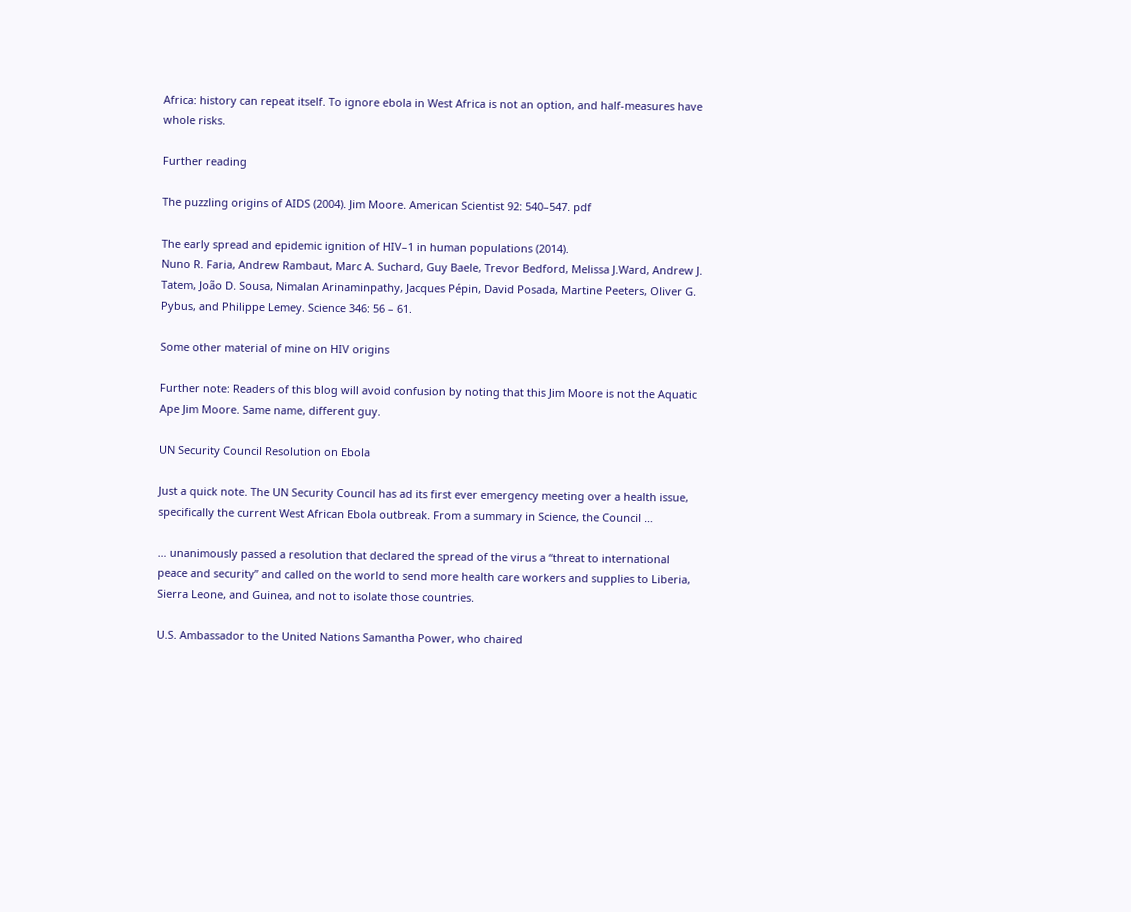Africa: history can repeat itself. To ignore ebola in West Africa is not an option, and half-measures have whole risks.

Further reading

The puzzling origins of AIDS (2004). Jim Moore. American Scientist 92: 540–547. pdf

The early spread and epidemic ignition of HIV–1 in human populations (2014).
Nuno R. Faria, Andrew Rambaut, Marc A. Suchard, Guy Baele, Trevor Bedford, Melissa J.Ward, Andrew J. Tatem, João D. Sousa, Nimalan Arinaminpathy, Jacques Pépin, David Posada, Martine Peeters, Oliver G. Pybus, and Philippe Lemey. Science 346: 56 – 61.

Some other material of mine on HIV origins

Further note: Readers of this blog will avoid confusion by noting that this Jim Moore is not the Aquatic Ape Jim Moore. Same name, different guy.

UN Security Council Resolution on Ebola

Just a quick note. The UN Security Council has ad its first ever emergency meeting over a health issue, specifically the current West African Ebola outbreak. From a summary in Science, the Council …

… unanimously passed a resolution that declared the spread of the virus a “threat to international peace and security” and called on the world to send more health care workers and supplies to Liberia, Sierra Leone, and Guinea, and not to isolate those countries.

U.S. Ambassador to the United Nations Samantha Power, who chaired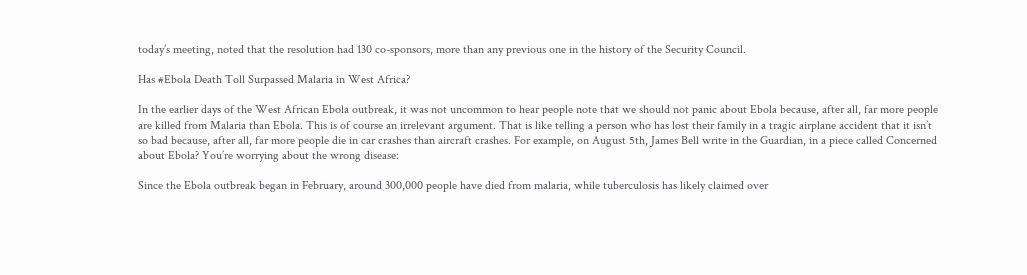today’s meeting, noted that the resolution had 130 co-sponsors, more than any previous one in the history of the Security Council.

Has #Ebola Death Toll Surpassed Malaria in West Africa?

In the earlier days of the West African Ebola outbreak, it was not uncommon to hear people note that we should not panic about Ebola because, after all, far more people are killed from Malaria than Ebola. This is of course an irrelevant argument. That is like telling a person who has lost their family in a tragic airplane accident that it isn’t so bad because, after all, far more people die in car crashes than aircraft crashes. For example, on August 5th, James Bell write in the Guardian, in a piece called Concerned about Ebola? You’re worrying about the wrong disease:

Since the Ebola outbreak began in February, around 300,000 people have died from malaria, while tuberculosis has likely claimed over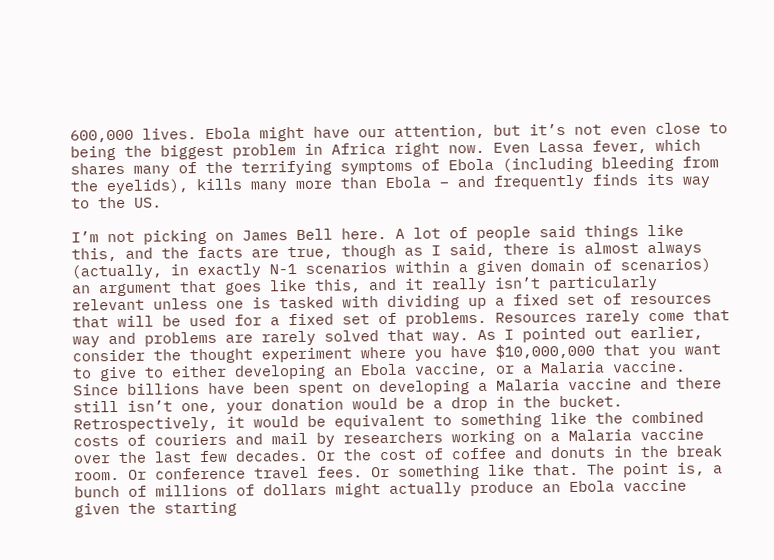600,000 lives. Ebola might have our attention, but it’s not even close to being the biggest problem in Africa right now. Even Lassa fever, which shares many of the terrifying symptoms of Ebola (including bleeding from the eyelids), kills many more than Ebola – and frequently finds its way to the US.

I’m not picking on James Bell here. A lot of people said things like this, and the facts are true, though as I said, there is almost always (actually, in exactly N-1 scenarios within a given domain of scenarios) an argument that goes like this, and it really isn’t particularly relevant unless one is tasked with dividing up a fixed set of resources that will be used for a fixed set of problems. Resources rarely come that way and problems are rarely solved that way. As I pointed out earlier, consider the thought experiment where you have $10,000,000 that you want to give to either developing an Ebola vaccine, or a Malaria vaccine. Since billions have been spent on developing a Malaria vaccine and there still isn’t one, your donation would be a drop in the bucket. Retrospectively, it would be equivalent to something like the combined costs of couriers and mail by researchers working on a Malaria vaccine over the last few decades. Or the cost of coffee and donuts in the break room. Or conference travel fees. Or something like that. The point is, a bunch of millions of dollars might actually produce an Ebola vaccine given the starting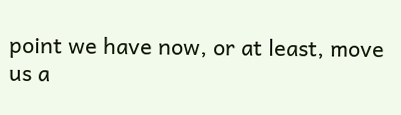point we have now, or at least, move us a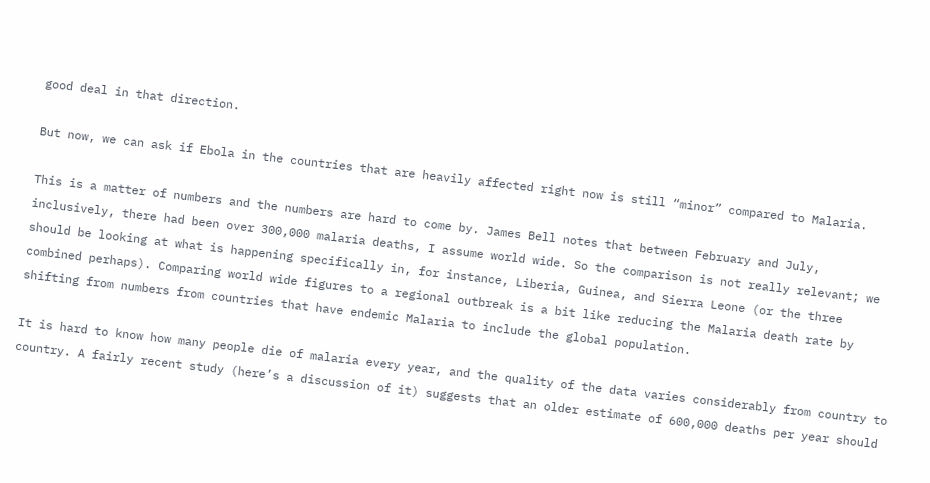good deal in that direction.

But now, we can ask if Ebola in the countries that are heavily affected right now is still “minor” compared to Malaria.

This is a matter of numbers and the numbers are hard to come by. James Bell notes that between February and July, inclusively, there had been over 300,000 malaria deaths, I assume world wide. So the comparison is not really relevant; we should be looking at what is happening specifically in, for instance, Liberia, Guinea, and Sierra Leone (or the three combined perhaps). Comparing world wide figures to a regional outbreak is a bit like reducing the Malaria death rate by shifting from numbers from countries that have endemic Malaria to include the global population.

It is hard to know how many people die of malaria every year, and the quality of the data varies considerably from country to country. A fairly recent study (here’s a discussion of it) suggests that an older estimate of 600,000 deaths per year should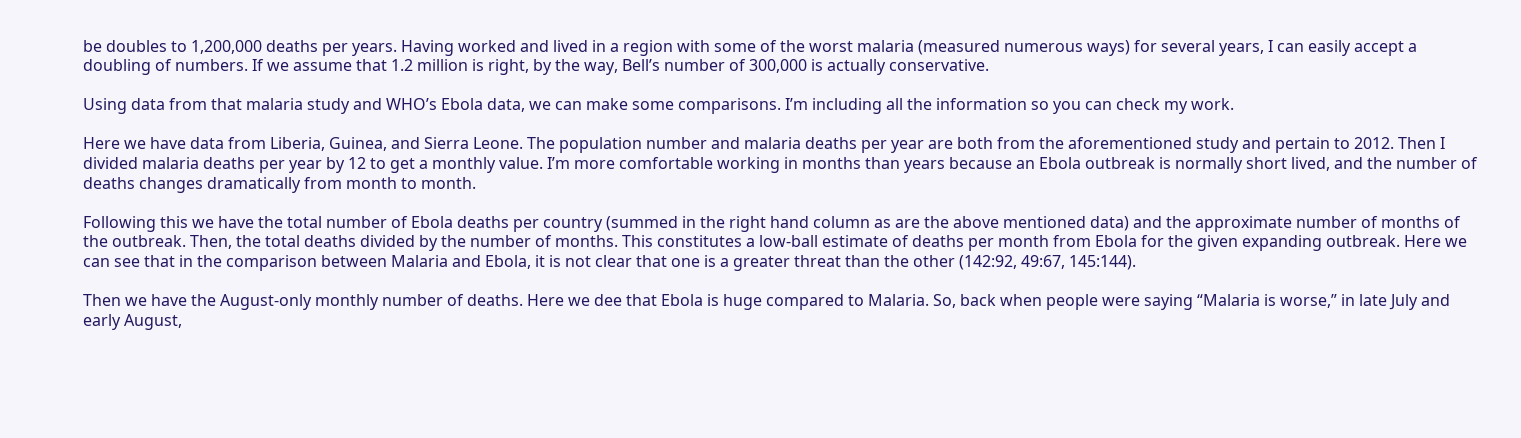be doubles to 1,200,000 deaths per years. Having worked and lived in a region with some of the worst malaria (measured numerous ways) for several years, I can easily accept a doubling of numbers. If we assume that 1.2 million is right, by the way, Bell’s number of 300,000 is actually conservative.

Using data from that malaria study and WHO’s Ebola data, we can make some comparisons. I’m including all the information so you can check my work.

Here we have data from Liberia, Guinea, and Sierra Leone. The population number and malaria deaths per year are both from the aforementioned study and pertain to 2012. Then I divided malaria deaths per year by 12 to get a monthly value. I’m more comfortable working in months than years because an Ebola outbreak is normally short lived, and the number of deaths changes dramatically from month to month.

Following this we have the total number of Ebola deaths per country (summed in the right hand column as are the above mentioned data) and the approximate number of months of the outbreak. Then, the total deaths divided by the number of months. This constitutes a low-ball estimate of deaths per month from Ebola for the given expanding outbreak. Here we can see that in the comparison between Malaria and Ebola, it is not clear that one is a greater threat than the other (142:92, 49:67, 145:144).

Then we have the August-only monthly number of deaths. Here we dee that Ebola is huge compared to Malaria. So, back when people were saying “Malaria is worse,” in late July and early August,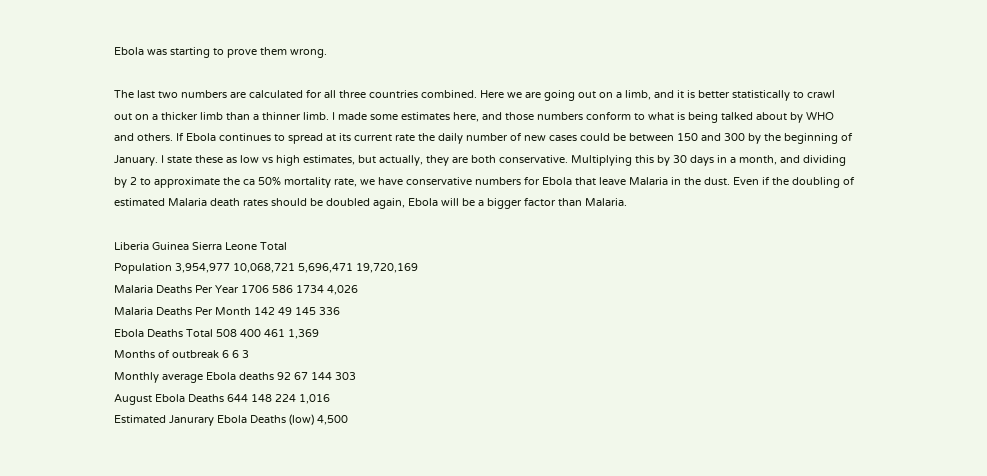Ebola was starting to prove them wrong.

The last two numbers are calculated for all three countries combined. Here we are going out on a limb, and it is better statistically to crawl out on a thicker limb than a thinner limb. I made some estimates here, and those numbers conform to what is being talked about by WHO and others. If Ebola continues to spread at its current rate the daily number of new cases could be between 150 and 300 by the beginning of January. I state these as low vs high estimates, but actually, they are both conservative. Multiplying this by 30 days in a month, and dividing by 2 to approximate the ca 50% mortality rate, we have conservative numbers for Ebola that leave Malaria in the dust. Even if the doubling of estimated Malaria death rates should be doubled again, Ebola will be a bigger factor than Malaria.

Liberia Guinea Sierra Leone Total
Population 3,954,977 10,068,721 5,696,471 19,720,169
Malaria Deaths Per Year 1706 586 1734 4,026
Malaria Deaths Per Month 142 49 145 336
Ebola Deaths Total 508 400 461 1,369
Months of outbreak 6 6 3
Monthly average Ebola deaths 92 67 144 303
August Ebola Deaths 644 148 224 1,016
Estimated Janurary Ebola Deaths (low) 4,500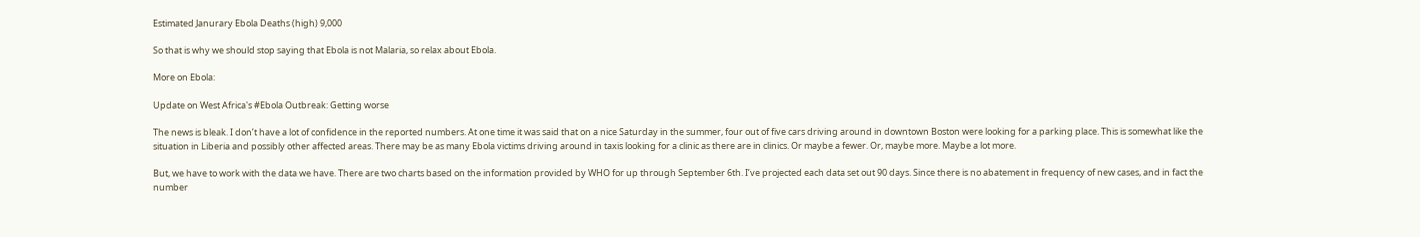Estimated Janurary Ebola Deaths (high) 9,000

So that is why we should stop saying that Ebola is not Malaria, so relax about Ebola.

More on Ebola:

Update on West Africa's #Ebola Outbreak: Getting worse

The news is bleak. I don’t have a lot of confidence in the reported numbers. At one time it was said that on a nice Saturday in the summer, four out of five cars driving around in downtown Boston were looking for a parking place. This is somewhat like the situation in Liberia and possibly other affected areas. There may be as many Ebola victims driving around in taxis looking for a clinic as there are in clinics. Or maybe a fewer. Or, maybe more. Maybe a lot more.

But, we have to work with the data we have. There are two charts based on the information provided by WHO for up through September 6th. I’ve projected each data set out 90 days. Since there is no abatement in frequency of new cases, and in fact the number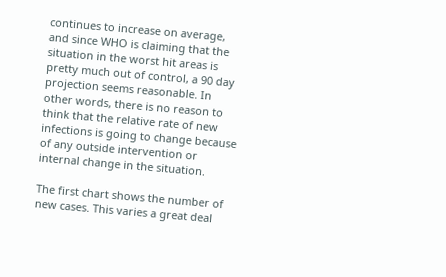continues to increase on average, and since WHO is claiming that the situation in the worst hit areas is pretty much out of control, a 90 day projection seems reasonable. In other words, there is no reason to think that the relative rate of new infections is going to change because of any outside intervention or internal change in the situation.

The first chart shows the number of new cases. This varies a great deal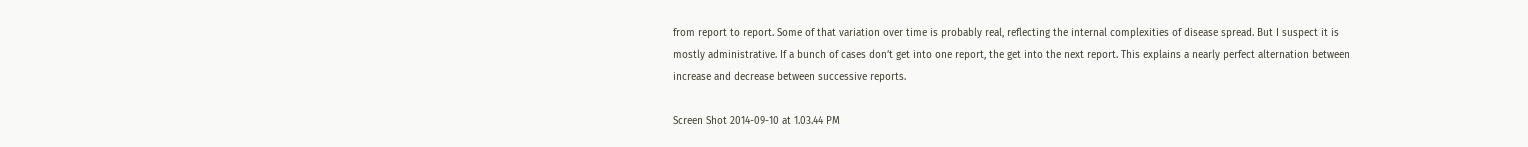from report to report. Some of that variation over time is probably real, reflecting the internal complexities of disease spread. But I suspect it is mostly administrative. If a bunch of cases don’t get into one report, the get into the next report. This explains a nearly perfect alternation between increase and decrease between successive reports.

Screen Shot 2014-09-10 at 1.03.44 PM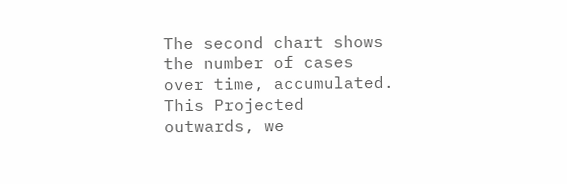The second chart shows the number of cases over time, accumulated. This Projected outwards, we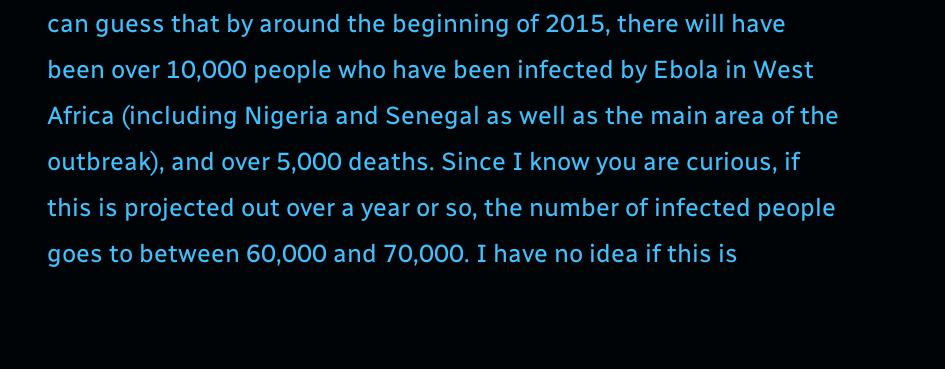can guess that by around the beginning of 2015, there will have been over 10,000 people who have been infected by Ebola in West Africa (including Nigeria and Senegal as well as the main area of the outbreak), and over 5,000 deaths. Since I know you are curious, if this is projected out over a year or so, the number of infected people goes to between 60,000 and 70,000. I have no idea if this is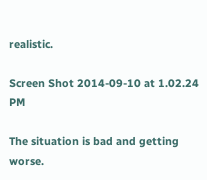realistic.

Screen Shot 2014-09-10 at 1.02.24 PM

The situation is bad and getting worse.